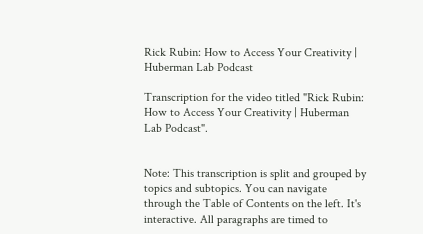Rick Rubin: How to Access Your Creativity | Huberman Lab Podcast

Transcription for the video titled "Rick Rubin: How to Access Your Creativity | Huberman Lab Podcast".


Note: This transcription is split and grouped by topics and subtopics. You can navigate through the Table of Contents on the left. It's interactive. All paragraphs are timed to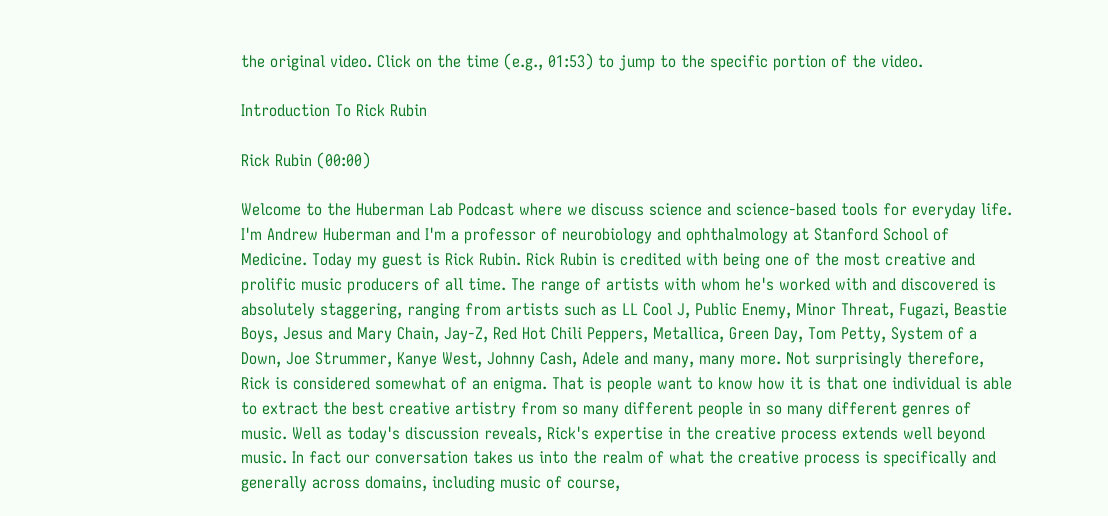the original video. Click on the time (e.g., 01:53) to jump to the specific portion of the video.

Introduction To Rick Rubin

Rick Rubin (00:00)

Welcome to the Huberman Lab Podcast where we discuss science and science-based tools for everyday life. I'm Andrew Huberman and I'm a professor of neurobiology and ophthalmology at Stanford School of Medicine. Today my guest is Rick Rubin. Rick Rubin is credited with being one of the most creative and prolific music producers of all time. The range of artists with whom he's worked with and discovered is absolutely staggering, ranging from artists such as LL Cool J, Public Enemy, Minor Threat, Fugazi, Beastie Boys, Jesus and Mary Chain, Jay-Z, Red Hot Chili Peppers, Metallica, Green Day, Tom Petty, System of a Down, Joe Strummer, Kanye West, Johnny Cash, Adele and many, many more. Not surprisingly therefore, Rick is considered somewhat of an enigma. That is people want to know how it is that one individual is able to extract the best creative artistry from so many different people in so many different genres of music. Well as today's discussion reveals, Rick's expertise in the creative process extends well beyond music. In fact our conversation takes us into the realm of what the creative process is specifically and generally across domains, including music of course,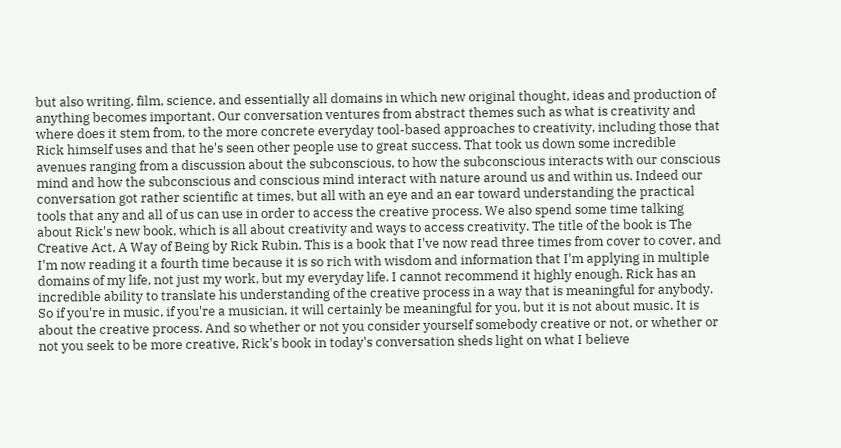but also writing, film, science, and essentially all domains in which new original thought, ideas and production of anything becomes important. Our conversation ventures from abstract themes such as what is creativity and where does it stem from, to the more concrete everyday tool-based approaches to creativity, including those that Rick himself uses and that he's seen other people use to great success. That took us down some incredible avenues ranging from a discussion about the subconscious, to how the subconscious interacts with our conscious mind and how the subconscious and conscious mind interact with nature around us and within us. Indeed our conversation got rather scientific at times, but all with an eye and an ear toward understanding the practical tools that any and all of us can use in order to access the creative process. We also spend some time talking about Rick's new book, which is all about creativity and ways to access creativity. The title of the book is The Creative Act, A Way of Being by Rick Rubin. This is a book that I've now read three times from cover to cover, and I'm now reading it a fourth time because it is so rich with wisdom and information that I'm applying in multiple domains of my life, not just my work, but my everyday life. I cannot recommend it highly enough. Rick has an incredible ability to translate his understanding of the creative process in a way that is meaningful for anybody. So if you're in music, if you're a musician, it will certainly be meaningful for you, but it is not about music. It is about the creative process. And so whether or not you consider yourself somebody creative or not, or whether or not you seek to be more creative, Rick's book in today's conversation sheds light on what I believe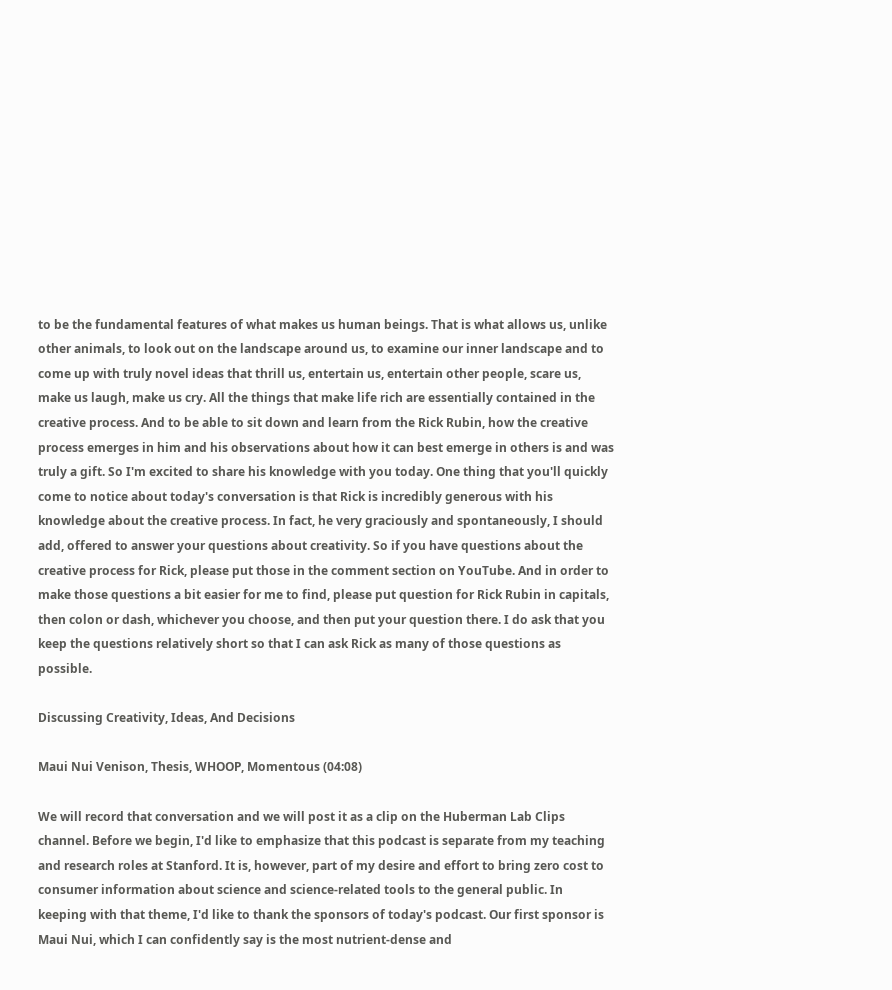to be the fundamental features of what makes us human beings. That is what allows us, unlike other animals, to look out on the landscape around us, to examine our inner landscape and to come up with truly novel ideas that thrill us, entertain us, entertain other people, scare us, make us laugh, make us cry. All the things that make life rich are essentially contained in the creative process. And to be able to sit down and learn from the Rick Rubin, how the creative process emerges in him and his observations about how it can best emerge in others is and was truly a gift. So I'm excited to share his knowledge with you today. One thing that you'll quickly come to notice about today's conversation is that Rick is incredibly generous with his knowledge about the creative process. In fact, he very graciously and spontaneously, I should add, offered to answer your questions about creativity. So if you have questions about the creative process for Rick, please put those in the comment section on YouTube. And in order to make those questions a bit easier for me to find, please put question for Rick Rubin in capitals, then colon or dash, whichever you choose, and then put your question there. I do ask that you keep the questions relatively short so that I can ask Rick as many of those questions as possible.

Discussing Creativity, Ideas, And Decisions

Maui Nui Venison, Thesis, WHOOP, Momentous (04:08)

We will record that conversation and we will post it as a clip on the Huberman Lab Clips channel. Before we begin, I'd like to emphasize that this podcast is separate from my teaching and research roles at Stanford. It is, however, part of my desire and effort to bring zero cost to consumer information about science and science-related tools to the general public. In keeping with that theme, I'd like to thank the sponsors of today's podcast. Our first sponsor is Maui Nui, which I can confidently say is the most nutrient-dense and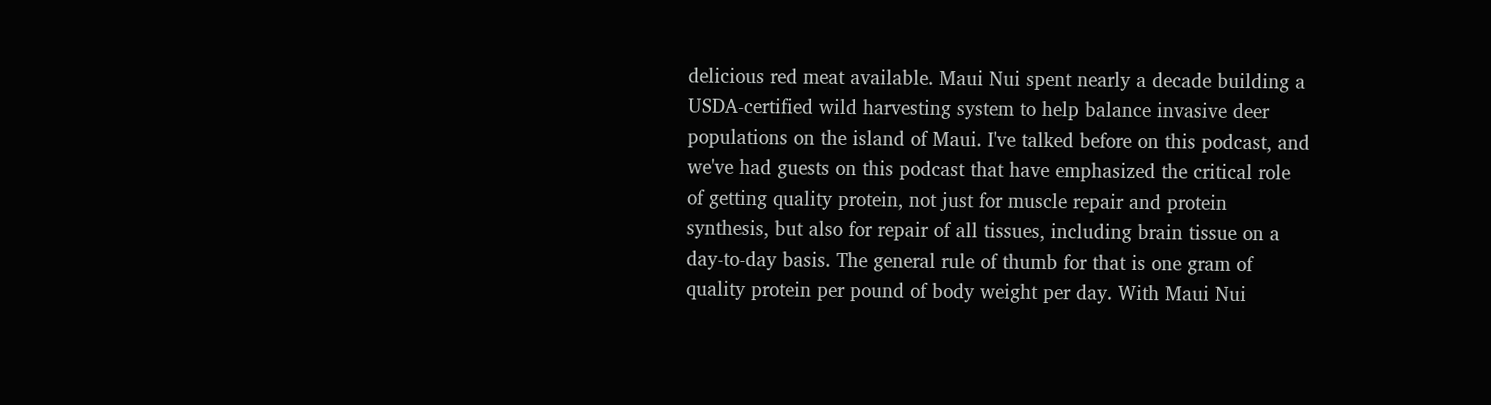delicious red meat available. Maui Nui spent nearly a decade building a USDA-certified wild harvesting system to help balance invasive deer populations on the island of Maui. I've talked before on this podcast, and we've had guests on this podcast that have emphasized the critical role of getting quality protein, not just for muscle repair and protein synthesis, but also for repair of all tissues, including brain tissue on a day-to-day basis. The general rule of thumb for that is one gram of quality protein per pound of body weight per day. With Maui Nui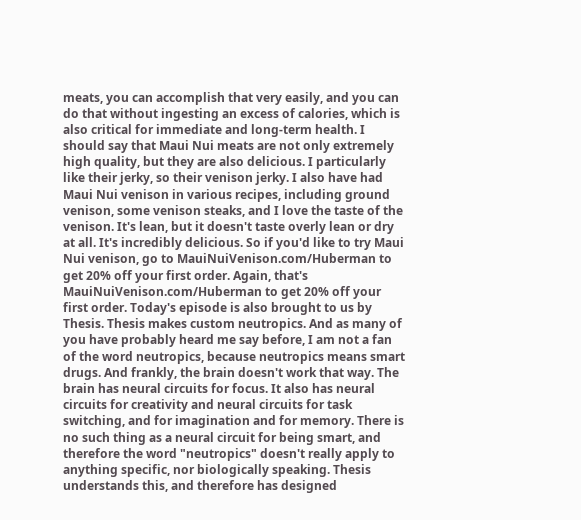meats, you can accomplish that very easily, and you can do that without ingesting an excess of calories, which is also critical for immediate and long-term health. I should say that Maui Nui meats are not only extremely high quality, but they are also delicious. I particularly like their jerky, so their venison jerky. I also have had Maui Nui venison in various recipes, including ground venison, some venison steaks, and I love the taste of the venison. It's lean, but it doesn't taste overly lean or dry at all. It's incredibly delicious. So if you'd like to try Maui Nui venison, go to MauiNuiVenison.com/Huberman to get 20% off your first order. Again, that's MauiNuiVenison.com/Huberman to get 20% off your first order. Today's episode is also brought to us by Thesis. Thesis makes custom neutropics. And as many of you have probably heard me say before, I am not a fan of the word neutropics, because neutropics means smart drugs. And frankly, the brain doesn't work that way. The brain has neural circuits for focus. It also has neural circuits for creativity and neural circuits for task switching, and for imagination and for memory. There is no such thing as a neural circuit for being smart, and therefore the word "neutropics" doesn't really apply to anything specific, nor biologically speaking. Thesis understands this, and therefore has designed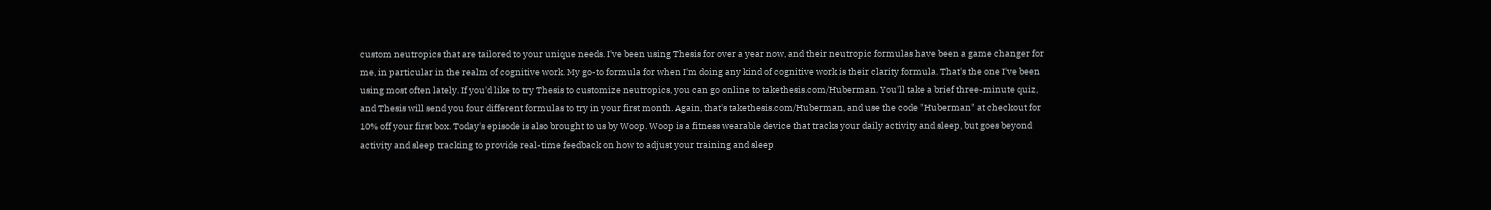custom neutropics that are tailored to your unique needs. I've been using Thesis for over a year now, and their neutropic formulas have been a game changer for me, in particular in the realm of cognitive work. My go-to formula for when I'm doing any kind of cognitive work is their clarity formula. That's the one I've been using most often lately. If you'd like to try Thesis to customize neutropics, you can go online to takethesis.com/Huberman. You'll take a brief three-minute quiz, and Thesis will send you four different formulas to try in your first month. Again, that's takethesis.com/Huberman, and use the code "Huberman" at checkout for 10% off your first box. Today's episode is also brought to us by Woop. Woop is a fitness wearable device that tracks your daily activity and sleep, but goes beyond activity and sleep tracking to provide real-time feedback on how to adjust your training and sleep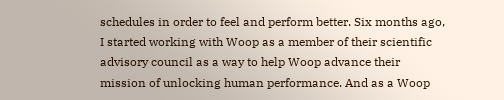schedules in order to feel and perform better. Six months ago, I started working with Woop as a member of their scientific advisory council as a way to help Woop advance their mission of unlocking human performance. And as a Woop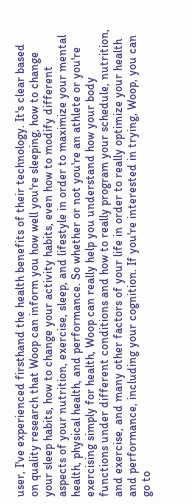user, I've experienced firsthand the health benefits of their technology. It's clear based on quality research that Woop can inform you how well you're sleeping, how to change your sleep habits, how to change your activity habits, even how to modify different aspects of your nutrition, exercise, sleep, and lifestyle in order to maximize your mental health, physical health, and performance. So whether or not you're an athlete or you're exercising simply for health, Woop can really help you understand how your body functions under different conditions and how to really program your schedule, nutrition, and exercise, and many other factors of your life in order to really optimize your health and performance, including your cognition. If you're interested in trying, Woop, you can go to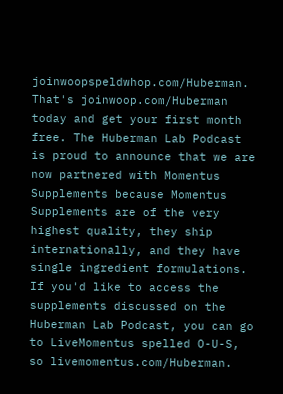joinwoopspeldwhop.com/Huberman. That's joinwoop.com/Huberman today and get your first month free. The Huberman Lab Podcast is proud to announce that we are now partnered with Momentus Supplements because Momentus Supplements are of the very highest quality, they ship internationally, and they have single ingredient formulations. If you'd like to access the supplements discussed on the Huberman Lab Podcast, you can go to LiveMomentus spelled O-U-S, so livemomentus.com/Huberman.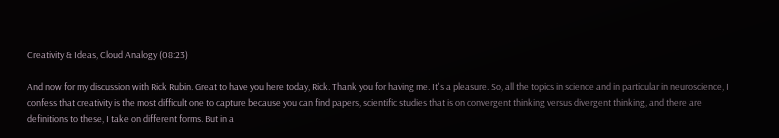Creativity & Ideas, Cloud Analogy (08:23)

And now for my discussion with Rick Rubin. Great to have you here today, Rick. Thank you for having me. It's a pleasure. So, all the topics in science and in particular in neuroscience, I confess that creativity is the most difficult one to capture because you can find papers, scientific studies that is on convergent thinking versus divergent thinking, and there are definitions to these, I take on different forms. But in a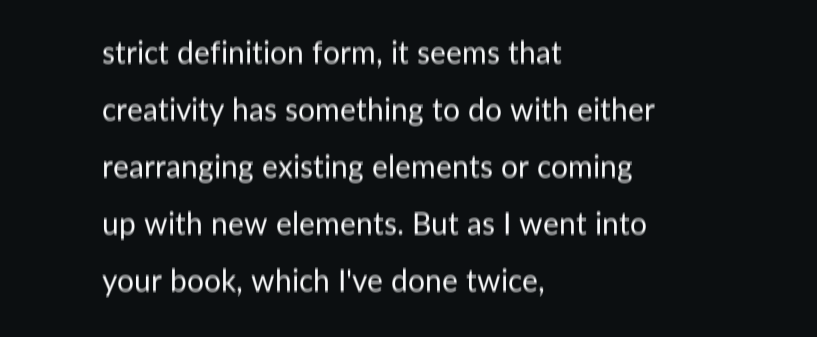strict definition form, it seems that creativity has something to do with either rearranging existing elements or coming up with new elements. But as I went into your book, which I've done twice,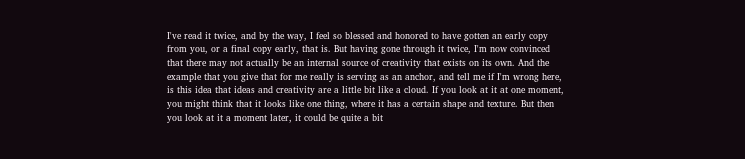I've read it twice, and by the way, I feel so blessed and honored to have gotten an early copy from you, or a final copy early, that is. But having gone through it twice, I'm now convinced that there may not actually be an internal source of creativity that exists on its own. And the example that you give that for me really is serving as an anchor, and tell me if I'm wrong here, is this idea that ideas and creativity are a little bit like a cloud. If you look at it at one moment, you might think that it looks like one thing, where it has a certain shape and texture. But then you look at it a moment later, it could be quite a bit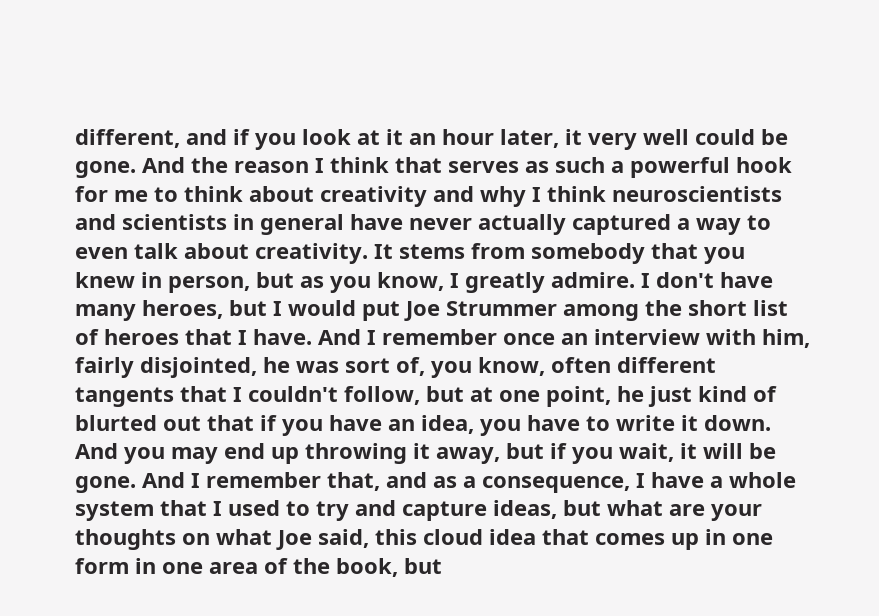different, and if you look at it an hour later, it very well could be gone. And the reason I think that serves as such a powerful hook for me to think about creativity and why I think neuroscientists and scientists in general have never actually captured a way to even talk about creativity. It stems from somebody that you knew in person, but as you know, I greatly admire. I don't have many heroes, but I would put Joe Strummer among the short list of heroes that I have. And I remember once an interview with him, fairly disjointed, he was sort of, you know, often different tangents that I couldn't follow, but at one point, he just kind of blurted out that if you have an idea, you have to write it down. And you may end up throwing it away, but if you wait, it will be gone. And I remember that, and as a consequence, I have a whole system that I used to try and capture ideas, but what are your thoughts on what Joe said, this cloud idea that comes up in one form in one area of the book, but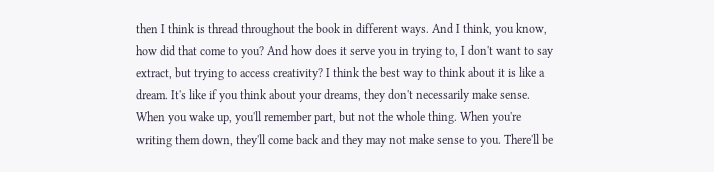then I think is thread throughout the book in different ways. And I think, you know, how did that come to you? And how does it serve you in trying to, I don't want to say extract, but trying to access creativity? I think the best way to think about it is like a dream. It's like if you think about your dreams, they don't necessarily make sense. When you wake up, you'll remember part, but not the whole thing. When you're writing them down, they'll come back and they may not make sense to you. There'll be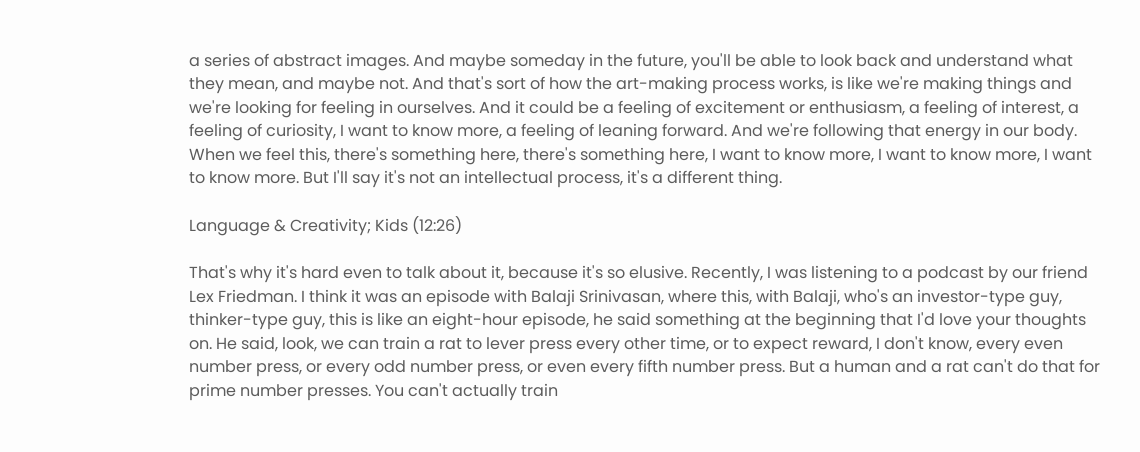a series of abstract images. And maybe someday in the future, you'll be able to look back and understand what they mean, and maybe not. And that's sort of how the art-making process works, is like we're making things and we're looking for feeling in ourselves. And it could be a feeling of excitement or enthusiasm, a feeling of interest, a feeling of curiosity, I want to know more, a feeling of leaning forward. And we're following that energy in our body. When we feel this, there's something here, there's something here, I want to know more, I want to know more, I want to know more. But I'll say it's not an intellectual process, it's a different thing.

Language & Creativity; Kids (12:26)

That's why it's hard even to talk about it, because it's so elusive. Recently, I was listening to a podcast by our friend Lex Friedman. I think it was an episode with Balaji Srinivasan, where this, with Balaji, who's an investor-type guy, thinker-type guy, this is like an eight-hour episode, he said something at the beginning that I'd love your thoughts on. He said, look, we can train a rat to lever press every other time, or to expect reward, I don't know, every even number press, or every odd number press, or even every fifth number press. But a human and a rat can't do that for prime number presses. You can't actually train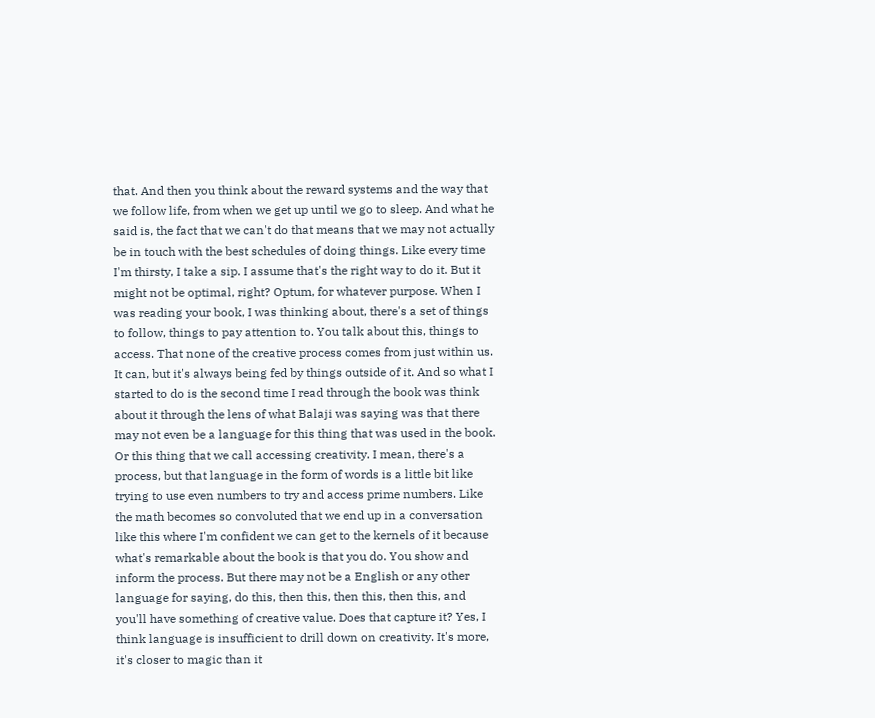that. And then you think about the reward systems and the way that we follow life, from when we get up until we go to sleep. And what he said is, the fact that we can't do that means that we may not actually be in touch with the best schedules of doing things. Like every time I'm thirsty, I take a sip. I assume that's the right way to do it. But it might not be optimal, right? Optum, for whatever purpose. When I was reading your book, I was thinking about, there's a set of things to follow, things to pay attention to. You talk about this, things to access. That none of the creative process comes from just within us. It can, but it's always being fed by things outside of it. And so what I started to do is the second time I read through the book was think about it through the lens of what Balaji was saying was that there may not even be a language for this thing that was used in the book. Or this thing that we call accessing creativity. I mean, there's a process, but that language in the form of words is a little bit like trying to use even numbers to try and access prime numbers. Like the math becomes so convoluted that we end up in a conversation like this where I'm confident we can get to the kernels of it because what's remarkable about the book is that you do. You show and inform the process. But there may not be a English or any other language for saying, do this, then this, then this, then this, and you'll have something of creative value. Does that capture it? Yes, I think language is insufficient to drill down on creativity. It's more, it's closer to magic than it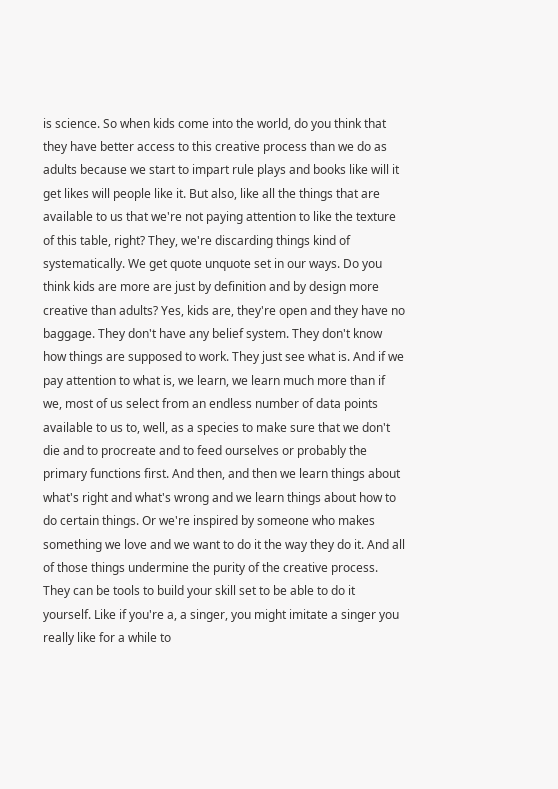is science. So when kids come into the world, do you think that they have better access to this creative process than we do as adults because we start to impart rule plays and books like will it get likes will people like it. But also, like all the things that are available to us that we're not paying attention to like the texture of this table, right? They, we're discarding things kind of systematically. We get quote unquote set in our ways. Do you think kids are more are just by definition and by design more creative than adults? Yes, kids are, they're open and they have no baggage. They don't have any belief system. They don't know how things are supposed to work. They just see what is. And if we pay attention to what is, we learn, we learn much more than if we, most of us select from an endless number of data points available to us to, well, as a species to make sure that we don't die and to procreate and to feed ourselves or probably the primary functions first. And then, and then we learn things about what's right and what's wrong and we learn things about how to do certain things. Or we're inspired by someone who makes something we love and we want to do it the way they do it. And all of those things undermine the purity of the creative process. They can be tools to build your skill set to be able to do it yourself. Like if you're a, a singer, you might imitate a singer you really like for a while to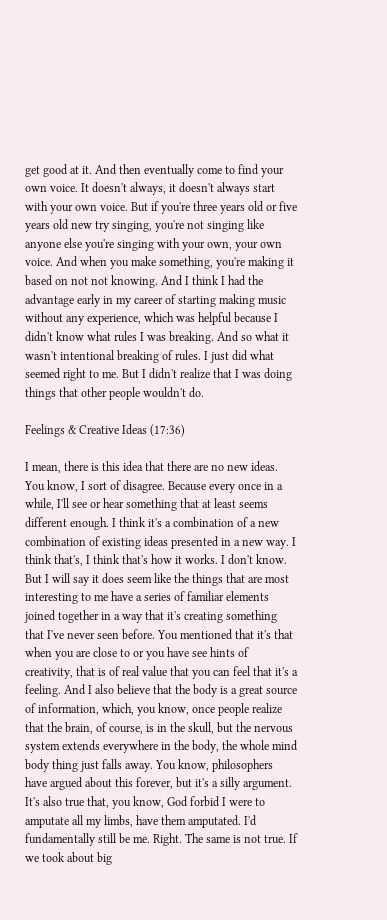get good at it. And then eventually come to find your own voice. It doesn't always, it doesn't always start with your own voice. But if you're three years old or five years old new try singing, you're not singing like anyone else you're singing with your own, your own voice. And when you make something, you're making it based on not not knowing. And I think I had the advantage early in my career of starting making music without any experience, which was helpful because I didn't know what rules I was breaking. And so what it wasn't intentional breaking of rules. I just did what seemed right to me. But I didn't realize that I was doing things that other people wouldn't do.

Feelings & Creative Ideas (17:36)

I mean, there is this idea that there are no new ideas. You know, I sort of disagree. Because every once in a while, I'll see or hear something that at least seems different enough. I think it's a combination of a new combination of existing ideas presented in a new way. I think that's, I think that's how it works. I don't know. But I will say it does seem like the things that are most interesting to me have a series of familiar elements joined together in a way that it's creating something that I've never seen before. You mentioned that it's that when you are close to or you have see hints of creativity, that is of real value that you can feel that it's a feeling. And I also believe that the body is a great source of information, which, you know, once people realize that the brain, of course, is in the skull, but the nervous system extends everywhere in the body, the whole mind body thing just falls away. You know, philosophers have argued about this forever, but it's a silly argument. It's also true that, you know, God forbid I were to amputate all my limbs, have them amputated. I'd fundamentally still be me. Right. The same is not true. If we took about big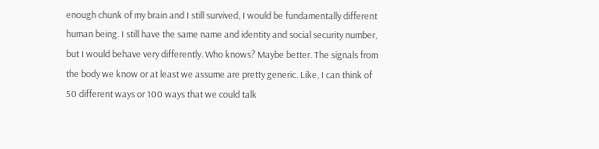enough chunk of my brain and I still survived, I would be fundamentally different human being. I still have the same name and identity and social security number, but I would behave very differently. Who knows? Maybe better. The signals from the body we know or at least we assume are pretty generic. Like, I can think of 50 different ways or 100 ways that we could talk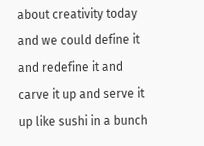about creativity today and we could define it and redefine it and carve it up and serve it up like sushi in a bunch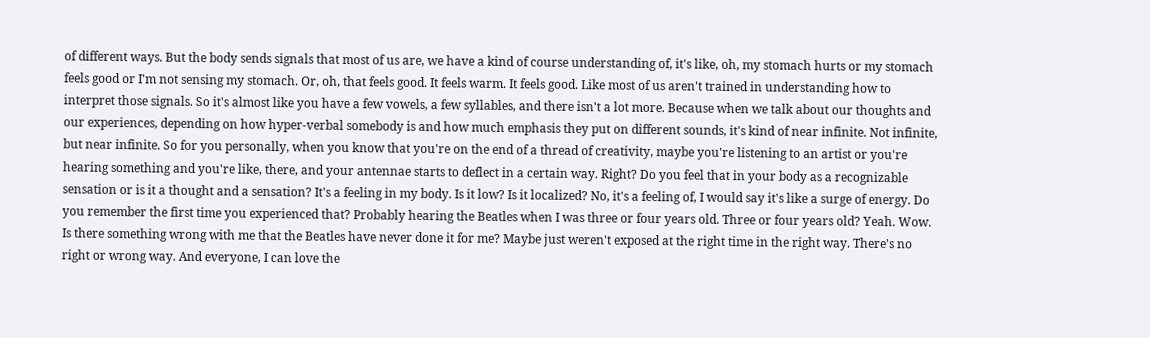of different ways. But the body sends signals that most of us are, we have a kind of course understanding of, it's like, oh, my stomach hurts or my stomach feels good or I'm not sensing my stomach. Or, oh, that feels good. It feels warm. It feels good. Like most of us aren't trained in understanding how to interpret those signals. So it's almost like you have a few vowels, a few syllables, and there isn't a lot more. Because when we talk about our thoughts and our experiences, depending on how hyper-verbal somebody is and how much emphasis they put on different sounds, it's kind of near infinite. Not infinite, but near infinite. So for you personally, when you know that you're on the end of a thread of creativity, maybe you're listening to an artist or you're hearing something and you're like, there, and your antennae starts to deflect in a certain way. Right? Do you feel that in your body as a recognizable sensation or is it a thought and a sensation? It's a feeling in my body. Is it low? Is it localized? No, it's a feeling of, I would say it's like a surge of energy. Do you remember the first time you experienced that? Probably hearing the Beatles when I was three or four years old. Three or four years old? Yeah. Wow. Is there something wrong with me that the Beatles have never done it for me? Maybe just weren't exposed at the right time in the right way. There's no right or wrong way. And everyone, I can love the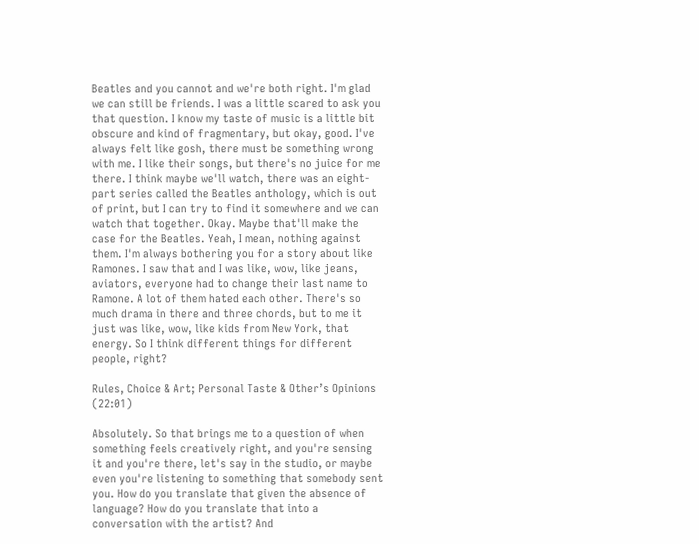Beatles and you cannot and we're both right. I'm glad we can still be friends. I was a little scared to ask you that question. I know my taste of music is a little bit obscure and kind of fragmentary, but okay, good. I've always felt like gosh, there must be something wrong with me. I like their songs, but there's no juice for me there. I think maybe we'll watch, there was an eight-part series called the Beatles anthology, which is out of print, but I can try to find it somewhere and we can watch that together. Okay. Maybe that'll make the case for the Beatles. Yeah, I mean, nothing against them. I'm always bothering you for a story about like Ramones. I saw that and I was like, wow, like jeans, aviators, everyone had to change their last name to Ramone. A lot of them hated each other. There's so much drama in there and three chords, but to me it just was like, wow, like kids from New York, that energy. So I think different things for different people, right?

Rules, Choice & Art; Personal Taste & Other’s Opinions (22:01)

Absolutely. So that brings me to a question of when something feels creatively right, and you're sensing it and you're there, let's say in the studio, or maybe even you're listening to something that somebody sent you. How do you translate that given the absence of language? How do you translate that into a conversation with the artist? And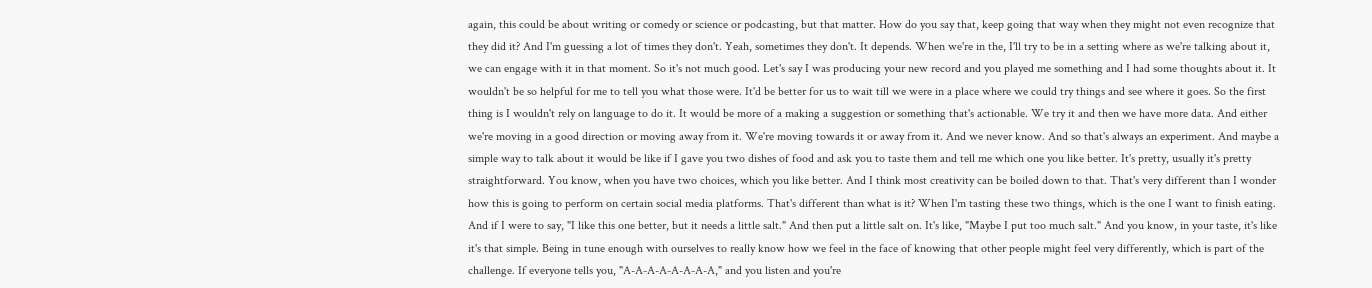again, this could be about writing or comedy or science or podcasting, but that matter. How do you say that, keep going that way when they might not even recognize that they did it? And I'm guessing a lot of times they don't. Yeah, sometimes they don't. It depends. When we're in the, I'll try to be in a setting where as we're talking about it, we can engage with it in that moment. So it's not much good. Let's say I was producing your new record and you played me something and I had some thoughts about it. It wouldn't be so helpful for me to tell you what those were. It'd be better for us to wait till we were in a place where we could try things and see where it goes. So the first thing is I wouldn't rely on language to do it. It would be more of a making a suggestion or something that's actionable. We try it and then we have more data. And either we're moving in a good direction or moving away from it. We're moving towards it or away from it. And we never know. And so that's always an experiment. And maybe a simple way to talk about it would be like if I gave you two dishes of food and ask you to taste them and tell me which one you like better. It's pretty, usually it's pretty straightforward. You know, when you have two choices, which you like better. And I think most creativity can be boiled down to that. That's very different than I wonder how this is going to perform on certain social media platforms. That's different than what is it? When I'm tasting these two things, which is the one I want to finish eating. And if I were to say, "I like this one better, but it needs a little salt." And then put a little salt on. It's like, "Maybe I put too much salt." And you know, in your taste, it's like it's that simple. Being in tune enough with ourselves to really know how we feel in the face of knowing that other people might feel very differently, which is part of the challenge. If everyone tells you, "A-A-A-A-A-A-A-A," and you listen and you're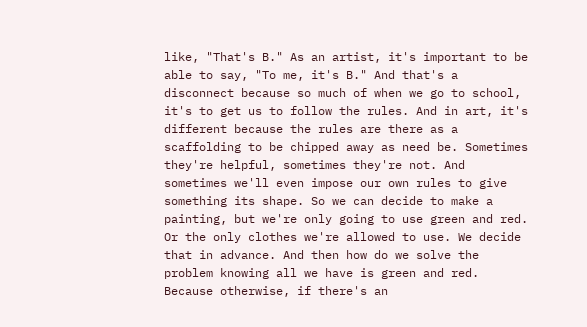like, "That's B." As an artist, it's important to be able to say, "To me, it's B." And that's a disconnect because so much of when we go to school, it's to get us to follow the rules. And in art, it's different because the rules are there as a scaffolding to be chipped away as need be. Sometimes they're helpful, sometimes they're not. And sometimes we'll even impose our own rules to give something its shape. So we can decide to make a painting, but we're only going to use green and red. Or the only clothes we're allowed to use. We decide that in advance. And then how do we solve the problem knowing all we have is green and red. Because otherwise, if there's an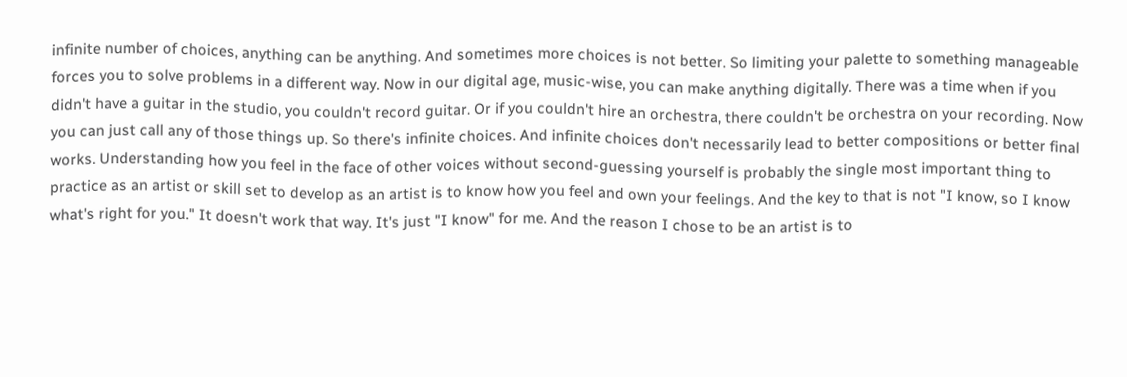infinite number of choices, anything can be anything. And sometimes more choices is not better. So limiting your palette to something manageable forces you to solve problems in a different way. Now in our digital age, music-wise, you can make anything digitally. There was a time when if you didn't have a guitar in the studio, you couldn't record guitar. Or if you couldn't hire an orchestra, there couldn't be orchestra on your recording. Now you can just call any of those things up. So there's infinite choices. And infinite choices don't necessarily lead to better compositions or better final works. Understanding how you feel in the face of other voices without second-guessing yourself is probably the single most important thing to practice as an artist or skill set to develop as an artist is to know how you feel and own your feelings. And the key to that is not "I know, so I know what's right for you." It doesn't work that way. It's just "I know" for me. And the reason I chose to be an artist is to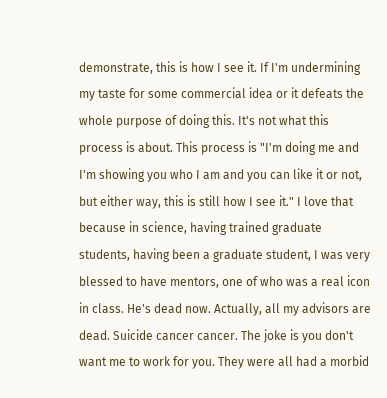demonstrate, this is how I see it. If I'm undermining my taste for some commercial idea or it defeats the whole purpose of doing this. It's not what this process is about. This process is "I'm doing me and I'm showing you who I am and you can like it or not, but either way, this is still how I see it." I love that because in science, having trained graduate students, having been a graduate student, I was very blessed to have mentors, one of who was a real icon in class. He's dead now. Actually, all my advisors are dead. Suicide cancer cancer. The joke is you don't want me to work for you. They were all had a morbid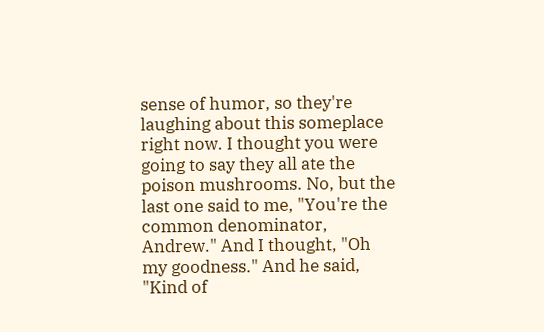sense of humor, so they're laughing about this someplace right now. I thought you were going to say they all ate the poison mushrooms. No, but the last one said to me, "You're the common denominator, Andrew." And I thought, "Oh my goodness." And he said, "Kind of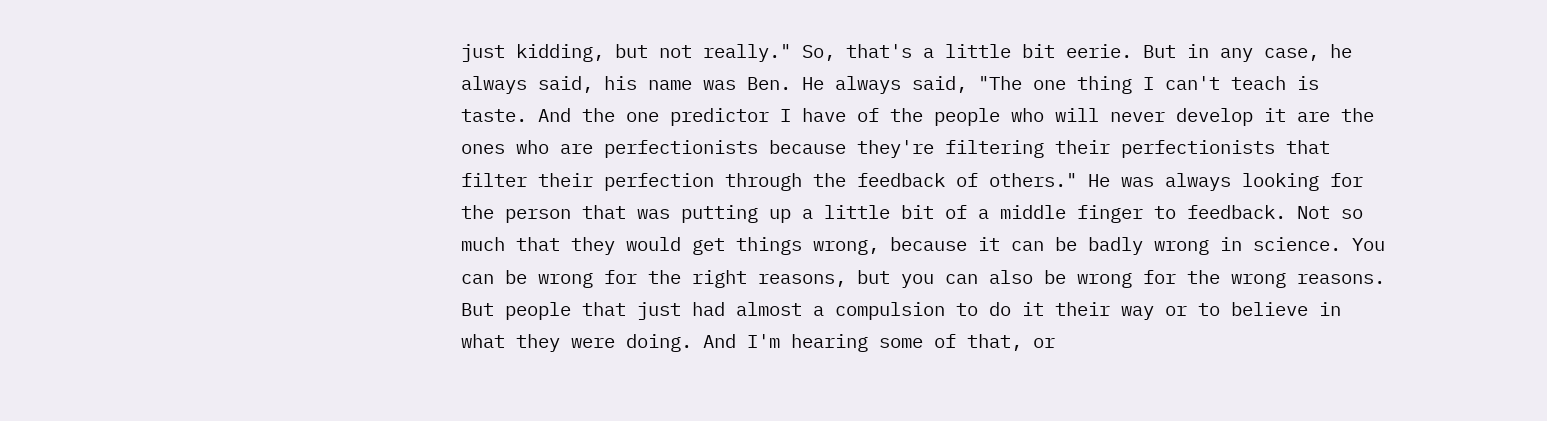just kidding, but not really." So, that's a little bit eerie. But in any case, he always said, his name was Ben. He always said, "The one thing I can't teach is taste. And the one predictor I have of the people who will never develop it are the ones who are perfectionists because they're filtering their perfectionists that filter their perfection through the feedback of others." He was always looking for the person that was putting up a little bit of a middle finger to feedback. Not so much that they would get things wrong, because it can be badly wrong in science. You can be wrong for the right reasons, but you can also be wrong for the wrong reasons. But people that just had almost a compulsion to do it their way or to believe in what they were doing. And I'm hearing some of that, or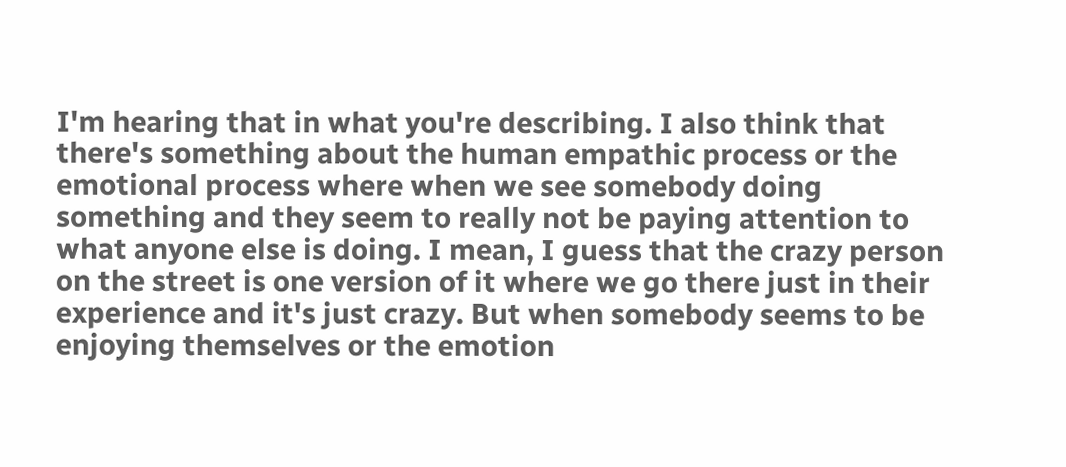I'm hearing that in what you're describing. I also think that there's something about the human empathic process or the emotional process where when we see somebody doing something and they seem to really not be paying attention to what anyone else is doing. I mean, I guess that the crazy person on the street is one version of it where we go there just in their experience and it's just crazy. But when somebody seems to be enjoying themselves or the emotion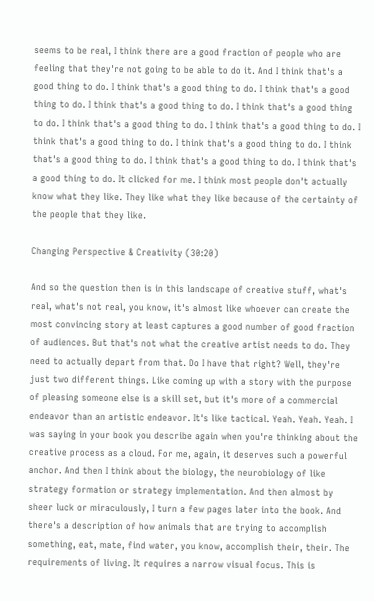seems to be real, I think there are a good fraction of people who are feeling that they're not going to be able to do it. And I think that's a good thing to do. I think that's a good thing to do. I think that's a good thing to do. I think that's a good thing to do. I think that's a good thing to do. I think that's a good thing to do. I think that's a good thing to do. I think that's a good thing to do. I think that's a good thing to do. I think that's a good thing to do. I think that's a good thing to do. I think that's a good thing to do. It clicked for me. I think most people don't actually know what they like. They like what they like because of the certainty of the people that they like.

Changing Perspective & Creativity (30:20)

And so the question then is in this landscape of creative stuff, what's real, what's not real, you know, it's almost like whoever can create the most convincing story at least captures a good number of good fraction of audiences. But that's not what the creative artist needs to do. They need to actually depart from that. Do I have that right? Well, they're just two different things. Like coming up with a story with the purpose of pleasing someone else is a skill set, but it's more of a commercial endeavor than an artistic endeavor. It's like tactical. Yeah. Yeah. Yeah. I was saying in your book you describe again when you're thinking about the creative process as a cloud. For me, again, it deserves such a powerful anchor. And then I think about the biology, the neurobiology of like strategy formation or strategy implementation. And then almost by sheer luck or miraculously, I turn a few pages later into the book. And there's a description of how animals that are trying to accomplish something, eat, mate, find water, you know, accomplish their, their. The requirements of living. It requires a narrow visual focus. This is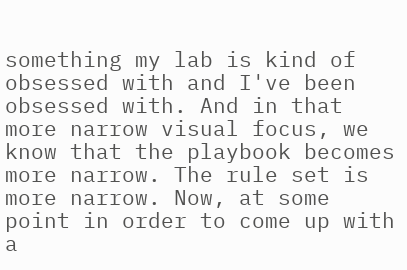something my lab is kind of obsessed with and I've been obsessed with. And in that more narrow visual focus, we know that the playbook becomes more narrow. The rule set is more narrow. Now, at some point in order to come up with a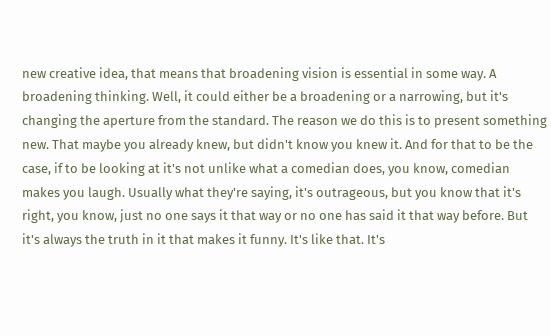new creative idea, that means that broadening vision is essential in some way. A broadening thinking. Well, it could either be a broadening or a narrowing, but it's changing the aperture from the standard. The reason we do this is to present something new. That maybe you already knew, but didn't know you knew it. And for that to be the case, if to be looking at it's not unlike what a comedian does, you know, comedian makes you laugh. Usually what they're saying, it's outrageous, but you know that it's right, you know, just no one says it that way or no one has said it that way before. But it's always the truth in it that makes it funny. It's like that. It's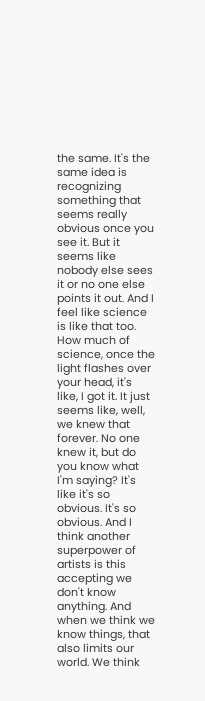the same. It's the same idea is recognizing something that seems really obvious once you see it. But it seems like nobody else sees it or no one else points it out. And I feel like science is like that too. How much of science, once the light flashes over your head, it's like, I got it. It just seems like, well, we knew that forever. No one knew it, but do you know what I'm saying? It's like it's so obvious. It's so obvious. And I think another superpower of artists is this accepting we don't know anything. And when we think we know things, that also limits our world. We think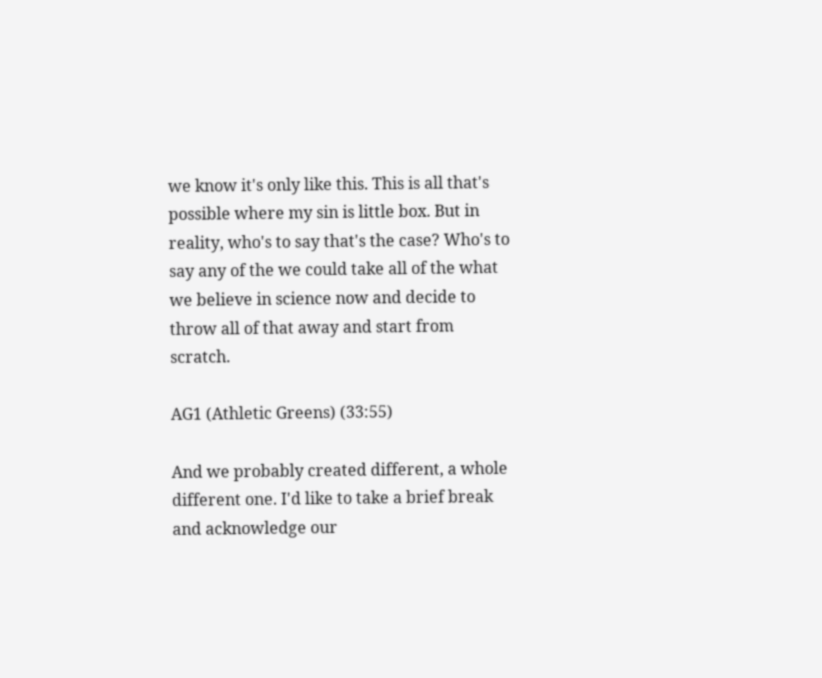we know it's only like this. This is all that's possible where my sin is little box. But in reality, who's to say that's the case? Who's to say any of the we could take all of the what we believe in science now and decide to throw all of that away and start from scratch.

AG1 (Athletic Greens) (33:55)

And we probably created different, a whole different one. I'd like to take a brief break and acknowledge our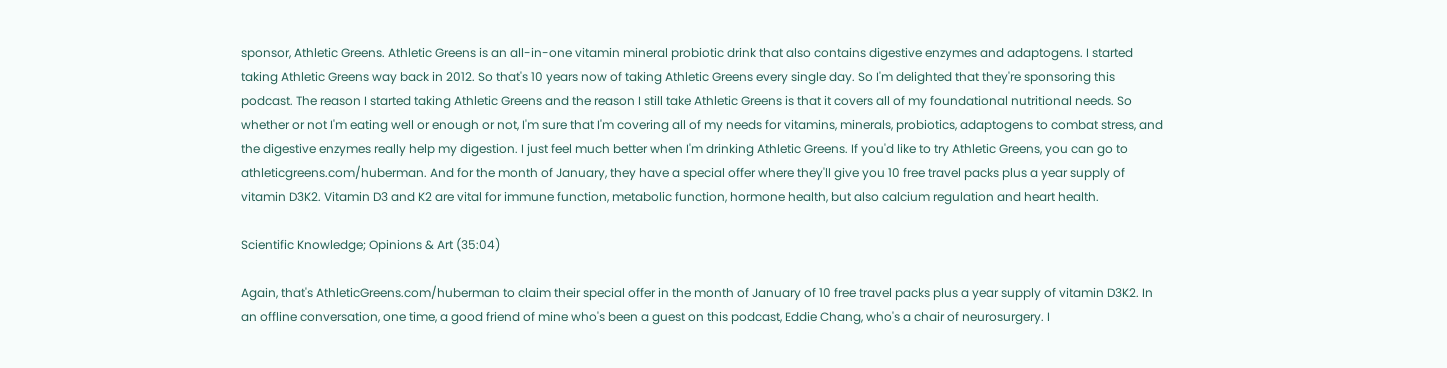sponsor, Athletic Greens. Athletic Greens is an all-in-one vitamin mineral probiotic drink that also contains digestive enzymes and adaptogens. I started taking Athletic Greens way back in 2012. So that's 10 years now of taking Athletic Greens every single day. So I'm delighted that they're sponsoring this podcast. The reason I started taking Athletic Greens and the reason I still take Athletic Greens is that it covers all of my foundational nutritional needs. So whether or not I'm eating well or enough or not, I'm sure that I'm covering all of my needs for vitamins, minerals, probiotics, adaptogens to combat stress, and the digestive enzymes really help my digestion. I just feel much better when I'm drinking Athletic Greens. If you'd like to try Athletic Greens, you can go to athleticgreens.com/huberman. And for the month of January, they have a special offer where they'll give you 10 free travel packs plus a year supply of vitamin D3K2. Vitamin D3 and K2 are vital for immune function, metabolic function, hormone health, but also calcium regulation and heart health.

Scientific Knowledge; Opinions & Art (35:04)

Again, that's AthleticGreens.com/huberman to claim their special offer in the month of January of 10 free travel packs plus a year supply of vitamin D3K2. In an offline conversation, one time, a good friend of mine who's been a guest on this podcast, Eddie Chang, who's a chair of neurosurgery. I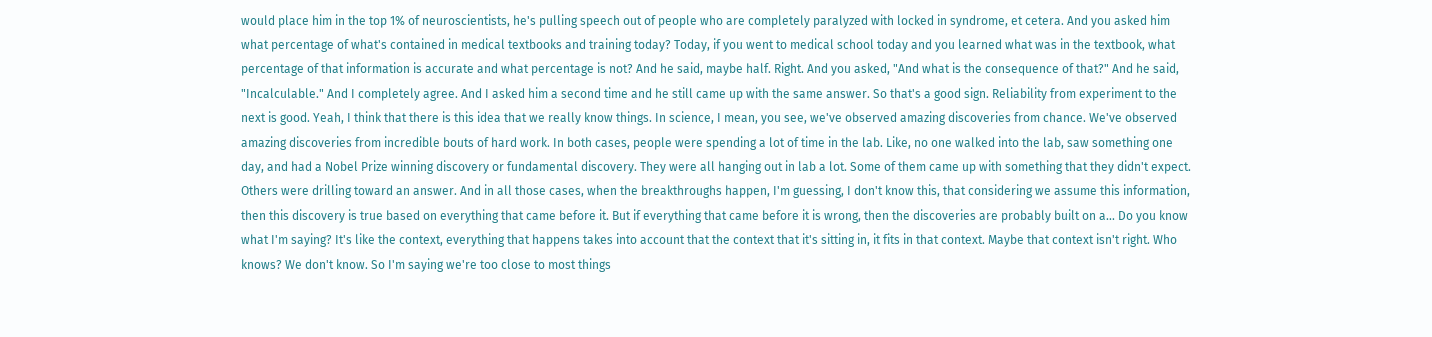would place him in the top 1% of neuroscientists, he's pulling speech out of people who are completely paralyzed with locked in syndrome, et cetera. And you asked him what percentage of what's contained in medical textbooks and training today? Today, if you went to medical school today and you learned what was in the textbook, what percentage of that information is accurate and what percentage is not? And he said, maybe half. Right. And you asked, "And what is the consequence of that?" And he said, "Incalculable." And I completely agree. And I asked him a second time and he still came up with the same answer. So that's a good sign. Reliability from experiment to the next is good. Yeah, I think that there is this idea that we really know things. In science, I mean, you see, we've observed amazing discoveries from chance. We've observed amazing discoveries from incredible bouts of hard work. In both cases, people were spending a lot of time in the lab. Like, no one walked into the lab, saw something one day, and had a Nobel Prize winning discovery or fundamental discovery. They were all hanging out in lab a lot. Some of them came up with something that they didn't expect. Others were drilling toward an answer. And in all those cases, when the breakthroughs happen, I'm guessing, I don't know this, that considering we assume this information, then this discovery is true based on everything that came before it. But if everything that came before it is wrong, then the discoveries are probably built on a... Do you know what I'm saying? It's like the context, everything that happens takes into account that the context that it's sitting in, it fits in that context. Maybe that context isn't right. Who knows? We don't know. So I'm saying we're too close to most things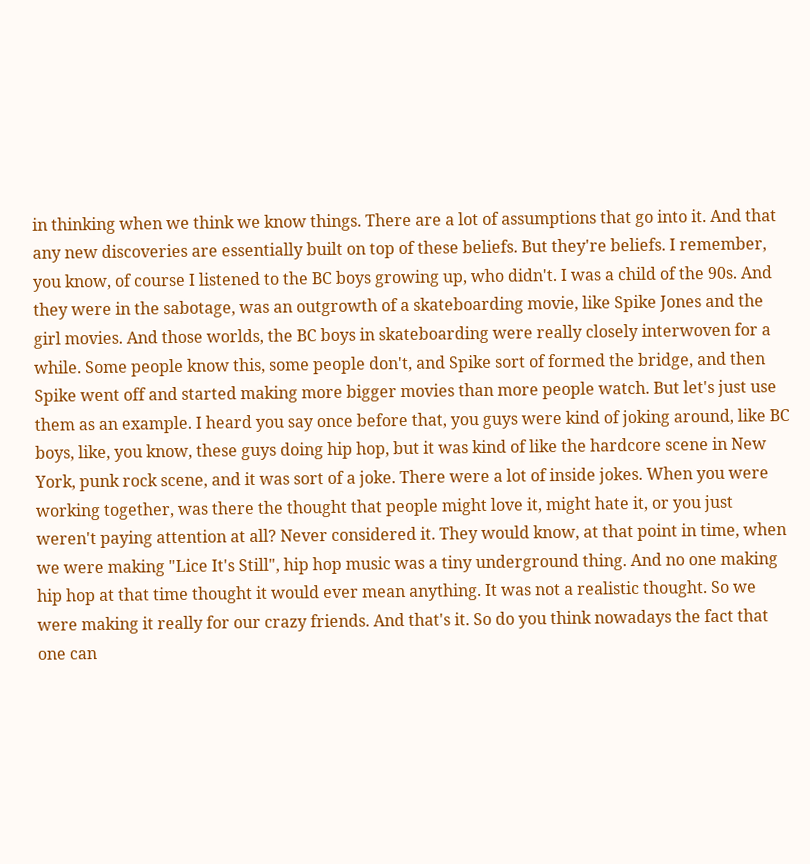in thinking when we think we know things. There are a lot of assumptions that go into it. And that any new discoveries are essentially built on top of these beliefs. But they're beliefs. I remember, you know, of course I listened to the BC boys growing up, who didn't. I was a child of the 90s. And they were in the sabotage, was an outgrowth of a skateboarding movie, like Spike Jones and the girl movies. And those worlds, the BC boys in skateboarding were really closely interwoven for a while. Some people know this, some people don't, and Spike sort of formed the bridge, and then Spike went off and started making more bigger movies than more people watch. But let's just use them as an example. I heard you say once before that, you guys were kind of joking around, like BC boys, like, you know, these guys doing hip hop, but it was kind of like the hardcore scene in New York, punk rock scene, and it was sort of a joke. There were a lot of inside jokes. When you were working together, was there the thought that people might love it, might hate it, or you just weren't paying attention at all? Never considered it. They would know, at that point in time, when we were making "Lice It's Still", hip hop music was a tiny underground thing. And no one making hip hop at that time thought it would ever mean anything. It was not a realistic thought. So we were making it really for our crazy friends. And that's it. So do you think nowadays the fact that one can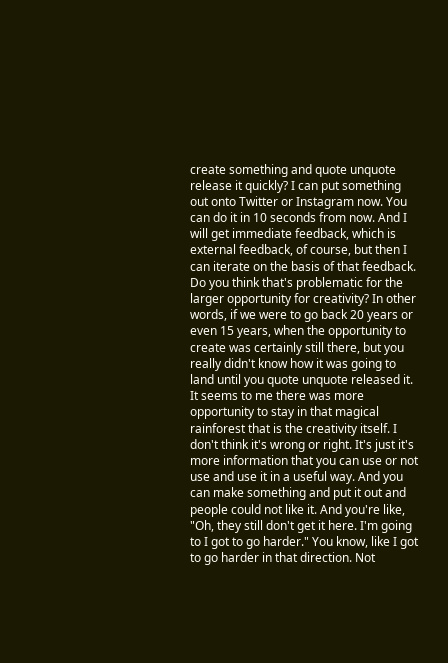create something and quote unquote release it quickly? I can put something out onto Twitter or Instagram now. You can do it in 10 seconds from now. And I will get immediate feedback, which is external feedback, of course, but then I can iterate on the basis of that feedback. Do you think that's problematic for the larger opportunity for creativity? In other words, if we were to go back 20 years or even 15 years, when the opportunity to create was certainly still there, but you really didn't know how it was going to land until you quote unquote released it. It seems to me there was more opportunity to stay in that magical rainforest that is the creativity itself. I don't think it's wrong or right. It's just it's more information that you can use or not use and use it in a useful way. And you can make something and put it out and people could not like it. And you're like, "Oh, they still don't get it here. I'm going to I got to go harder." You know, like I got to go harder in that direction. Not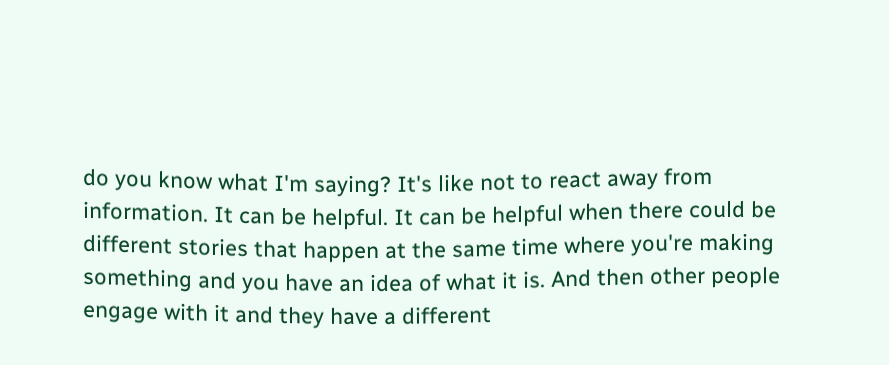do you know what I'm saying? It's like not to react away from information. It can be helpful. It can be helpful when there could be different stories that happen at the same time where you're making something and you have an idea of what it is. And then other people engage with it and they have a different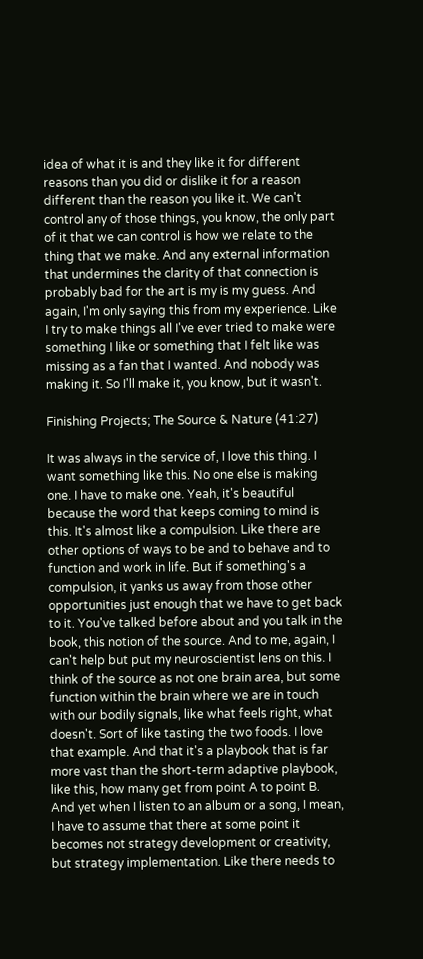idea of what it is and they like it for different reasons than you did or dislike it for a reason different than the reason you like it. We can't control any of those things, you know, the only part of it that we can control is how we relate to the thing that we make. And any external information that undermines the clarity of that connection is probably bad for the art is my is my guess. And again, I'm only saying this from my experience. Like I try to make things all I've ever tried to make were something I like or something that I felt like was missing as a fan that I wanted. And nobody was making it. So I'll make it, you know, but it wasn't.

Finishing Projects; The Source & Nature (41:27)

It was always in the service of, I love this thing. I want something like this. No one else is making one. I have to make one. Yeah, it's beautiful because the word that keeps coming to mind is this. It's almost like a compulsion. Like there are other options of ways to be and to behave and to function and work in life. But if something's a compulsion, it yanks us away from those other opportunities just enough that we have to get back to it. You've talked before about and you talk in the book, this notion of the source. And to me, again, I can't help but put my neuroscientist lens on this. I think of the source as not one brain area, but some function within the brain where we are in touch with our bodily signals, like what feels right, what doesn't. Sort of like tasting the two foods. I love that example. And that it's a playbook that is far more vast than the short-term adaptive playbook, like this, how many get from point A to point B. And yet when I listen to an album or a song, I mean, I have to assume that there at some point it becomes not strategy development or creativity, but strategy implementation. Like there needs to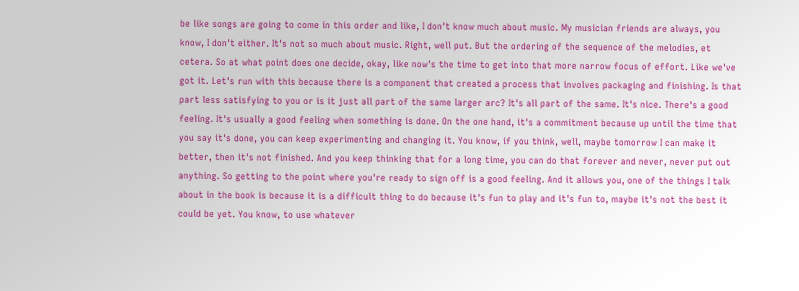be like songs are going to come in this order and like, I don't know much about music. My musician friends are always, you know, I don't either. It's not so much about music. Right, well put. But the ordering of the sequence of the melodies, et cetera. So at what point does one decide, okay, like now's the time to get into that more narrow focus of effort. Like we've got it. Let's run with this because there is a component that created a process that involves packaging and finishing. Is that part less satisfying to you or is it just all part of the same larger arc? It's all part of the same. It's nice. There's a good feeling. It's usually a good feeling when something is done. On the one hand, it's a commitment because up until the time that you say it's done, you can keep experimenting and changing it. You know, if you think, well, maybe tomorrow I can make it better, then it's not finished. And you keep thinking that for a long time, you can do that forever and never, never put out anything. So getting to the point where you're ready to sign off is a good feeling. And it allows you, one of the things I talk about in the book is because it is a difficult thing to do because it's fun to play and it's fun to, maybe it's not the best it could be yet. You know, to use whatever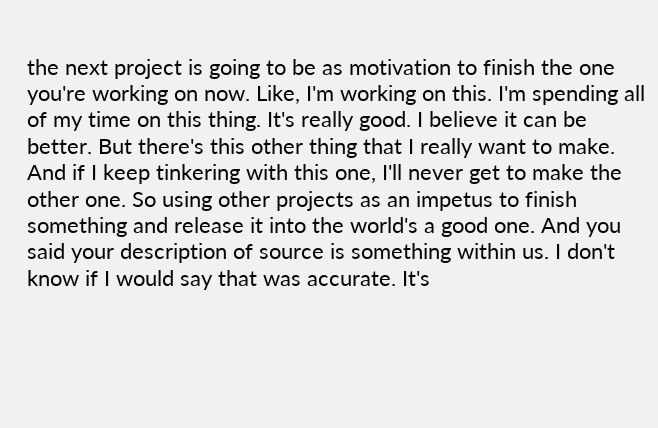the next project is going to be as motivation to finish the one you're working on now. Like, I'm working on this. I'm spending all of my time on this thing. It's really good. I believe it can be better. But there's this other thing that I really want to make. And if I keep tinkering with this one, I'll never get to make the other one. So using other projects as an impetus to finish something and release it into the world's a good one. And you said your description of source is something within us. I don't know if I would say that was accurate. It's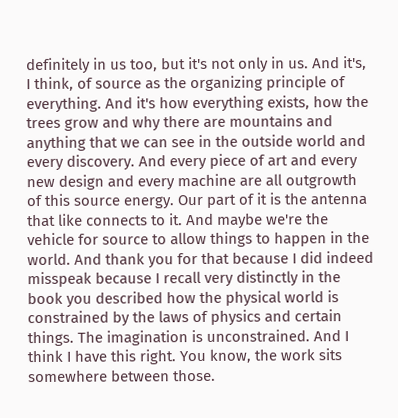definitely in us too, but it's not only in us. And it's, I think, of source as the organizing principle of everything. And it's how everything exists, how the trees grow and why there are mountains and anything that we can see in the outside world and every discovery. And every piece of art and every new design and every machine are all outgrowth of this source energy. Our part of it is the antenna that like connects to it. And maybe we're the vehicle for source to allow things to happen in the world. And thank you for that because I did indeed misspeak because I recall very distinctly in the book you described how the physical world is constrained by the laws of physics and certain things. The imagination is unconstrained. And I think I have this right. You know, the work sits somewhere between those.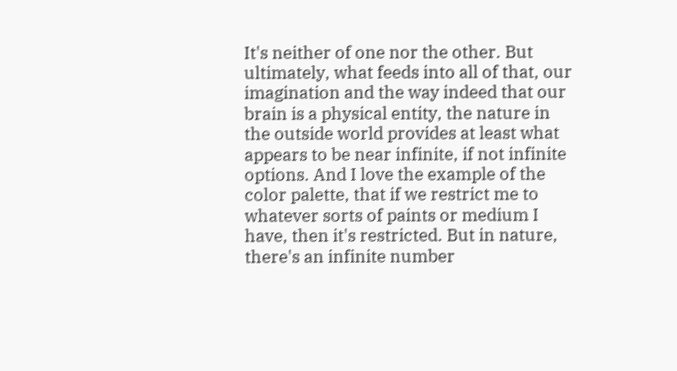It's neither of one nor the other. But ultimately, what feeds into all of that, our imagination and the way indeed that our brain is a physical entity, the nature in the outside world provides at least what appears to be near infinite, if not infinite options. And I love the example of the color palette, that if we restrict me to whatever sorts of paints or medium I have, then it's restricted. But in nature, there's an infinite number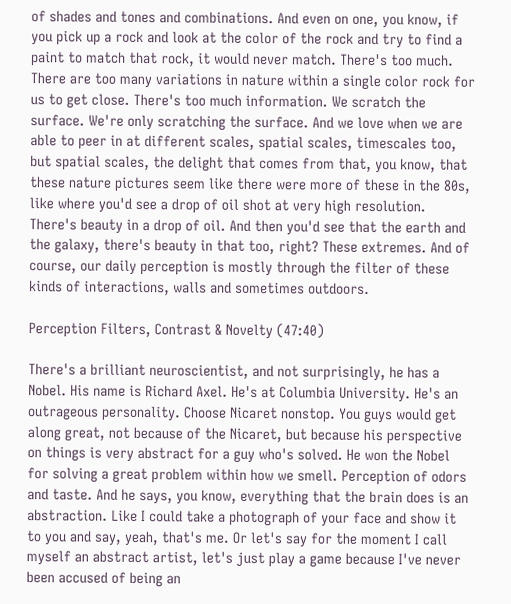of shades and tones and combinations. And even on one, you know, if you pick up a rock and look at the color of the rock and try to find a paint to match that rock, it would never match. There's too much. There are too many variations in nature within a single color rock for us to get close. There's too much information. We scratch the surface. We're only scratching the surface. And we love when we are able to peer in at different scales, spatial scales, timescales too, but spatial scales, the delight that comes from that, you know, that these nature pictures seem like there were more of these in the 80s, like where you'd see a drop of oil shot at very high resolution. There's beauty in a drop of oil. And then you'd see that the earth and the galaxy, there's beauty in that too, right? These extremes. And of course, our daily perception is mostly through the filter of these kinds of interactions, walls and sometimes outdoors.

Perception Filters, Contrast & Novelty (47:40)

There's a brilliant neuroscientist, and not surprisingly, he has a Nobel. His name is Richard Axel. He's at Columbia University. He's an outrageous personality. Choose Nicaret nonstop. You guys would get along great, not because of the Nicaret, but because his perspective on things is very abstract for a guy who's solved. He won the Nobel for solving a great problem within how we smell. Perception of odors and taste. And he says, you know, everything that the brain does is an abstraction. Like I could take a photograph of your face and show it to you and say, yeah, that's me. Or let's say for the moment I call myself an abstract artist, let's just play a game because I've never been accused of being an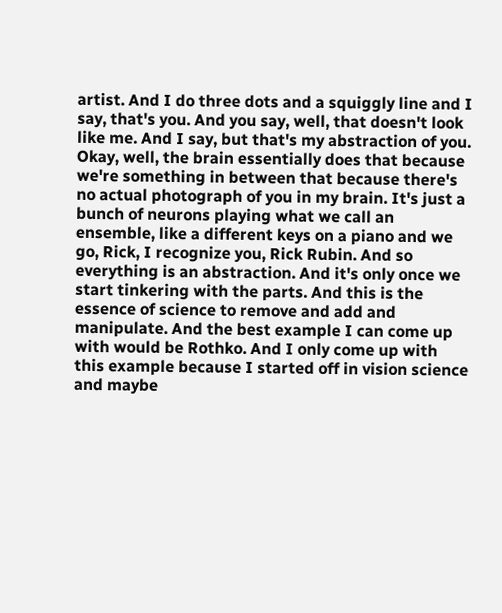artist. And I do three dots and a squiggly line and I say, that's you. And you say, well, that doesn't look like me. And I say, but that's my abstraction of you. Okay, well, the brain essentially does that because we're something in between that because there's no actual photograph of you in my brain. It's just a bunch of neurons playing what we call an ensemble, like a different keys on a piano and we go, Rick, I recognize you, Rick Rubin. And so everything is an abstraction. And it's only once we start tinkering with the parts. And this is the essence of science to remove and add and manipulate. And the best example I can come up with would be Rothko. And I only come up with this example because I started off in vision science and maybe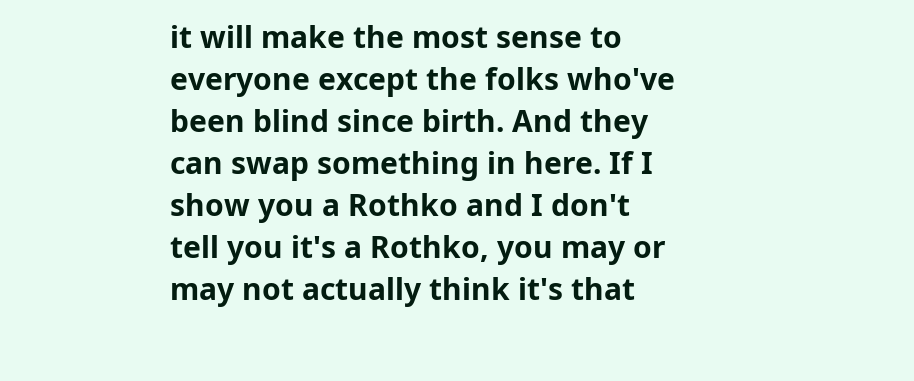it will make the most sense to everyone except the folks who've been blind since birth. And they can swap something in here. If I show you a Rothko and I don't tell you it's a Rothko, you may or may not actually think it's that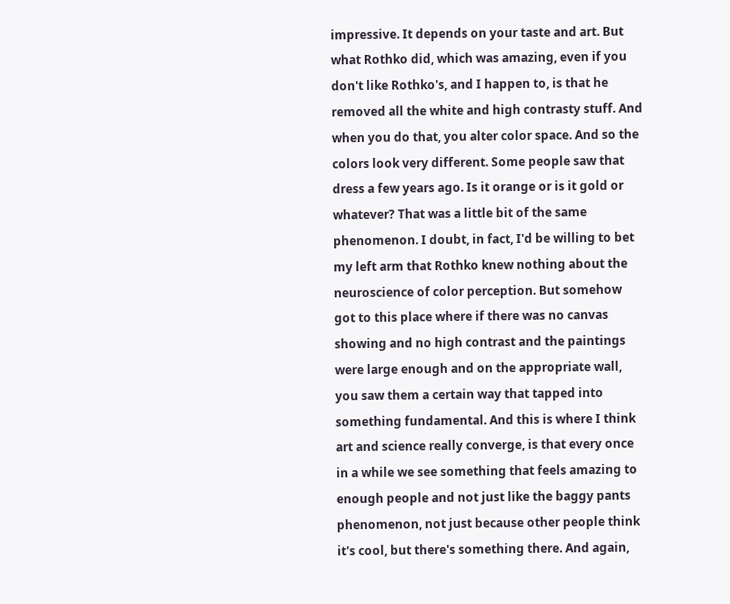impressive. It depends on your taste and art. But what Rothko did, which was amazing, even if you don't like Rothko's, and I happen to, is that he removed all the white and high contrasty stuff. And when you do that, you alter color space. And so the colors look very different. Some people saw that dress a few years ago. Is it orange or is it gold or whatever? That was a little bit of the same phenomenon. I doubt, in fact, I'd be willing to bet my left arm that Rothko knew nothing about the neuroscience of color perception. But somehow got to this place where if there was no canvas showing and no high contrast and the paintings were large enough and on the appropriate wall, you saw them a certain way that tapped into something fundamental. And this is where I think art and science really converge, is that every once in a while we see something that feels amazing to enough people and not just like the baggy pants phenomenon, not just because other people think it's cool, but there's something there. And again,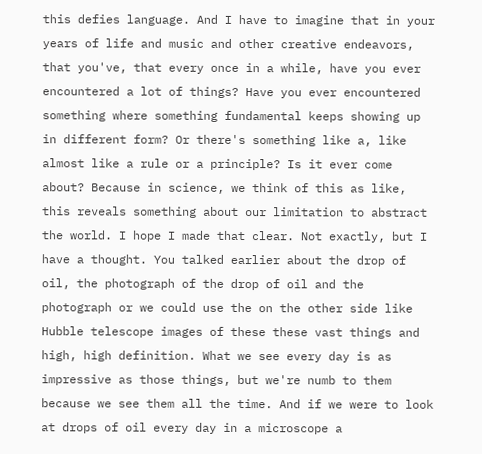this defies language. And I have to imagine that in your years of life and music and other creative endeavors, that you've, that every once in a while, have you ever encountered a lot of things? Have you ever encountered something where something fundamental keeps showing up in different form? Or there's something like a, like almost like a rule or a principle? Is it ever come about? Because in science, we think of this as like, this reveals something about our limitation to abstract the world. I hope I made that clear. Not exactly, but I have a thought. You talked earlier about the drop of oil, the photograph of the drop of oil and the photograph or we could use the on the other side like Hubble telescope images of these these vast things and high, high definition. What we see every day is as impressive as those things, but we're numb to them because we see them all the time. And if we were to look at drops of oil every day in a microscope a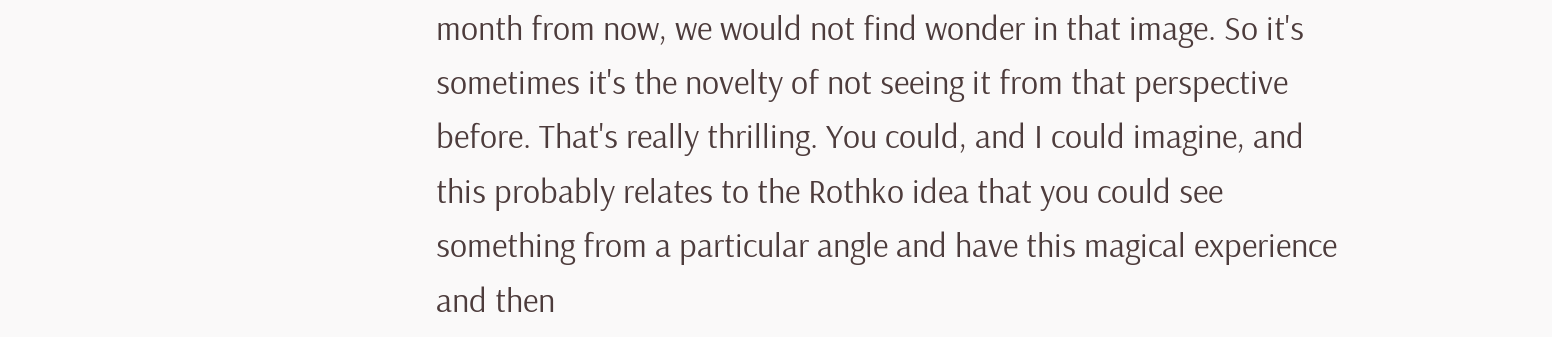month from now, we would not find wonder in that image. So it's sometimes it's the novelty of not seeing it from that perspective before. That's really thrilling. You could, and I could imagine, and this probably relates to the Rothko idea that you could see something from a particular angle and have this magical experience and then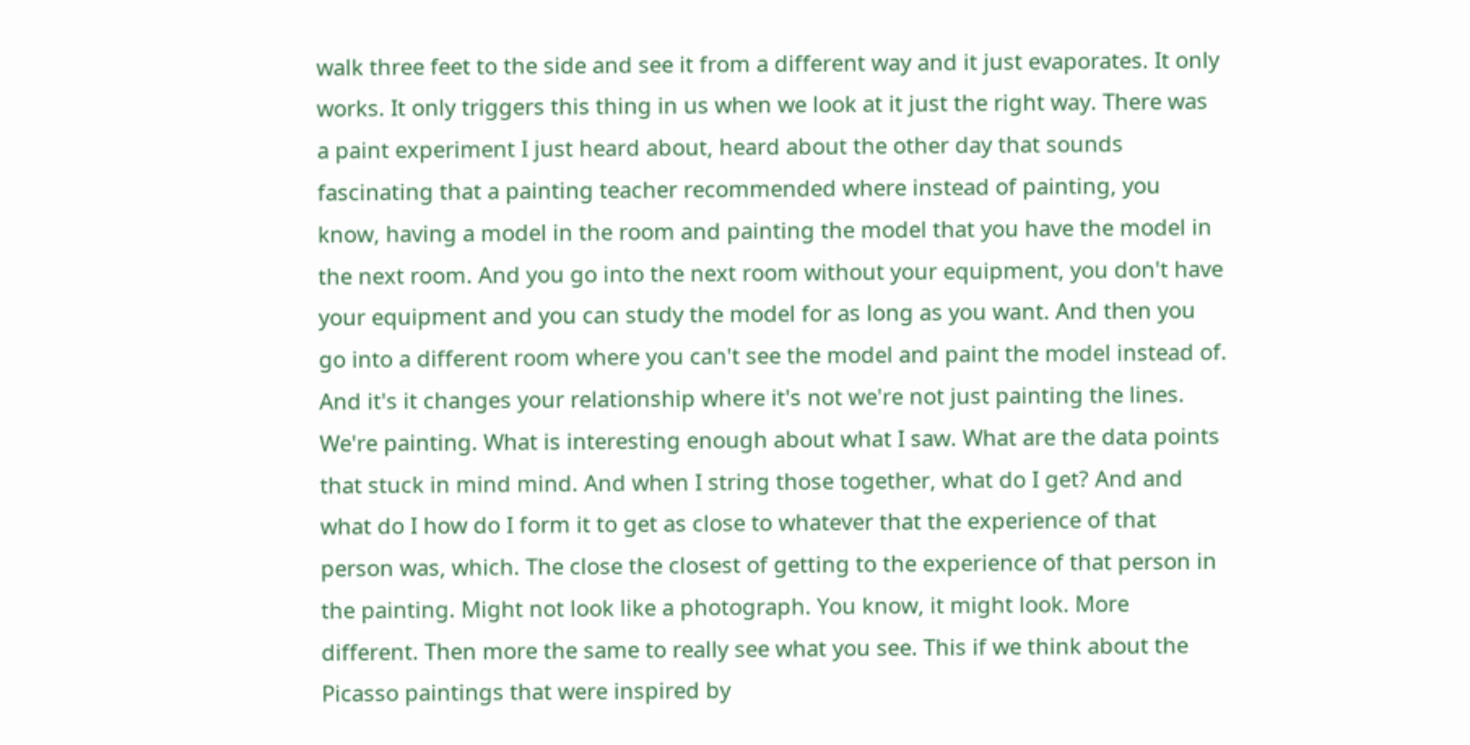walk three feet to the side and see it from a different way and it just evaporates. It only works. It only triggers this thing in us when we look at it just the right way. There was a paint experiment I just heard about, heard about the other day that sounds fascinating that a painting teacher recommended where instead of painting, you know, having a model in the room and painting the model that you have the model in the next room. And you go into the next room without your equipment, you don't have your equipment and you can study the model for as long as you want. And then you go into a different room where you can't see the model and paint the model instead of. And it's it changes your relationship where it's not we're not just painting the lines. We're painting. What is interesting enough about what I saw. What are the data points that stuck in mind mind. And when I string those together, what do I get? And and what do I how do I form it to get as close to whatever that the experience of that person was, which. The close the closest of getting to the experience of that person in the painting. Might not look like a photograph. You know, it might look. More different. Then more the same to really see what you see. This if we think about the Picasso paintings that were inspired by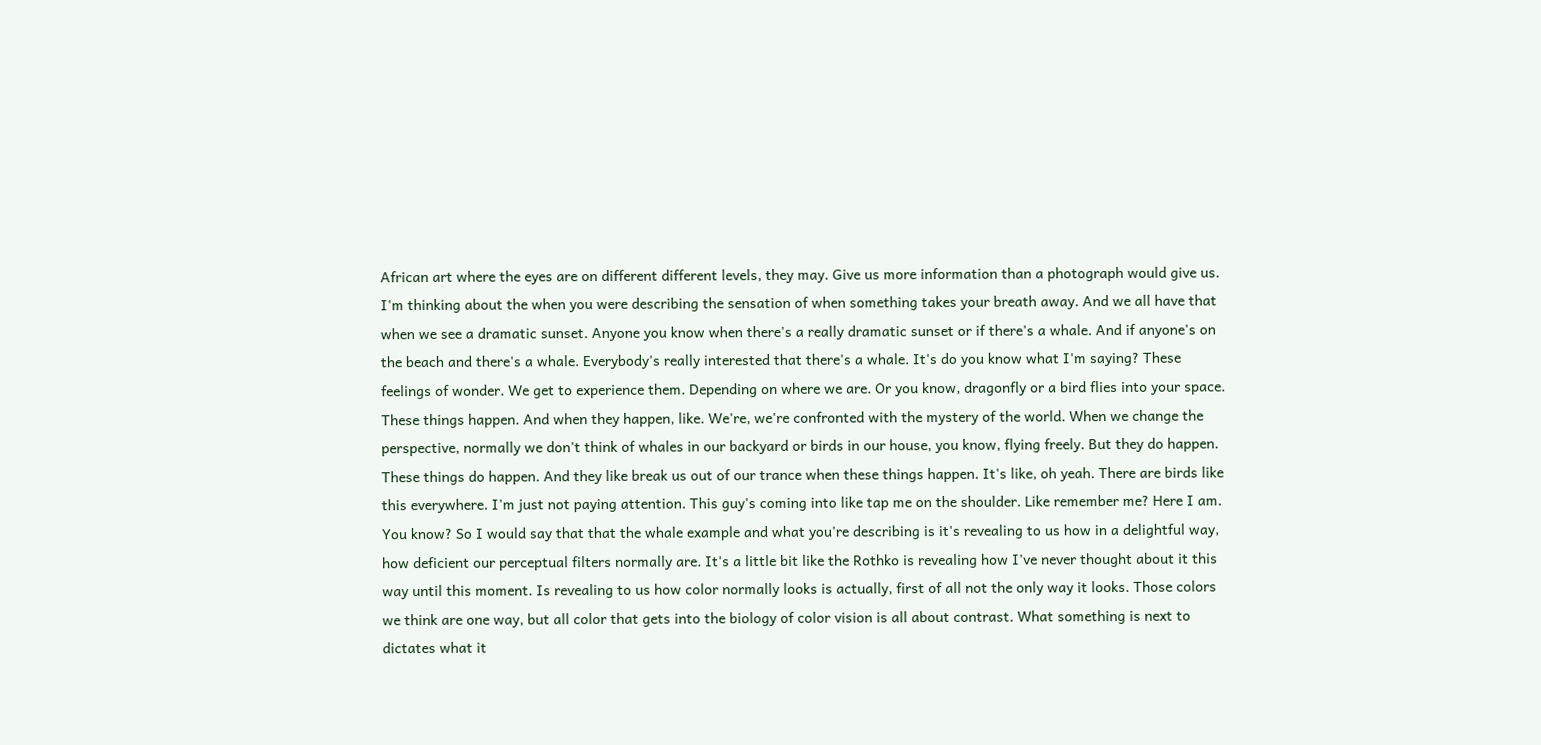African art where the eyes are on different different levels, they may. Give us more information than a photograph would give us. I'm thinking about the when you were describing the sensation of when something takes your breath away. And we all have that when we see a dramatic sunset. Anyone you know when there's a really dramatic sunset or if there's a whale. And if anyone's on the beach and there's a whale. Everybody's really interested that there's a whale. It's do you know what I'm saying? These feelings of wonder. We get to experience them. Depending on where we are. Or you know, dragonfly or a bird flies into your space. These things happen. And when they happen, like. We're, we're confronted with the mystery of the world. When we change the perspective, normally we don't think of whales in our backyard or birds in our house, you know, flying freely. But they do happen. These things do happen. And they like break us out of our trance when these things happen. It's like, oh yeah. There are birds like this everywhere. I'm just not paying attention. This guy's coming into like tap me on the shoulder. Like remember me? Here I am. You know? So I would say that that the whale example and what you're describing is it's revealing to us how in a delightful way, how deficient our perceptual filters normally are. It's a little bit like the Rothko is revealing how I've never thought about it this way until this moment. Is revealing to us how color normally looks is actually, first of all not the only way it looks. Those colors we think are one way, but all color that gets into the biology of color vision is all about contrast. What something is next to dictates what it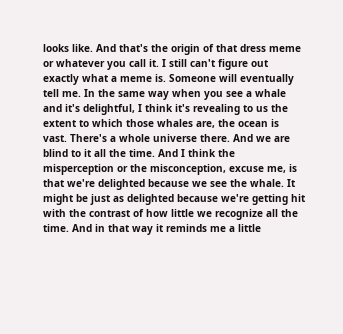looks like. And that's the origin of that dress meme or whatever you call it. I still can't figure out exactly what a meme is. Someone will eventually tell me. In the same way when you see a whale and it's delightful, I think it's revealing to us the extent to which those whales are, the ocean is vast. There's a whole universe there. And we are blind to it all the time. And I think the misperception or the misconception, excuse me, is that we're delighted because we see the whale. It might be just as delighted because we're getting hit with the contrast of how little we recognize all the time. And in that way it reminds me a little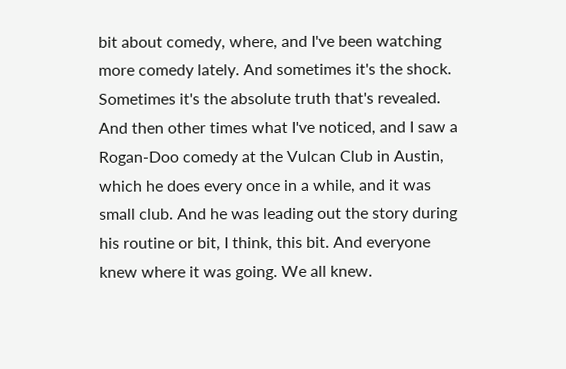bit about comedy, where, and I've been watching more comedy lately. And sometimes it's the shock. Sometimes it's the absolute truth that's revealed. And then other times what I've noticed, and I saw a Rogan-Doo comedy at the Vulcan Club in Austin, which he does every once in a while, and it was small club. And he was leading out the story during his routine or bit, I think, this bit. And everyone knew where it was going. We all knew.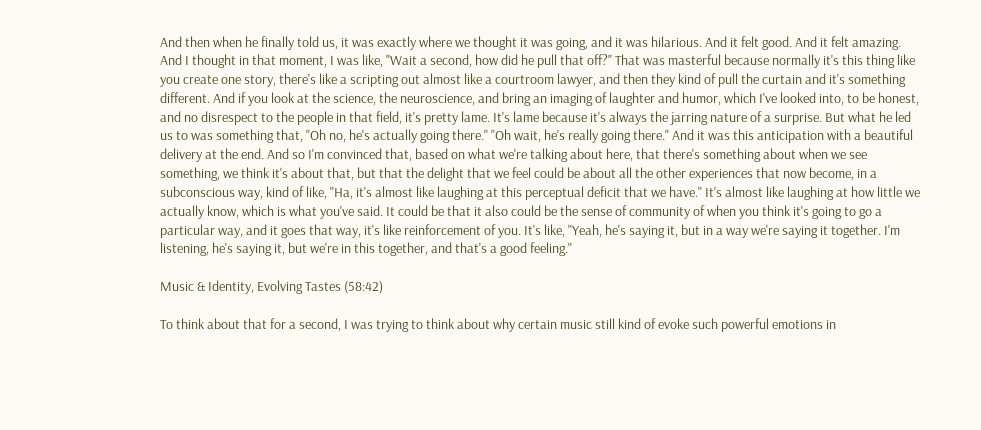And then when he finally told us, it was exactly where we thought it was going, and it was hilarious. And it felt good. And it felt amazing. And I thought in that moment, I was like, "Wait a second, how did he pull that off?" That was masterful because normally it's this thing like you create one story, there's like a scripting out almost like a courtroom lawyer, and then they kind of pull the curtain and it's something different. And if you look at the science, the neuroscience, and bring an imaging of laughter and humor, which I've looked into, to be honest, and no disrespect to the people in that field, it's pretty lame. It's lame because it's always the jarring nature of a surprise. But what he led us to was something that, "Oh no, he's actually going there." "Oh wait, he's really going there." And it was this anticipation with a beautiful delivery at the end. And so I'm convinced that, based on what we're talking about here, that there's something about when we see something, we think it's about that, but that the delight that we feel could be about all the other experiences that now become, in a subconscious way, kind of like, "Ha, it's almost like laughing at this perceptual deficit that we have." It's almost like laughing at how little we actually know, which is what you've said. It could be that it also could be the sense of community of when you think it's going to go a particular way, and it goes that way, it's like reinforcement of you. It's like, "Yeah, he's saying it, but in a way we're saying it together. I'm listening, he's saying it, but we're in this together, and that's a good feeling."

Music & Identity, Evolving Tastes (58:42)

To think about that for a second, I was trying to think about why certain music still kind of evoke such powerful emotions in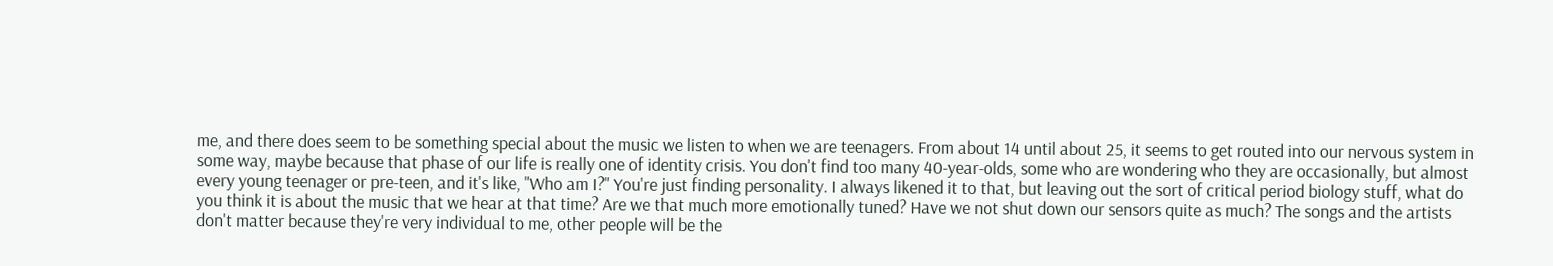me, and there does seem to be something special about the music we listen to when we are teenagers. From about 14 until about 25, it seems to get routed into our nervous system in some way, maybe because that phase of our life is really one of identity crisis. You don't find too many 40-year-olds, some who are wondering who they are occasionally, but almost every young teenager or pre-teen, and it's like, "Who am I?" You're just finding personality. I always likened it to that, but leaving out the sort of critical period biology stuff, what do you think it is about the music that we hear at that time? Are we that much more emotionally tuned? Have we not shut down our sensors quite as much? The songs and the artists don't matter because they're very individual to me, other people will be the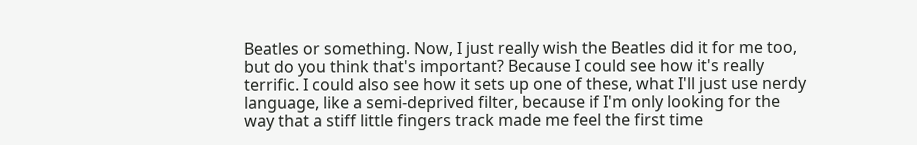Beatles or something. Now, I just really wish the Beatles did it for me too, but do you think that's important? Because I could see how it's really terrific. I could also see how it sets up one of these, what I'll just use nerdy language, like a semi-deprived filter, because if I'm only looking for the way that a stiff little fingers track made me feel the first time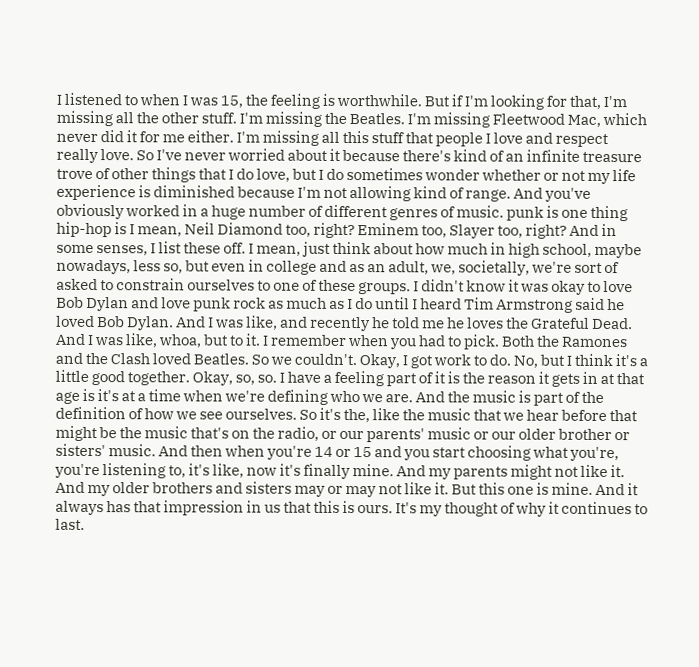I listened to when I was 15, the feeling is worthwhile. But if I'm looking for that, I'm missing all the other stuff. I'm missing the Beatles. I'm missing Fleetwood Mac, which never did it for me either. I'm missing all this stuff that people I love and respect really love. So I've never worried about it because there's kind of an infinite treasure trove of other things that I do love, but I do sometimes wonder whether or not my life experience is diminished because I'm not allowing kind of range. And you've obviously worked in a huge number of different genres of music. punk is one thing hip-hop is I mean, Neil Diamond too, right? Eminem too, Slayer too, right? And in some senses, I list these off. I mean, just think about how much in high school, maybe nowadays, less so, but even in college and as an adult, we, societally, we're sort of asked to constrain ourselves to one of these groups. I didn't know it was okay to love Bob Dylan and love punk rock as much as I do until I heard Tim Armstrong said he loved Bob Dylan. And I was like, and recently he told me he loves the Grateful Dead. And I was like, whoa, but to it. I remember when you had to pick. Both the Ramones and the Clash loved Beatles. So we couldn't. Okay, I got work to do. No, but I think it's a little good together. Okay, so, so. I have a feeling part of it is the reason it gets in at that age is it's at a time when we're defining who we are. And the music is part of the definition of how we see ourselves. So it's the, like the music that we hear before that might be the music that's on the radio, or our parents' music or our older brother or sisters' music. And then when you're 14 or 15 and you start choosing what you're, you're listening to, it's like, now it's finally mine. And my parents might not like it. And my older brothers and sisters may or may not like it. But this one is mine. And it always has that impression in us that this is ours. It's my thought of why it continues to last.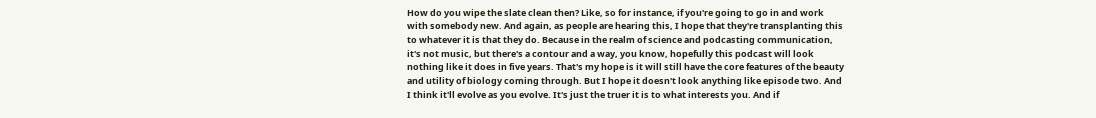How do you wipe the slate clean then? Like, so for instance, if you're going to go in and work with somebody new. And again, as people are hearing this, I hope that they're transplanting this to whatever it is that they do. Because in the realm of science and podcasting communication, it's not music, but there's a contour and a way, you know, hopefully this podcast will look nothing like it does in five years. That's my hope is it will still have the core features of the beauty and utility of biology coming through. But I hope it doesn't look anything like episode two. And I think it'll evolve as you evolve. It's just the truer it is to what interests you. And if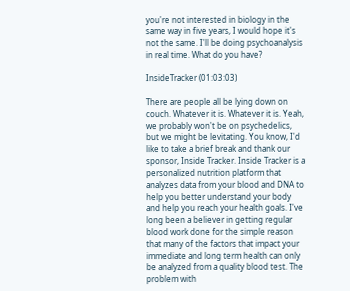you're not interested in biology in the same way in five years, I would hope it's not the same. I'll be doing psychoanalysis in real time. What do you have?

InsideTracker (01:03:03)

There are people all be lying down on couch. Whatever it is. Whatever it is. Yeah, we probably won't be on psychedelics, but we might be levitating. You know, I'd like to take a brief break and thank our sponsor, Inside Tracker. Inside Tracker is a personalized nutrition platform that analyzes data from your blood and DNA to help you better understand your body and help you reach your health goals. I've long been a believer in getting regular blood work done for the simple reason that many of the factors that impact your immediate and long term health can only be analyzed from a quality blood test. The problem with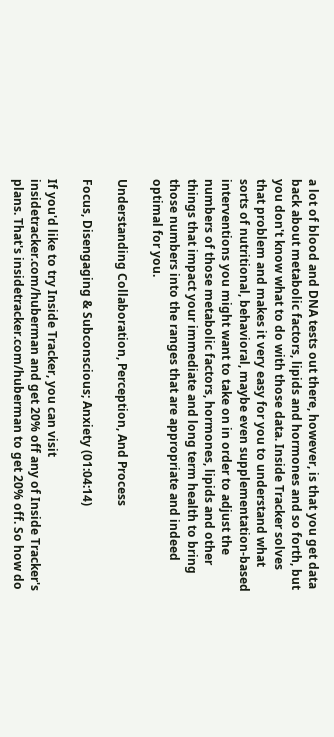a lot of blood and DNA tests out there, however, is that you get data back about metabolic factors, lipids and hormones and so forth, but you don't know what to do with those data. Inside Tracker solves that problem and makes it very easy for you to understand what sorts of nutritional, behavioral, maybe even supplementation-based interventions you might want to take on in order to adjust the numbers of those metabolic factors, hormones, lipids and other things that impact your immediate and long term health to bring those numbers into the ranges that are appropriate and indeed optimal for you.

Understanding Collaboration, Perception, And Process

Focus, Disengaging & Subconscious; Anxiety (01:04:14)

If you'd like to try Inside Tracker, you can visit insidetracker.com/huberman and get 20% off any of Inside Tracker's plans. That's insidetracker.com/huberman to get 20% off. So how do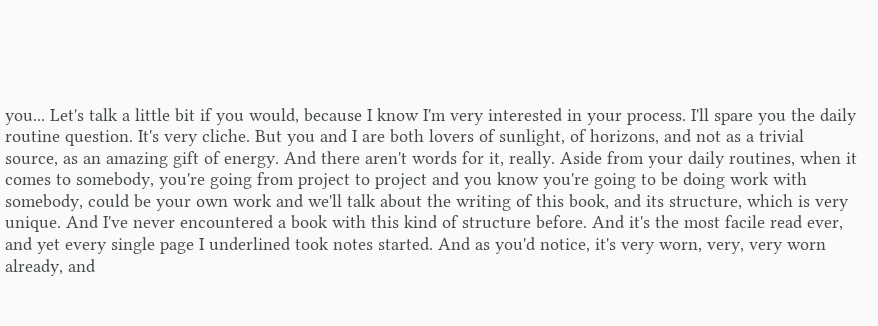you... Let's talk a little bit if you would, because I know I'm very interested in your process. I'll spare you the daily routine question. It's very cliche. But you and I are both lovers of sunlight, of horizons, and not as a trivial source, as an amazing gift of energy. And there aren't words for it, really. Aside from your daily routines, when it comes to somebody, you're going from project to project and you know you're going to be doing work with somebody, could be your own work and we'll talk about the writing of this book, and its structure, which is very unique. And I've never encountered a book with this kind of structure before. And it's the most facile read ever, and yet every single page I underlined took notes started. And as you'd notice, it's very worn, very, very worn already, and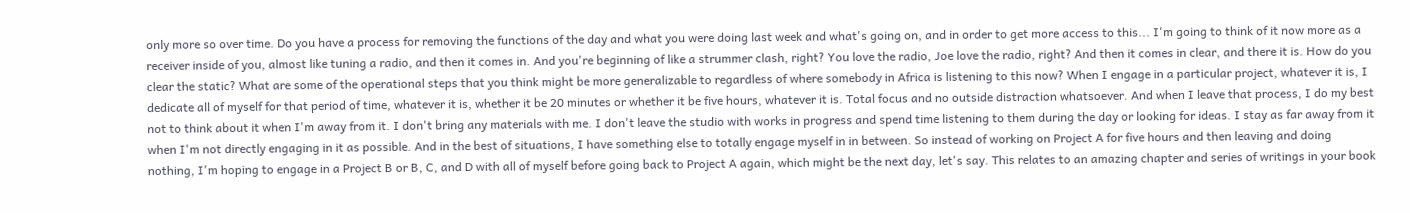only more so over time. Do you have a process for removing the functions of the day and what you were doing last week and what's going on, and in order to get more access to this... I'm going to think of it now more as a receiver inside of you, almost like tuning a radio, and then it comes in. And you're beginning of like a strummer clash, right? You love the radio, Joe love the radio, right? And then it comes in clear, and there it is. How do you clear the static? What are some of the operational steps that you think might be more generalizable to regardless of where somebody in Africa is listening to this now? When I engage in a particular project, whatever it is, I dedicate all of myself for that period of time, whatever it is, whether it be 20 minutes or whether it be five hours, whatever it is. Total focus and no outside distraction whatsoever. And when I leave that process, I do my best not to think about it when I'm away from it. I don't bring any materials with me. I don't leave the studio with works in progress and spend time listening to them during the day or looking for ideas. I stay as far away from it when I'm not directly engaging in it as possible. And in the best of situations, I have something else to totally engage myself in in between. So instead of working on Project A for five hours and then leaving and doing nothing, I'm hoping to engage in a Project B or B, C, and D with all of myself before going back to Project A again, which might be the next day, let's say. This relates to an amazing chapter and series of writings in your book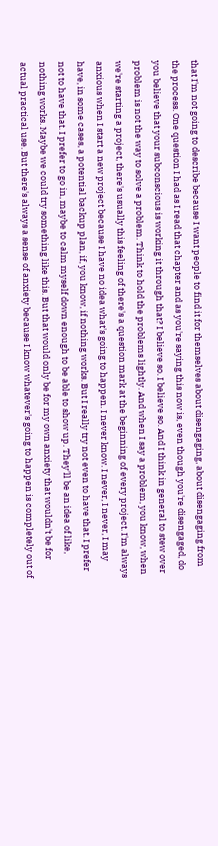that I'm not going to describe because I want people to find it for themselves about disengaging, about disengaging from the process. One question I had as I read that chapter and as you're saying this now is, even though you're disengaged, do you believe that your subconscious is working it through that? I believe so. I believe so. And I think in general to stew over problem is not the way to solve a problem. Think to hold the problems lightly. And when I say a problem, you know, when we're starting a project, there's usually this feeling of there's a question mark at the beginning of every project. I'm always anxious when I start a new project because I have no idea what's going to happen. I never know. I never, I never, I may have, in some cases, a potential backup plan, if, you know, if nothing works. But I really try not even to have that. I prefer not to have that. I prefer to go in, maybe to calm myself down enough to be able to show up. They'll be an idea of like, nothing works. Maybe we could try something like this. But that would only be for my own anxiety that wouldn't be for actual practical use. But there's always a sense of anxiety because I know whatever's going to happen is completely out of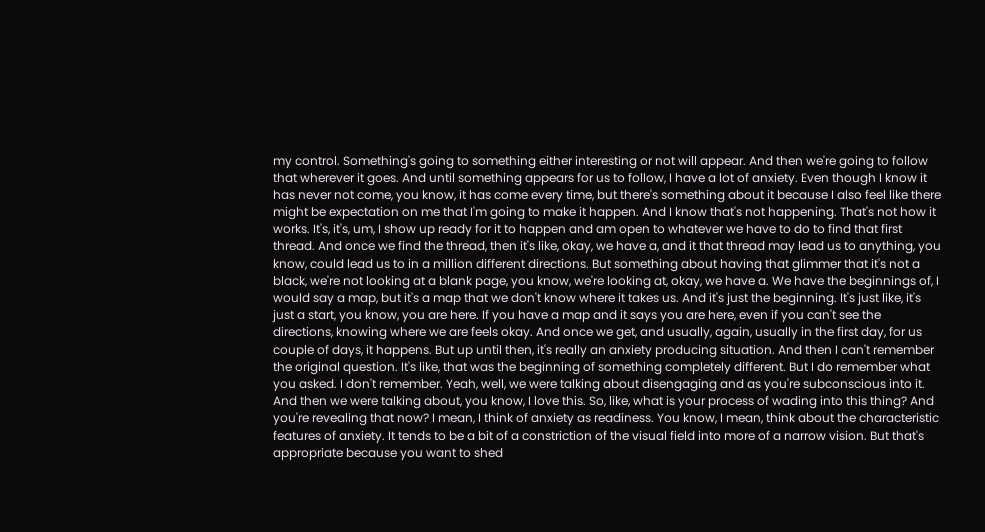my control. Something's going to something either interesting or not will appear. And then we're going to follow that wherever it goes. And until something appears for us to follow, I have a lot of anxiety. Even though I know it has never not come, you know, it has come every time, but there's something about it because I also feel like there might be expectation on me that I'm going to make it happen. And I know that's not happening. That's not how it works. It's, it's, um, I show up ready for it to happen and am open to whatever we have to do to find that first thread. And once we find the thread, then it's like, okay, we have a, and it that thread may lead us to anything, you know, could lead us to in a million different directions. But something about having that glimmer that it's not a black, we're not looking at a blank page, you know, we're looking at, okay, we have a. We have the beginnings of, I would say a map, but it's a map that we don't know where it takes us. And it's just the beginning. It's just like, it's just a start, you know, you are here. If you have a map and it says you are here, even if you can't see the directions, knowing where we are feels okay. And once we get, and usually, again, usually in the first day, for us couple of days, it happens. But up until then, it's really an anxiety producing situation. And then I can't remember the original question. It's like, that was the beginning of something completely different. But I do remember what you asked. I don't remember. Yeah, well, we were talking about disengaging and as you're subconscious into it. And then we were talking about, you know, I love this. So, like, what is your process of wading into this thing? And you're revealing that now? I mean, I think of anxiety as readiness. You know, I mean, think about the characteristic features of anxiety. It tends to be a bit of a constriction of the visual field into more of a narrow vision. But that's appropriate because you want to shed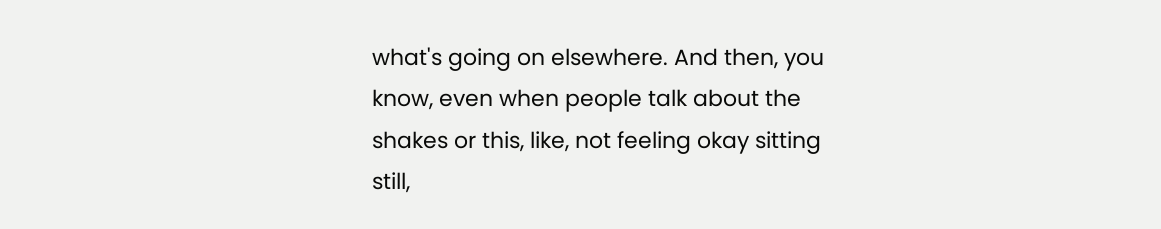what's going on elsewhere. And then, you know, even when people talk about the shakes or this, like, not feeling okay sitting still,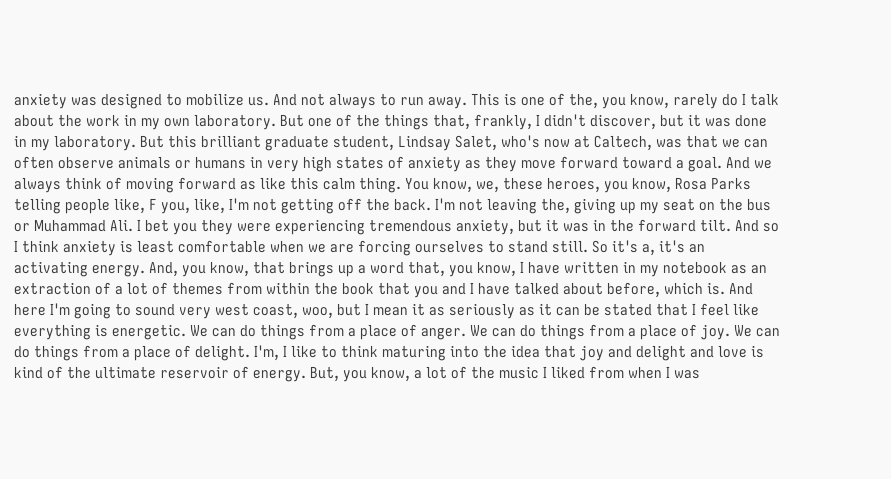anxiety was designed to mobilize us. And not always to run away. This is one of the, you know, rarely do I talk about the work in my own laboratory. But one of the things that, frankly, I didn't discover, but it was done in my laboratory. But this brilliant graduate student, Lindsay Salet, who's now at Caltech, was that we can often observe animals or humans in very high states of anxiety as they move forward toward a goal. And we always think of moving forward as like this calm thing. You know, we, these heroes, you know, Rosa Parks telling people like, F you, like, I'm not getting off the back. I'm not leaving the, giving up my seat on the bus or Muhammad Ali. I bet you they were experiencing tremendous anxiety, but it was in the forward tilt. And so I think anxiety is least comfortable when we are forcing ourselves to stand still. So it's a, it's an activating energy. And, you know, that brings up a word that, you know, I have written in my notebook as an extraction of a lot of themes from within the book that you and I have talked about before, which is. And here I'm going to sound very west coast, woo, but I mean it as seriously as it can be stated that I feel like everything is energetic. We can do things from a place of anger. We can do things from a place of joy. We can do things from a place of delight. I'm, I like to think maturing into the idea that joy and delight and love is kind of the ultimate reservoir of energy. But, you know, a lot of the music I liked from when I was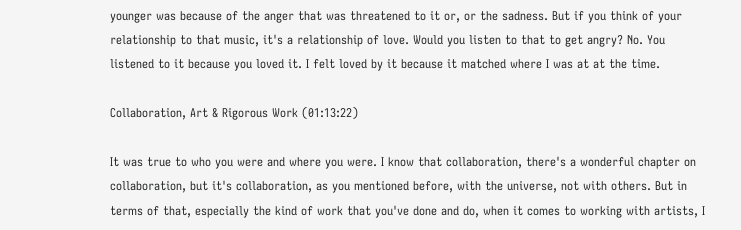younger was because of the anger that was threatened to it or, or the sadness. But if you think of your relationship to that music, it's a relationship of love. Would you listen to that to get angry? No. You listened to it because you loved it. I felt loved by it because it matched where I was at at the time.

Collaboration, Art & Rigorous Work (01:13:22)

It was true to who you were and where you were. I know that collaboration, there's a wonderful chapter on collaboration, but it's collaboration, as you mentioned before, with the universe, not with others. But in terms of that, especially the kind of work that you've done and do, when it comes to working with artists, I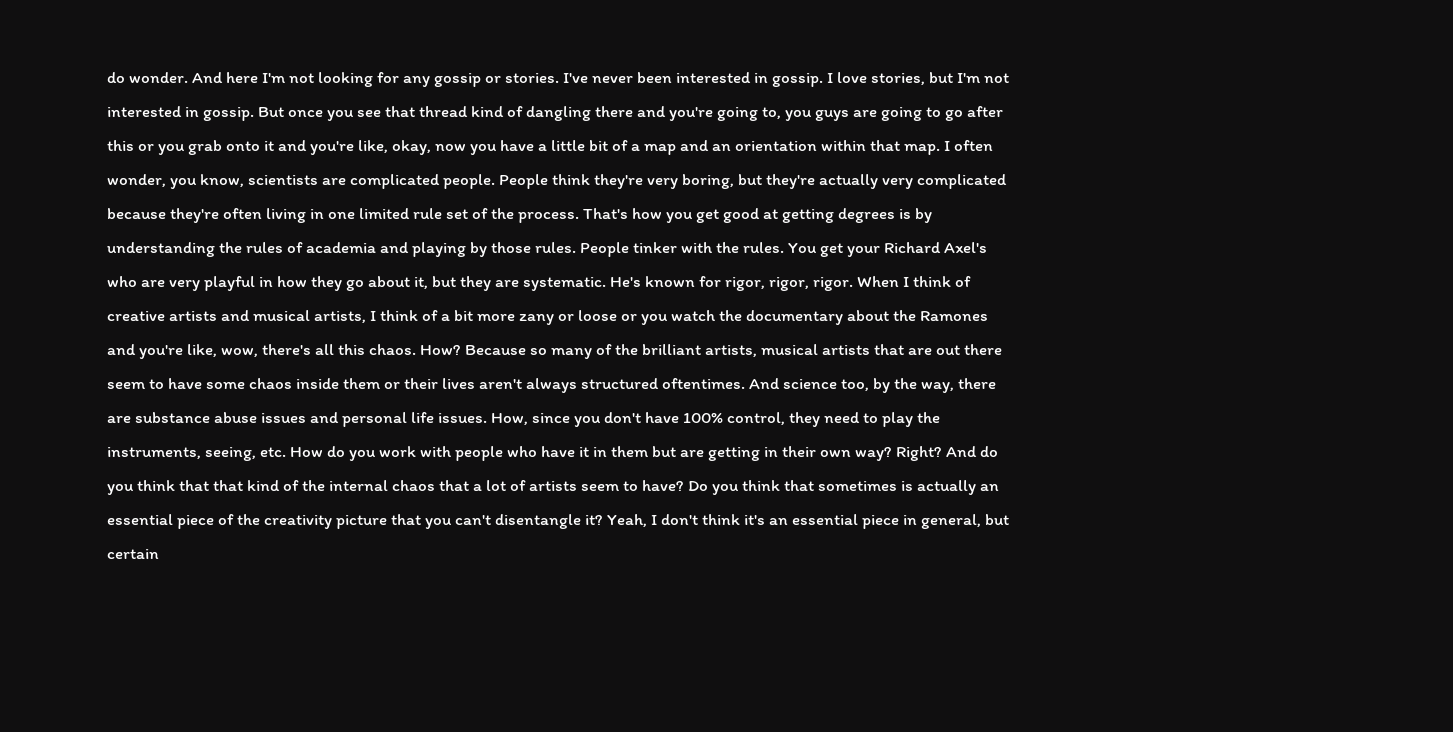do wonder. And here I'm not looking for any gossip or stories. I've never been interested in gossip. I love stories, but I'm not interested in gossip. But once you see that thread kind of dangling there and you're going to, you guys are going to go after this or you grab onto it and you're like, okay, now you have a little bit of a map and an orientation within that map. I often wonder, you know, scientists are complicated people. People think they're very boring, but they're actually very complicated because they're often living in one limited rule set of the process. That's how you get good at getting degrees is by understanding the rules of academia and playing by those rules. People tinker with the rules. You get your Richard Axel's who are very playful in how they go about it, but they are systematic. He's known for rigor, rigor, rigor. When I think of creative artists and musical artists, I think of a bit more zany or loose or you watch the documentary about the Ramones and you're like, wow, there's all this chaos. How? Because so many of the brilliant artists, musical artists that are out there seem to have some chaos inside them or their lives aren't always structured oftentimes. And science too, by the way, there are substance abuse issues and personal life issues. How, since you don't have 100% control, they need to play the instruments, seeing, etc. How do you work with people who have it in them but are getting in their own way? Right? And do you think that that kind of the internal chaos that a lot of artists seem to have? Do you think that sometimes is actually an essential piece of the creativity picture that you can't disentangle it? Yeah, I don't think it's an essential piece in general, but certain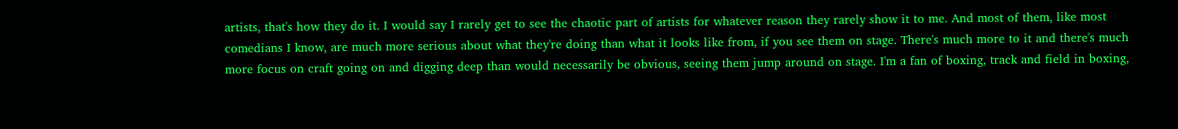artists, that's how they do it. I would say I rarely get to see the chaotic part of artists for whatever reason they rarely show it to me. And most of them, like most comedians I know, are much more serious about what they're doing than what it looks like from, if you see them on stage. There's much more to it and there's much more focus on craft going on and digging deep than would necessarily be obvious, seeing them jump around on stage. I'm a fan of boxing, track and field in boxing,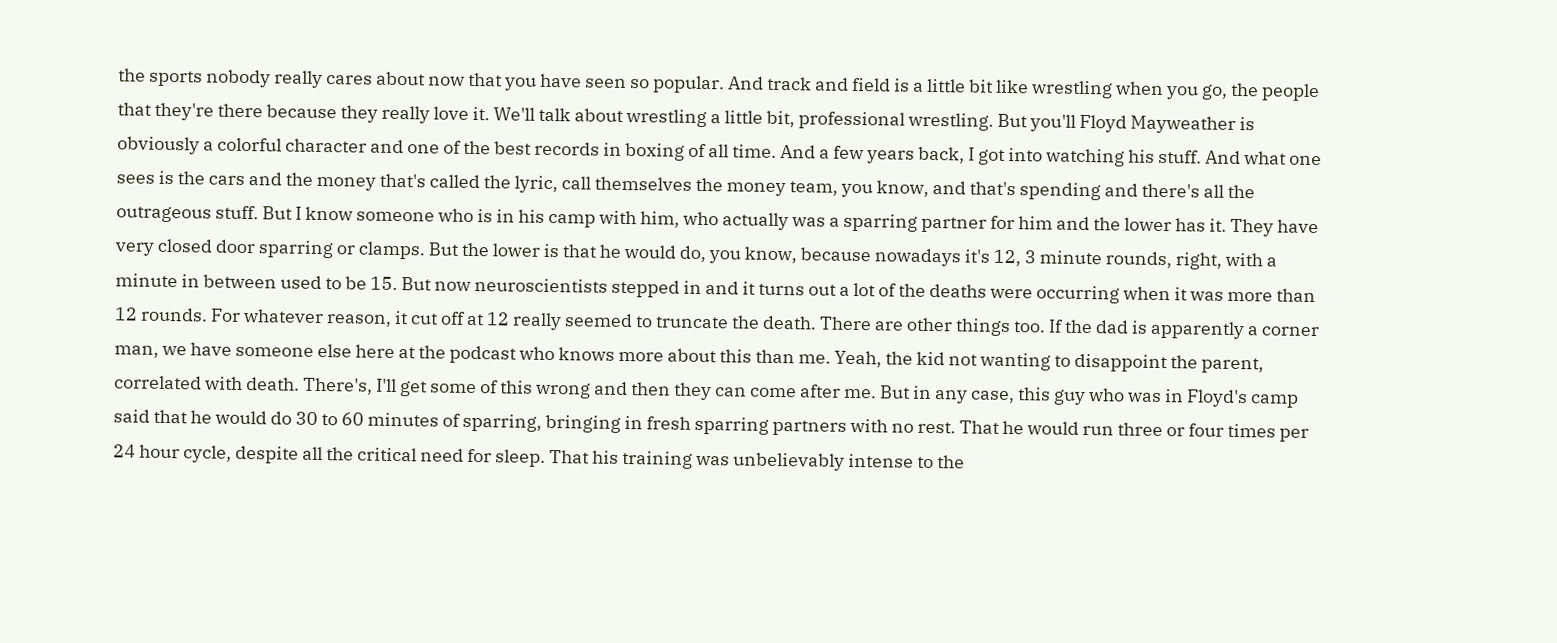the sports nobody really cares about now that you have seen so popular. And track and field is a little bit like wrestling when you go, the people that they're there because they really love it. We'll talk about wrestling a little bit, professional wrestling. But you'll Floyd Mayweather is obviously a colorful character and one of the best records in boxing of all time. And a few years back, I got into watching his stuff. And what one sees is the cars and the money that's called the lyric, call themselves the money team, you know, and that's spending and there's all the outrageous stuff. But I know someone who is in his camp with him, who actually was a sparring partner for him and the lower has it. They have very closed door sparring or clamps. But the lower is that he would do, you know, because nowadays it's 12, 3 minute rounds, right, with a minute in between used to be 15. But now neuroscientists stepped in and it turns out a lot of the deaths were occurring when it was more than 12 rounds. For whatever reason, it cut off at 12 really seemed to truncate the death. There are other things too. If the dad is apparently a corner man, we have someone else here at the podcast who knows more about this than me. Yeah, the kid not wanting to disappoint the parent, correlated with death. There's, I'll get some of this wrong and then they can come after me. But in any case, this guy who was in Floyd's camp said that he would do 30 to 60 minutes of sparring, bringing in fresh sparring partners with no rest. That he would run three or four times per 24 hour cycle, despite all the critical need for sleep. That his training was unbelievably intense to the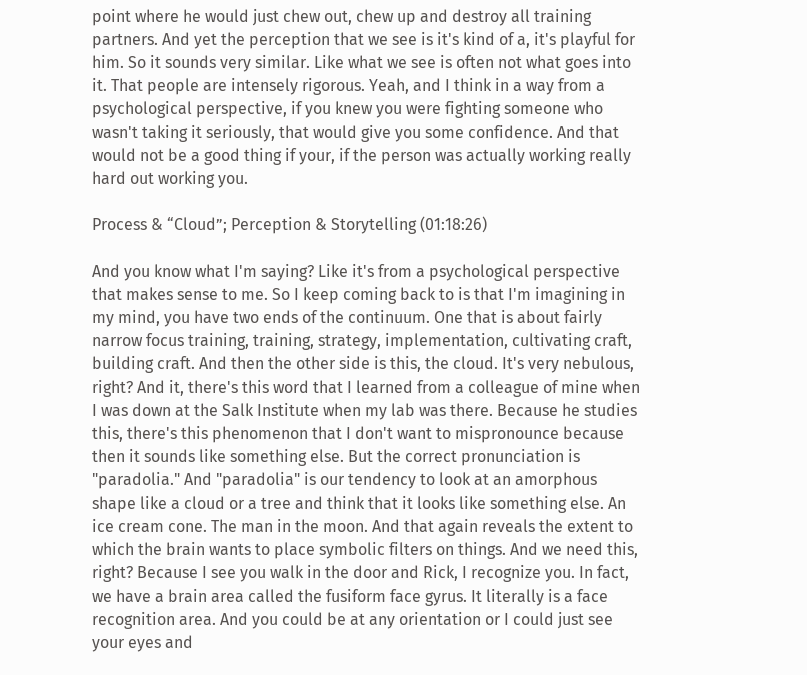point where he would just chew out, chew up and destroy all training partners. And yet the perception that we see is it's kind of a, it's playful for him. So it sounds very similar. Like what we see is often not what goes into it. That people are intensely rigorous. Yeah, and I think in a way from a psychological perspective, if you knew you were fighting someone who wasn't taking it seriously, that would give you some confidence. And that would not be a good thing if your, if the person was actually working really hard out working you.

Process & “Cloud”; Perception & Storytelling (01:18:26)

And you know what I'm saying? Like it's from a psychological perspective that makes sense to me. So I keep coming back to is that I'm imagining in my mind, you have two ends of the continuum. One that is about fairly narrow focus training, training, strategy, implementation, cultivating craft, building craft. And then the other side is this, the cloud. It's very nebulous, right? And it, there's this word that I learned from a colleague of mine when I was down at the Salk Institute when my lab was there. Because he studies this, there's this phenomenon that I don't want to mispronounce because then it sounds like something else. But the correct pronunciation is "paradolia." And "paradolia" is our tendency to look at an amorphous shape like a cloud or a tree and think that it looks like something else. An ice cream cone. The man in the moon. And that again reveals the extent to which the brain wants to place symbolic filters on things. And we need this, right? Because I see you walk in the door and Rick, I recognize you. In fact, we have a brain area called the fusiform face gyrus. It literally is a face recognition area. And you could be at any orientation or I could just see your eyes and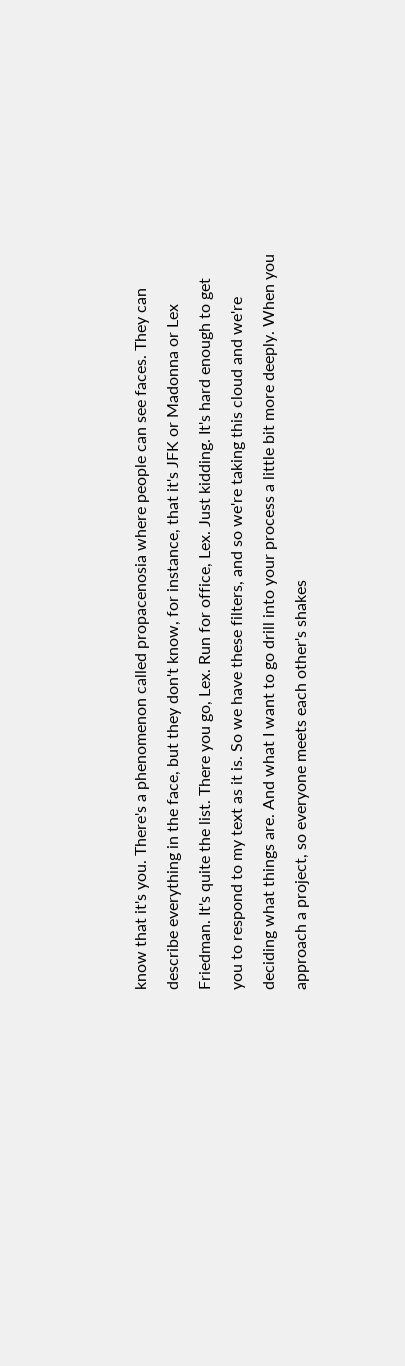know that it's you. There's a phenomenon called propacenosia where people can see faces. They can describe everything in the face, but they don't know, for instance, that it's JFK or Madonna or Lex Friedman. It's quite the list. There you go, Lex. Run for office, Lex. Just kidding. It's hard enough to get you to respond to my text as it is. So we have these filters, and so we're taking this cloud and we're deciding what things are. And what I want to go drill into your process a little bit more deeply. When you approach a project, so everyone meets each other's shakes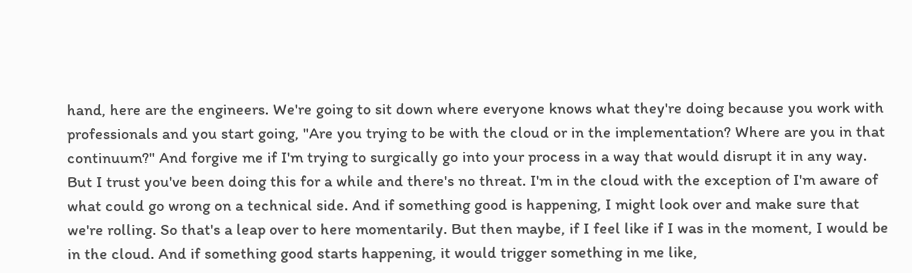hand, here are the engineers. We're going to sit down where everyone knows what they're doing because you work with professionals and you start going, "Are you trying to be with the cloud or in the implementation? Where are you in that continuum?" And forgive me if I'm trying to surgically go into your process in a way that would disrupt it in any way. But I trust you've been doing this for a while and there's no threat. I'm in the cloud with the exception of I'm aware of what could go wrong on a technical side. And if something good is happening, I might look over and make sure that we're rolling. So that's a leap over to here momentarily. But then maybe, if I feel like if I was in the moment, I would be in the cloud. And if something good starts happening, it would trigger something in me like,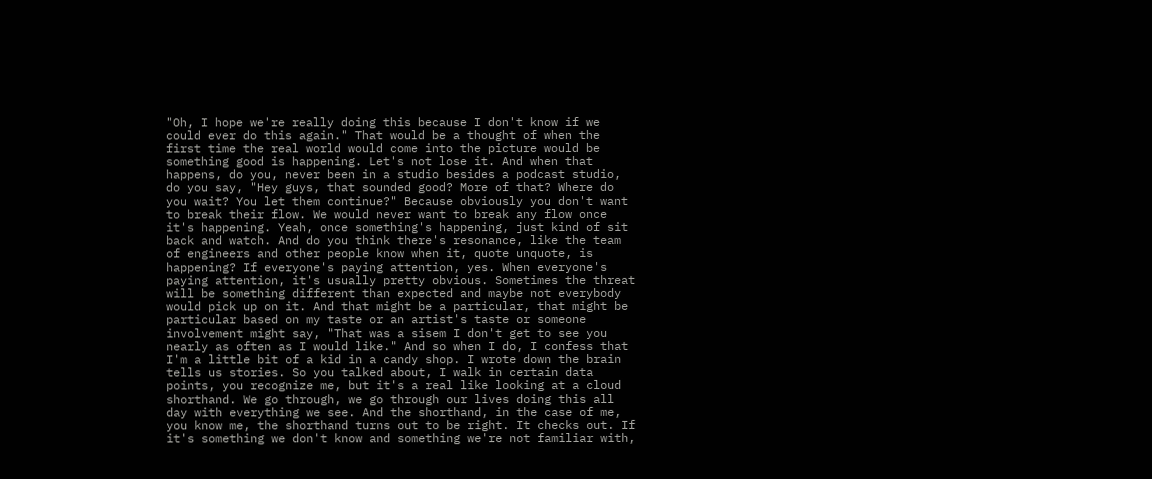"Oh, I hope we're really doing this because I don't know if we could ever do this again." That would be a thought of when the first time the real world would come into the picture would be something good is happening. Let's not lose it. And when that happens, do you, never been in a studio besides a podcast studio, do you say, "Hey guys, that sounded good? More of that? Where do you wait? You let them continue?" Because obviously you don't want to break their flow. We would never want to break any flow once it's happening. Yeah, once something's happening, just kind of sit back and watch. And do you think there's resonance, like the team of engineers and other people know when it, quote unquote, is happening? If everyone's paying attention, yes. When everyone's paying attention, it's usually pretty obvious. Sometimes the threat will be something different than expected and maybe not everybody would pick up on it. And that might be a particular, that might be particular based on my taste or an artist's taste or someone involvement might say, "That was a sisem I don't get to see you nearly as often as I would like." And so when I do, I confess that I'm a little bit of a kid in a candy shop. I wrote down the brain tells us stories. So you talked about, I walk in certain data points, you recognize me, but it's a real like looking at a cloud shorthand. We go through, we go through our lives doing this all day with everything we see. And the shorthand, in the case of me, you know me, the shorthand turns out to be right. It checks out. If it's something we don't know and something we're not familiar with,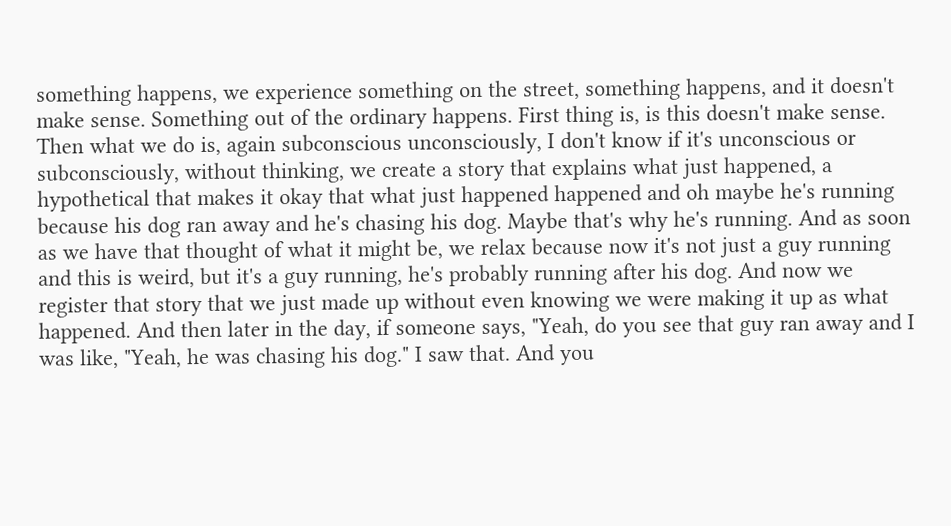something happens, we experience something on the street, something happens, and it doesn't make sense. Something out of the ordinary happens. First thing is, is this doesn't make sense. Then what we do is, again subconscious unconsciously, I don't know if it's unconscious or subconsciously, without thinking, we create a story that explains what just happened, a hypothetical that makes it okay that what just happened happened and oh maybe he's running because his dog ran away and he's chasing his dog. Maybe that's why he's running. And as soon as we have that thought of what it might be, we relax because now it's not just a guy running and this is weird, but it's a guy running, he's probably running after his dog. And now we register that story that we just made up without even knowing we were making it up as what happened. And then later in the day, if someone says, "Yeah, do you see that guy ran away and I was like, "Yeah, he was chasing his dog." I saw that. And you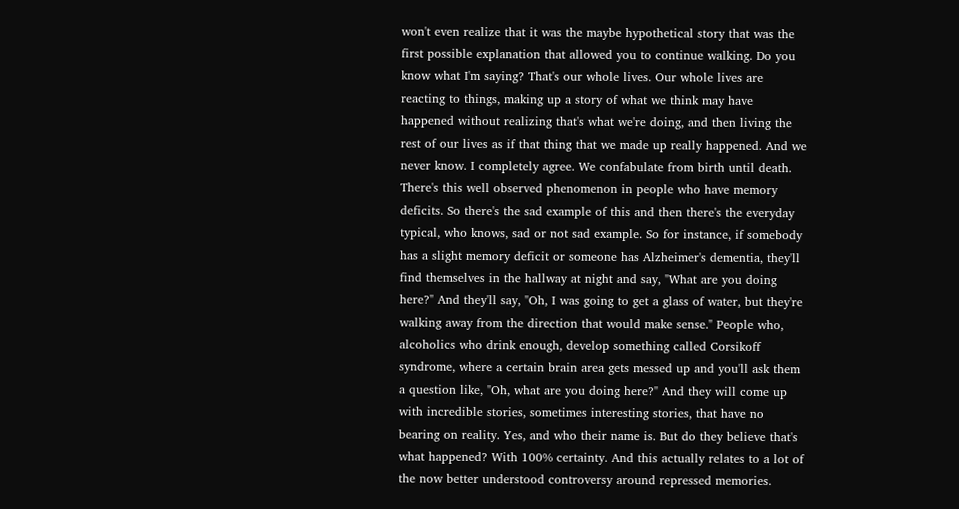won't even realize that it was the maybe hypothetical story that was the first possible explanation that allowed you to continue walking. Do you know what I'm saying? That's our whole lives. Our whole lives are reacting to things, making up a story of what we think may have happened without realizing that's what we're doing, and then living the rest of our lives as if that thing that we made up really happened. And we never know. I completely agree. We confabulate from birth until death. There's this well observed phenomenon in people who have memory deficits. So there's the sad example of this and then there's the everyday typical, who knows, sad or not sad example. So for instance, if somebody has a slight memory deficit or someone has Alzheimer's dementia, they'll find themselves in the hallway at night and say, "What are you doing here?" And they'll say, "Oh, I was going to get a glass of water, but they're walking away from the direction that would make sense." People who, alcoholics who drink enough, develop something called Corsikoff syndrome, where a certain brain area gets messed up and you'll ask them a question like, "Oh, what are you doing here?" And they will come up with incredible stories, sometimes interesting stories, that have no bearing on reality. Yes, and who their name is. But do they believe that's what happened? With 100% certainty. And this actually relates to a lot of the now better understood controversy around repressed memories.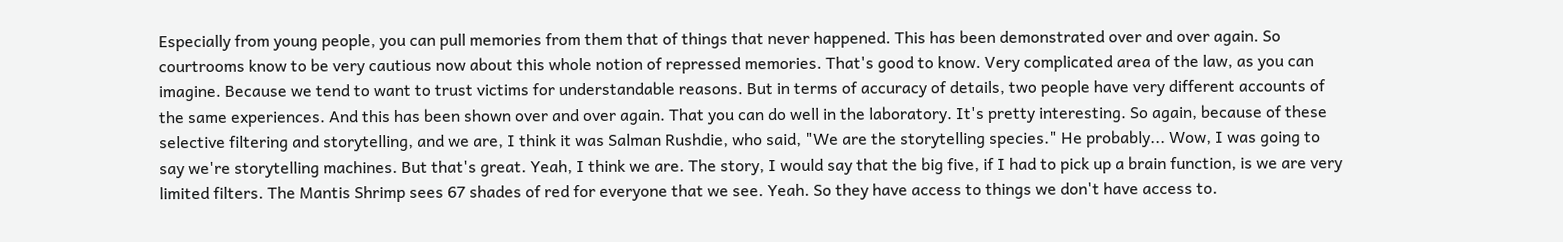Especially from young people, you can pull memories from them that of things that never happened. This has been demonstrated over and over again. So courtrooms know to be very cautious now about this whole notion of repressed memories. That's good to know. Very complicated area of the law, as you can imagine. Because we tend to want to trust victims for understandable reasons. But in terms of accuracy of details, two people have very different accounts of the same experiences. And this has been shown over and over again. That you can do well in the laboratory. It's pretty interesting. So again, because of these selective filtering and storytelling, and we are, I think it was Salman Rushdie, who said, "We are the storytelling species." He probably... Wow, I was going to say we're storytelling machines. But that's great. Yeah, I think we are. The story, I would say that the big five, if I had to pick up a brain function, is we are very limited filters. The Mantis Shrimp sees 67 shades of red for everyone that we see. Yeah. So they have access to things we don't have access to.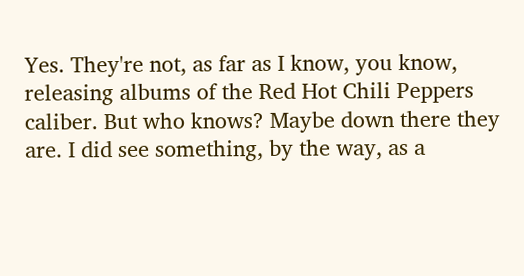Yes. They're not, as far as I know, you know, releasing albums of the Red Hot Chili Peppers caliber. But who knows? Maybe down there they are. I did see something, by the way, as a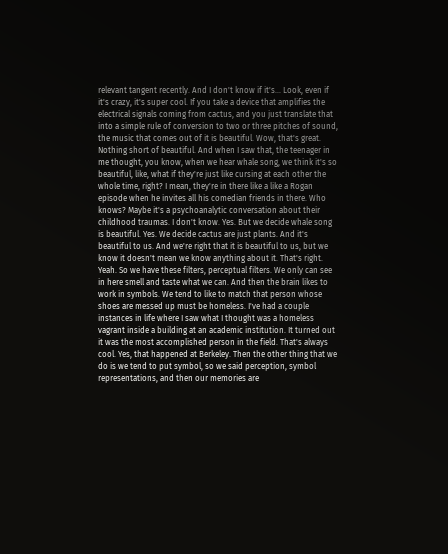relevant tangent recently. And I don't know if it's... Look, even if it's crazy, it's super cool. If you take a device that amplifies the electrical signals coming from cactus, and you just translate that into a simple rule of conversion to two or three pitches of sound, the music that comes out of it is beautiful. Wow, that's great. Nothing short of beautiful. And when I saw that, the teenager in me thought, you know, when we hear whale song, we think it's so beautiful, like, what if they're just like cursing at each other the whole time, right? I mean, they're in there like a like a Rogan episode when he invites all his comedian friends in there. Who knows? Maybe it's a psychoanalytic conversation about their childhood traumas. I don't know. Yes. But we decide whale song is beautiful. Yes. We decide cactus are just plants. And it's beautiful to us. And we're right that it is beautiful to us, but we know it doesn't mean we know anything about it. That's right. Yeah. So we have these filters, perceptual filters. We only can see in here smell and taste what we can. And then the brain likes to work in symbols. We tend to like to match that person whose shoes are messed up must be homeless. I've had a couple instances in life where I saw what I thought was a homeless vagrant inside a building at an academic institution. It turned out it was the most accomplished person in the field. That's always cool. Yes, that happened at Berkeley. Then the other thing that we do is we tend to put symbol, so we said perception, symbol representations, and then our memories are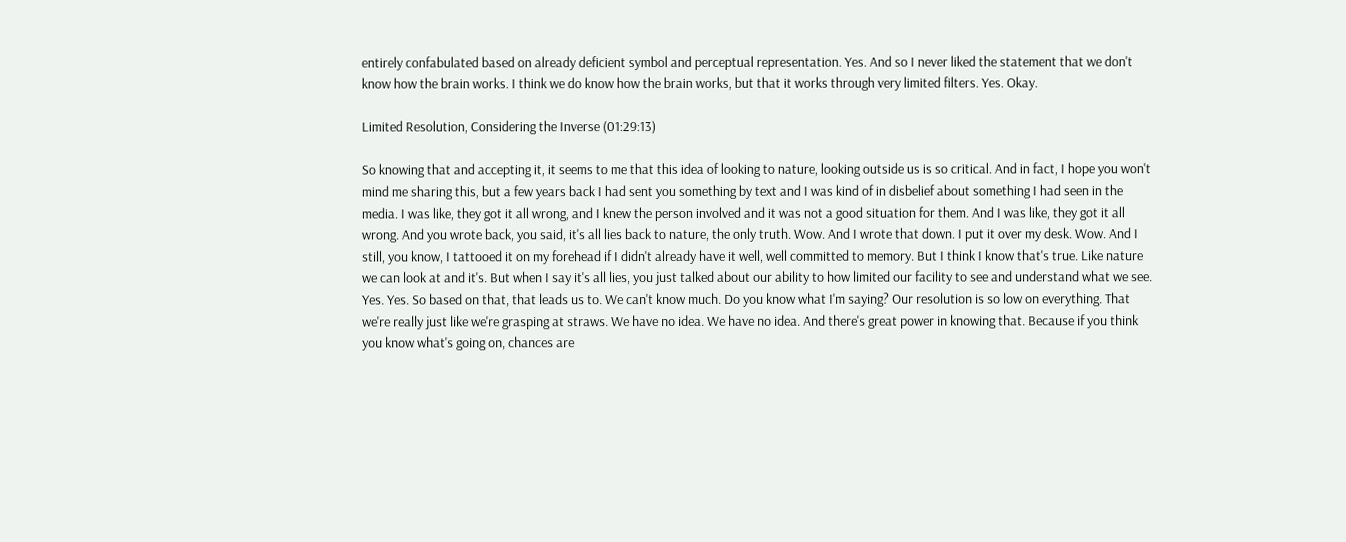entirely confabulated based on already deficient symbol and perceptual representation. Yes. And so I never liked the statement that we don't know how the brain works. I think we do know how the brain works, but that it works through very limited filters. Yes. Okay.

Limited Resolution, Considering the Inverse (01:29:13)

So knowing that and accepting it, it seems to me that this idea of looking to nature, looking outside us is so critical. And in fact, I hope you won't mind me sharing this, but a few years back I had sent you something by text and I was kind of in disbelief about something I had seen in the media. I was like, they got it all wrong, and I knew the person involved and it was not a good situation for them. And I was like, they got it all wrong. And you wrote back, you said, it's all lies back to nature, the only truth. Wow. And I wrote that down. I put it over my desk. Wow. And I still, you know, I tattooed it on my forehead if I didn't already have it well, well committed to memory. But I think I know that's true. Like nature we can look at and it's. But when I say it's all lies, you just talked about our ability to how limited our facility to see and understand what we see. Yes. Yes. So based on that, that leads us to. We can't know much. Do you know what I'm saying? Our resolution is so low on everything. That we're really just like we're grasping at straws. We have no idea. We have no idea. And there's great power in knowing that. Because if you think you know what's going on, chances are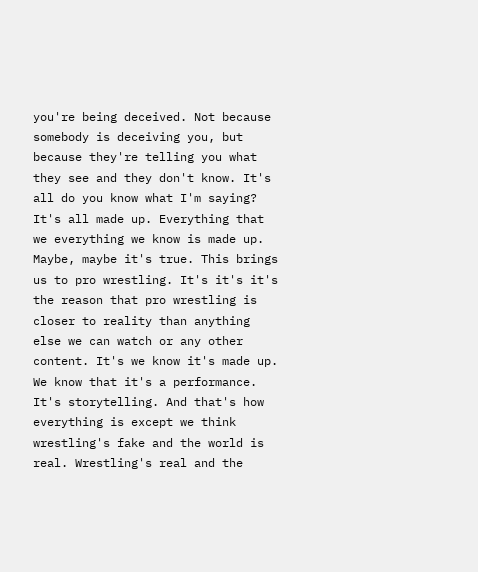you're being deceived. Not because somebody is deceiving you, but because they're telling you what they see and they don't know. It's all do you know what I'm saying? It's all made up. Everything that we everything we know is made up. Maybe, maybe it's true. This brings us to pro wrestling. It's it's it's the reason that pro wrestling is closer to reality than anything else we can watch or any other content. It's we know it's made up. We know that it's a performance. It's storytelling. And that's how everything is except we think wrestling's fake and the world is real. Wrestling's real and the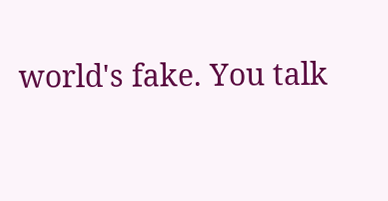world's fake. You talk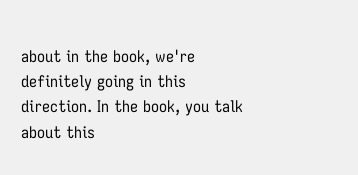about in the book, we're definitely going in this direction. In the book, you talk about this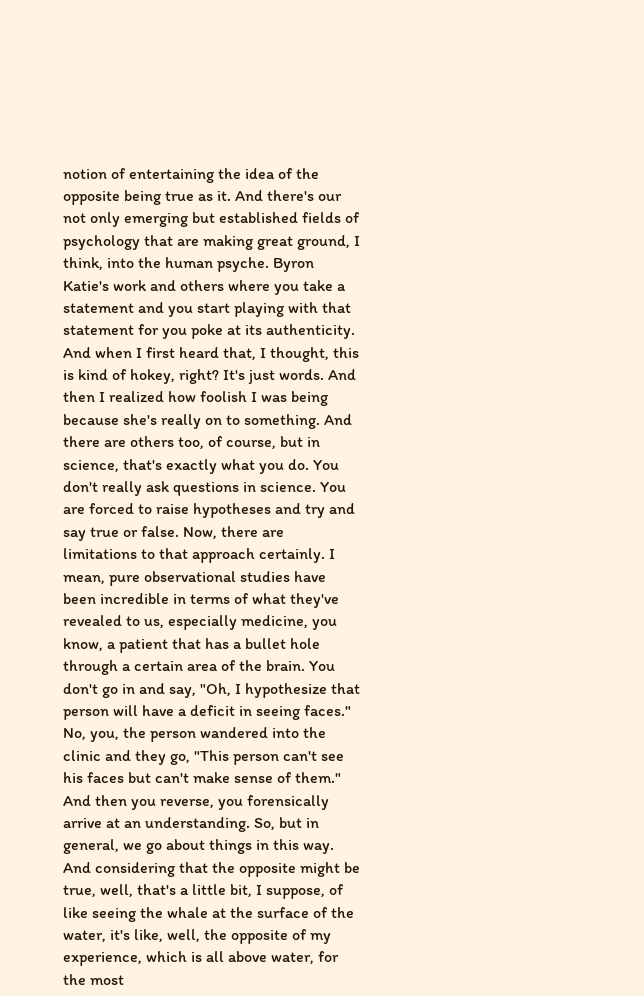notion of entertaining the idea of the opposite being true as it. And there's our not only emerging but established fields of psychology that are making great ground, I think, into the human psyche. Byron Katie's work and others where you take a statement and you start playing with that statement for you poke at its authenticity. And when I first heard that, I thought, this is kind of hokey, right? It's just words. And then I realized how foolish I was being because she's really on to something. And there are others too, of course, but in science, that's exactly what you do. You don't really ask questions in science. You are forced to raise hypotheses and try and say true or false. Now, there are limitations to that approach certainly. I mean, pure observational studies have been incredible in terms of what they've revealed to us, especially medicine, you know, a patient that has a bullet hole through a certain area of the brain. You don't go in and say, "Oh, I hypothesize that person will have a deficit in seeing faces." No, you, the person wandered into the clinic and they go, "This person can't see his faces but can't make sense of them." And then you reverse, you forensically arrive at an understanding. So, but in general, we go about things in this way. And considering that the opposite might be true, well, that's a little bit, I suppose, of like seeing the whale at the surface of the water, it's like, well, the opposite of my experience, which is all above water, for the most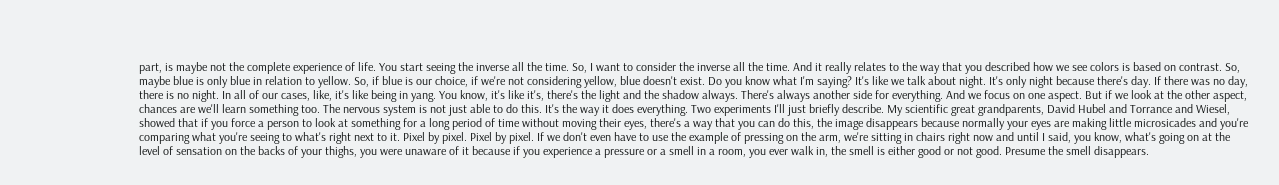part, is maybe not the complete experience of life. You start seeing the inverse all the time. So, I want to consider the inverse all the time. And it really relates to the way that you described how we see colors is based on contrast. So, maybe blue is only blue in relation to yellow. So, if blue is our choice, if we're not considering yellow, blue doesn't exist. Do you know what I'm saying? It's like we talk about night. It's only night because there's day. If there was no day, there is no night. In all of our cases, like, it's like being in yang. You know, it's like it's, there's the light and the shadow always. There's always another side for everything. And we focus on one aspect. But if we look at the other aspect, chances are we'll learn something too. The nervous system is not just able to do this. It's the way it does everything. Two experiments I'll just briefly describe. My scientific great grandparents, David Hubel and Torrance and Wiesel, showed that if you force a person to look at something for a long period of time without moving their eyes, there's a way that you can do this, the image disappears because normally your eyes are making little microsicades and you're comparing what you're seeing to what's right next to it. Pixel by pixel. Pixel by pixel. If we don't even have to use the example of pressing on the arm, we're sitting in chairs right now and until I said, you know, what's going on at the level of sensation on the backs of your thighs, you were unaware of it because if you experience a pressure or a smell in a room, you ever walk in, the smell is either good or not good. Presume the smell disappears.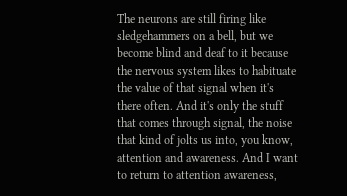The neurons are still firing like sledgehammers on a bell, but we become blind and deaf to it because the nervous system likes to habituate the value of that signal when it's there often. And it's only the stuff that comes through signal, the noise that kind of jolts us into, you know, attention and awareness. And I want to return to attention awareness,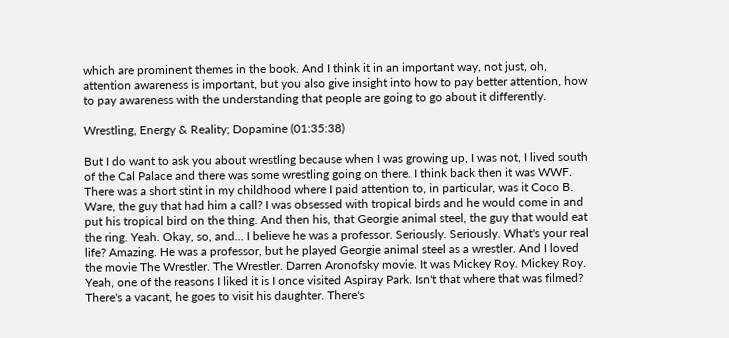which are prominent themes in the book. And I think it in an important way, not just, oh, attention awareness is important, but you also give insight into how to pay better attention, how to pay awareness with the understanding that people are going to go about it differently.

Wrestling, Energy & Reality; Dopamine (01:35:38)

But I do want to ask you about wrestling because when I was growing up, I was not, I lived south of the Cal Palace and there was some wrestling going on there. I think back then it was WWF. There was a short stint in my childhood where I paid attention to, in particular, was it Coco B. Ware, the guy that had him a call? I was obsessed with tropical birds and he would come in and put his tropical bird on the thing. And then his, that Georgie animal steel, the guy that would eat the ring. Yeah. Okay, so, and... I believe he was a professor. Seriously. Seriously. What's your real life? Amazing. He was a professor, but he played Georgie animal steel as a wrestler. And I loved the movie The Wrestler. The Wrestler. Darren Aronofsky movie. It was Mickey Roy. Mickey Roy. Yeah, one of the reasons I liked it is I once visited Aspiray Park. Isn't that where that was filmed? There's a vacant, he goes to visit his daughter. There's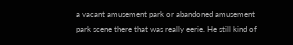a vacant amusement park or abandoned amusement park scene there that was really eerie. He still kind of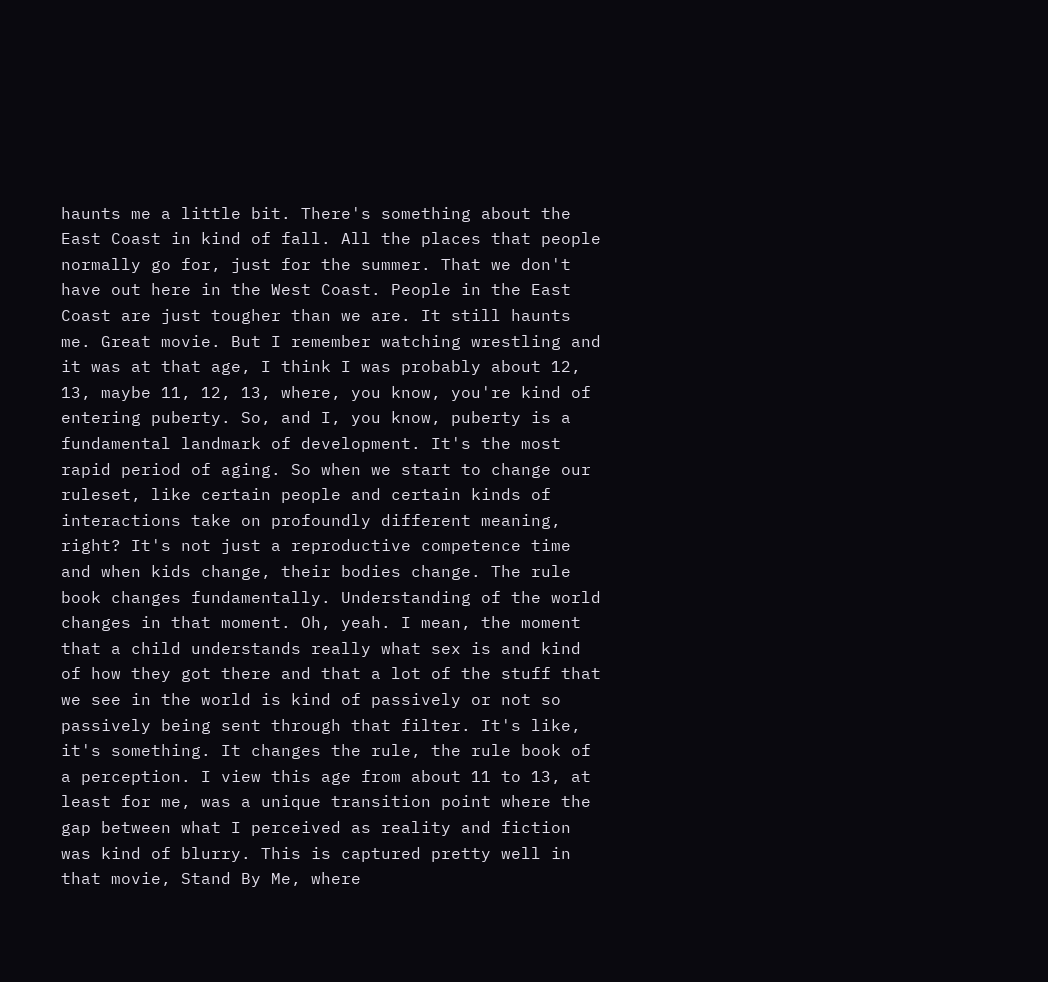haunts me a little bit. There's something about the East Coast in kind of fall. All the places that people normally go for, just for the summer. That we don't have out here in the West Coast. People in the East Coast are just tougher than we are. It still haunts me. Great movie. But I remember watching wrestling and it was at that age, I think I was probably about 12, 13, maybe 11, 12, 13, where, you know, you're kind of entering puberty. So, and I, you know, puberty is a fundamental landmark of development. It's the most rapid period of aging. So when we start to change our ruleset, like certain people and certain kinds of interactions take on profoundly different meaning, right? It's not just a reproductive competence time and when kids change, their bodies change. The rule book changes fundamentally. Understanding of the world changes in that moment. Oh, yeah. I mean, the moment that a child understands really what sex is and kind of how they got there and that a lot of the stuff that we see in the world is kind of passively or not so passively being sent through that filter. It's like, it's something. It changes the rule, the rule book of a perception. I view this age from about 11 to 13, at least for me, was a unique transition point where the gap between what I perceived as reality and fiction was kind of blurry. This is captured pretty well in that movie, Stand By Me, where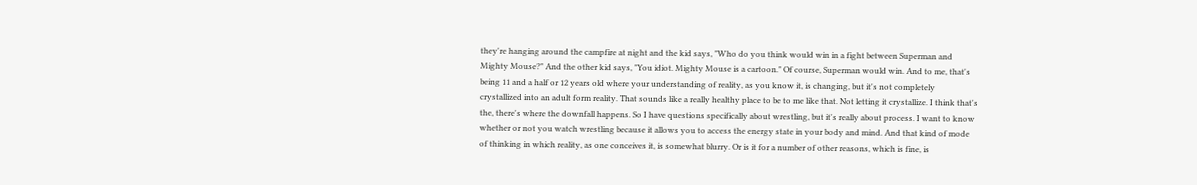they're hanging around the campfire at night and the kid says, "Who do you think would win in a fight between Superman and Mighty Mouse?" And the other kid says, "You idiot. Mighty Mouse is a cartoon." Of course, Superman would win. And to me, that's being 11 and a half or 12 years old where your understanding of reality, as you know it, is changing, but it's not completely crystallized into an adult form reality. That sounds like a really healthy place to be to me like that. Not letting it crystallize. I think that's the, there's where the downfall happens. So I have questions specifically about wrestling, but it's really about process. I want to know whether or not you watch wrestling because it allows you to access the energy state in your body and mind. And that kind of mode of thinking in which reality, as one conceives it, is somewhat blurry. Or is it for a number of other reasons, which is fine, is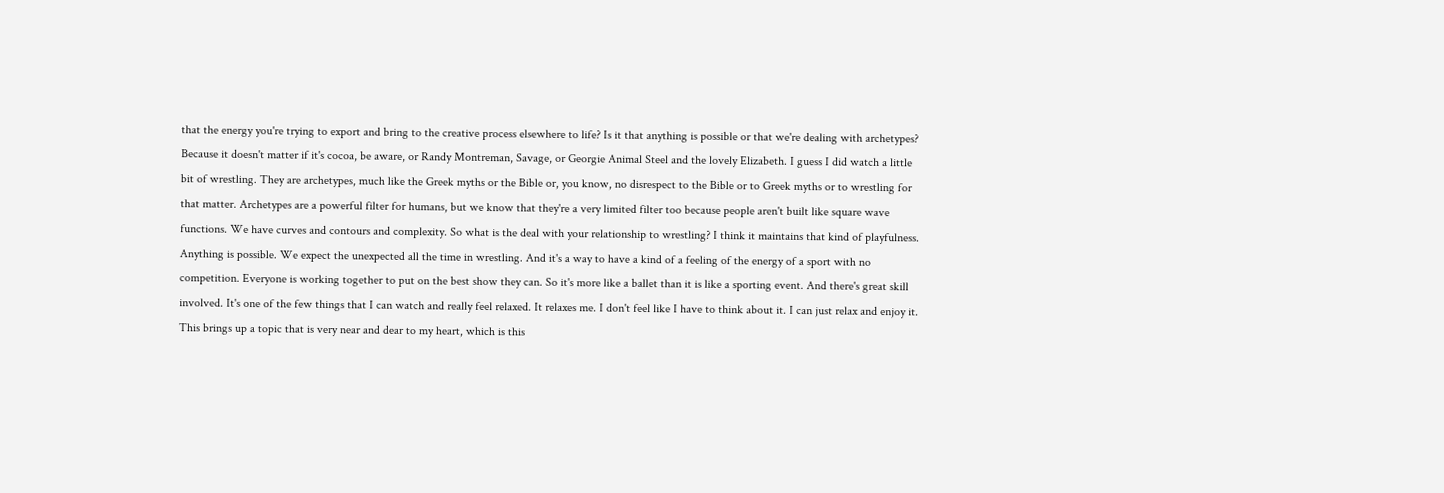that the energy you're trying to export and bring to the creative process elsewhere to life? Is it that anything is possible or that we're dealing with archetypes? Because it doesn't matter if it's cocoa, be aware, or Randy Montreman, Savage, or Georgie Animal Steel and the lovely Elizabeth. I guess I did watch a little bit of wrestling. They are archetypes, much like the Greek myths or the Bible or, you know, no disrespect to the Bible or to Greek myths or to wrestling for that matter. Archetypes are a powerful filter for humans, but we know that they're a very limited filter too because people aren't built like square wave functions. We have curves and contours and complexity. So what is the deal with your relationship to wrestling? I think it maintains that kind of playfulness. Anything is possible. We expect the unexpected all the time in wrestling. And it's a way to have a kind of a feeling of the energy of a sport with no competition. Everyone is working together to put on the best show they can. So it's more like a ballet than it is like a sporting event. And there's great skill involved. It's one of the few things that I can watch and really feel relaxed. It relaxes me. I don't feel like I have to think about it. I can just relax and enjoy it. This brings up a topic that is very near and dear to my heart, which is this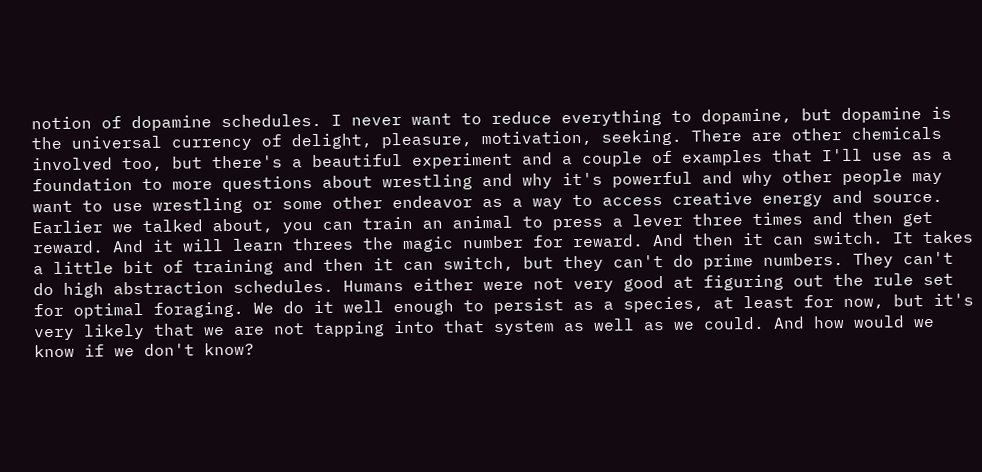notion of dopamine schedules. I never want to reduce everything to dopamine, but dopamine is the universal currency of delight, pleasure, motivation, seeking. There are other chemicals involved too, but there's a beautiful experiment and a couple of examples that I'll use as a foundation to more questions about wrestling and why it's powerful and why other people may want to use wrestling or some other endeavor as a way to access creative energy and source. Earlier we talked about, you can train an animal to press a lever three times and then get reward. And it will learn threes the magic number for reward. And then it can switch. It takes a little bit of training and then it can switch, but they can't do prime numbers. They can't do high abstraction schedules. Humans either were not very good at figuring out the rule set for optimal foraging. We do it well enough to persist as a species, at least for now, but it's very likely that we are not tapping into that system as well as we could. And how would we know if we don't know?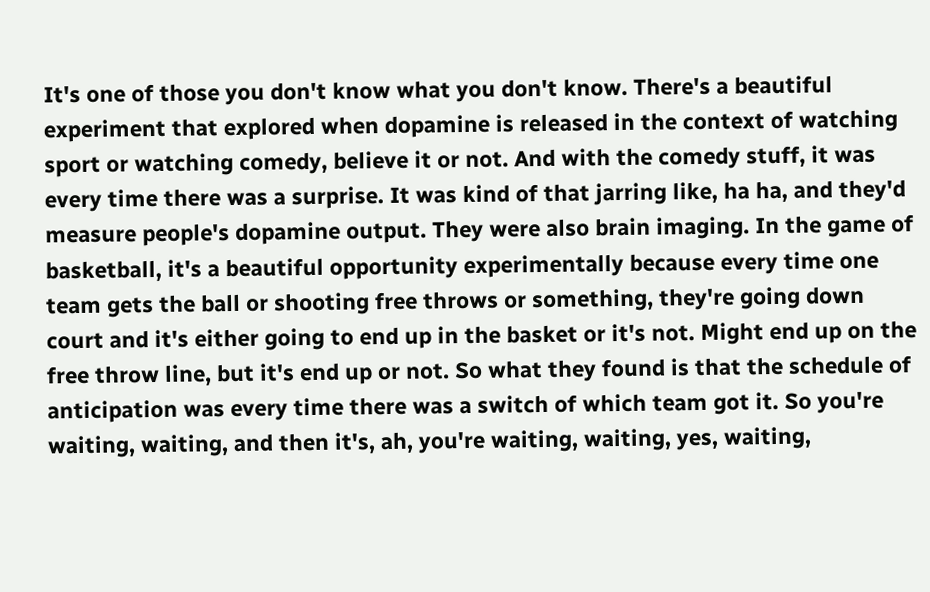It's one of those you don't know what you don't know. There's a beautiful experiment that explored when dopamine is released in the context of watching sport or watching comedy, believe it or not. And with the comedy stuff, it was every time there was a surprise. It was kind of that jarring like, ha ha, and they'd measure people's dopamine output. They were also brain imaging. In the game of basketball, it's a beautiful opportunity experimentally because every time one team gets the ball or shooting free throws or something, they're going down court and it's either going to end up in the basket or it's not. Might end up on the free throw line, but it's end up or not. So what they found is that the schedule of anticipation was every time there was a switch of which team got it. So you're waiting, waiting, and then it's, ah, you're waiting, waiting, yes, waiting,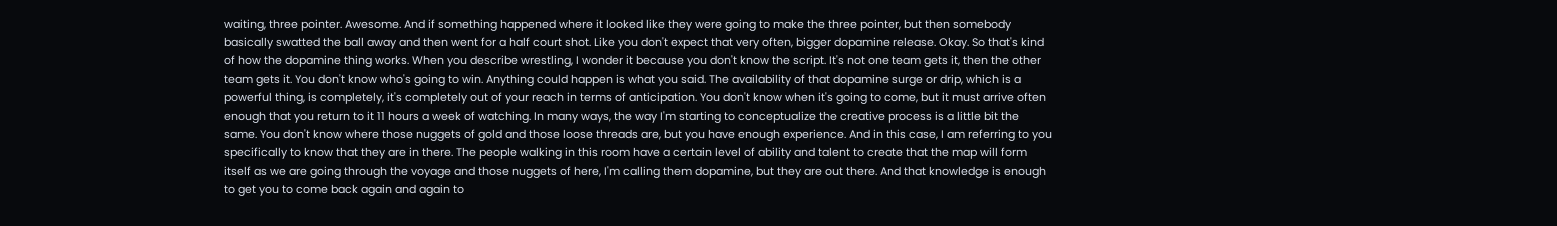waiting, three pointer. Awesome. And if something happened where it looked like they were going to make the three pointer, but then somebody basically swatted the ball away and then went for a half court shot. Like you don't expect that very often, bigger dopamine release. Okay. So that's kind of how the dopamine thing works. When you describe wrestling, I wonder it because you don't know the script. It's not one team gets it, then the other team gets it. You don't know who's going to win. Anything could happen is what you said. The availability of that dopamine surge or drip, which is a powerful thing, is completely, it's completely out of your reach in terms of anticipation. You don't know when it's going to come, but it must arrive often enough that you return to it 11 hours a week of watching. In many ways, the way I'm starting to conceptualize the creative process is a little bit the same. You don't know where those nuggets of gold and those loose threads are, but you have enough experience. And in this case, I am referring to you specifically to know that they are in there. The people walking in this room have a certain level of ability and talent to create that the map will form itself as we are going through the voyage and those nuggets of here, I'm calling them dopamine, but they are out there. And that knowledge is enough to get you to come back again and again to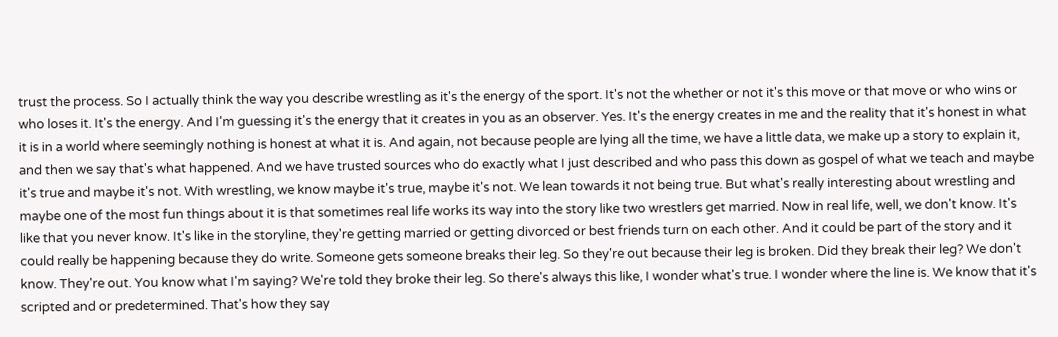trust the process. So I actually think the way you describe wrestling as it's the energy of the sport. It's not the whether or not it's this move or that move or who wins or who loses it. It's the energy. And I'm guessing it's the energy that it creates in you as an observer. Yes. It's the energy creates in me and the reality that it's honest in what it is in a world where seemingly nothing is honest at what it is. And again, not because people are lying all the time, we have a little data, we make up a story to explain it, and then we say that's what happened. And we have trusted sources who do exactly what I just described and who pass this down as gospel of what we teach and maybe it's true and maybe it's not. With wrestling, we know maybe it's true, maybe it's not. We lean towards it not being true. But what's really interesting about wrestling and maybe one of the most fun things about it is that sometimes real life works its way into the story like two wrestlers get married. Now in real life, well, we don't know. It's like that you never know. It's like in the storyline, they're getting married or getting divorced or best friends turn on each other. And it could be part of the story and it could really be happening because they do write. Someone gets someone breaks their leg. So they're out because their leg is broken. Did they break their leg? We don't know. They're out. You know what I'm saying? We're told they broke their leg. So there's always this like, I wonder what's true. I wonder where the line is. We know that it's scripted and or predetermined. That's how they say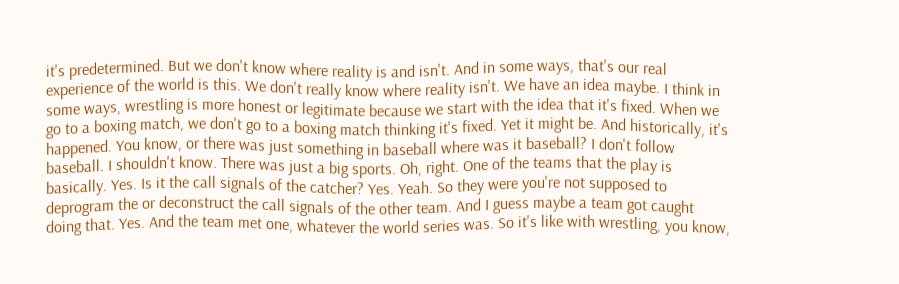it's predetermined. But we don't know where reality is and isn't. And in some ways, that's our real experience of the world is this. We don't really know where reality isn't. We have an idea maybe. I think in some ways, wrestling is more honest or legitimate because we start with the idea that it's fixed. When we go to a boxing match, we don't go to a boxing match thinking it's fixed. Yet it might be. And historically, it's happened. You know, or there was just something in baseball where was it baseball? I don't follow baseball. I shouldn't know. There was just a big sports. Oh, right. One of the teams that the play is basically. Yes. Is it the call signals of the catcher? Yes. Yeah. So they were you're not supposed to deprogram the or deconstruct the call signals of the other team. And I guess maybe a team got caught doing that. Yes. And the team met one, whatever the world series was. So it's like with wrestling, you know,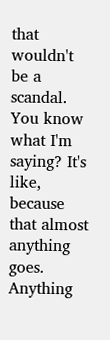that wouldn't be a scandal. You know what I'm saying? It's like, because that almost anything goes. Anything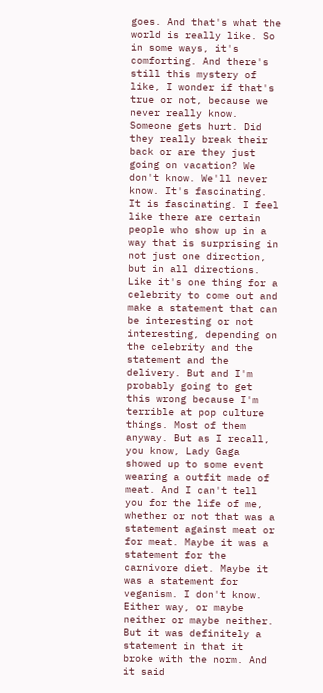goes. And that's what the world is really like. So in some ways, it's comforting. And there's still this mystery of like, I wonder if that's true or not, because we never really know. Someone gets hurt. Did they really break their back or are they just going on vacation? We don't know. We'll never know. It's fascinating. It is fascinating. I feel like there are certain people who show up in a way that is surprising in not just one direction, but in all directions. Like it's one thing for a celebrity to come out and make a statement that can be interesting or not interesting, depending on the celebrity and the statement and the delivery. But and I'm probably going to get this wrong because I'm terrible at pop culture things. Most of them anyway. But as I recall, you know, Lady Gaga showed up to some event wearing a outfit made of meat. And I can't tell you for the life of me, whether or not that was a statement against meat or for meat. Maybe it was a statement for the carnivore diet. Maybe it was a statement for veganism. I don't know. Either way, or maybe neither or maybe neither. But it was definitely a statement in that it broke with the norm. And it said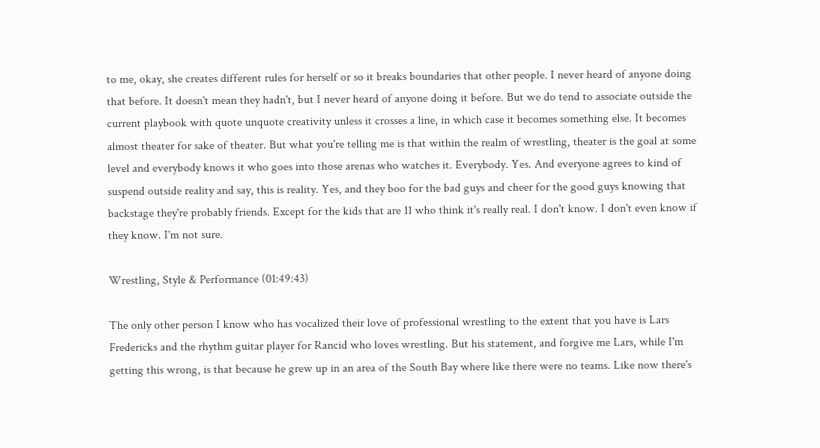to me, okay, she creates different rules for herself or so it breaks boundaries that other people. I never heard of anyone doing that before. It doesn't mean they hadn't, but I never heard of anyone doing it before. But we do tend to associate outside the current playbook with quote unquote creativity unless it crosses a line, in which case it becomes something else. It becomes almost theater for sake of theater. But what you're telling me is that within the realm of wrestling, theater is the goal at some level and everybody knows it who goes into those arenas who watches it. Everybody. Yes. And everyone agrees to kind of suspend outside reality and say, this is reality. Yes, and they boo for the bad guys and cheer for the good guys knowing that backstage they're probably friends. Except for the kids that are 11 who think it's really real. I don't know. I don't even know if they know. I'm not sure.

Wrestling, Style & Performance (01:49:43)

The only other person I know who has vocalized their love of professional wrestling to the extent that you have is Lars Fredericks and the rhythm guitar player for Rancid who loves wrestling. But his statement, and forgive me Lars, while I'm getting this wrong, is that because he grew up in an area of the South Bay where like there were no teams. Like now there's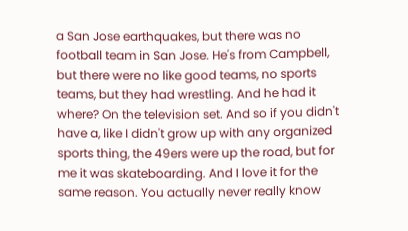a San Jose earthquakes, but there was no football team in San Jose. He's from Campbell, but there were no like good teams, no sports teams, but they had wrestling. And he had it where? On the television set. And so if you didn't have a, like I didn't grow up with any organized sports thing, the 49ers were up the road, but for me it was skateboarding. And I love it for the same reason. You actually never really know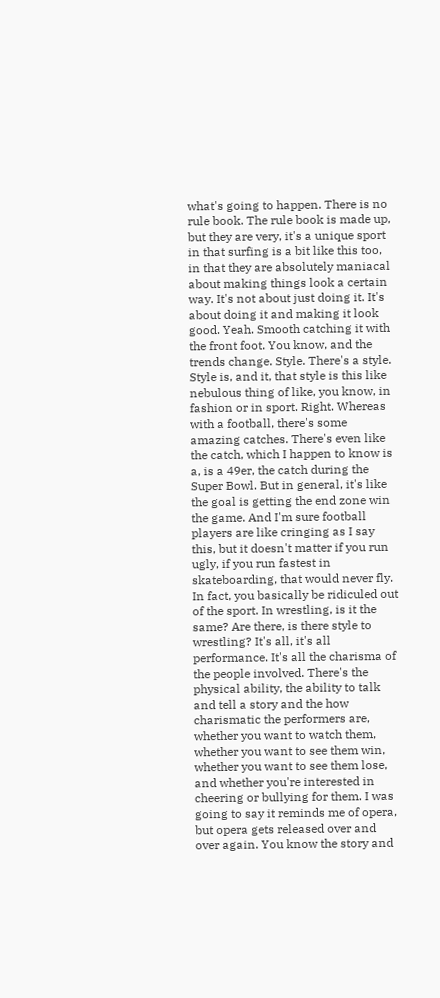what's going to happen. There is no rule book. The rule book is made up, but they are very, it's a unique sport in that surfing is a bit like this too, in that they are absolutely maniacal about making things look a certain way. It's not about just doing it. It's about doing it and making it look good. Yeah. Smooth catching it with the front foot. You know, and the trends change. Style. There's a style. Style is, and it, that style is this like nebulous thing of like, you know, in fashion or in sport. Right. Whereas with a football, there's some amazing catches. There's even like the catch, which I happen to know is a, is a 49er, the catch during the Super Bowl. But in general, it's like the goal is getting the end zone win the game. And I'm sure football players are like cringing as I say this, but it doesn't matter if you run ugly, if you run fastest in skateboarding, that would never fly. In fact, you basically be ridiculed out of the sport. In wrestling, is it the same? Are there, is there style to wrestling? It's all, it's all performance. It's all the charisma of the people involved. There's the physical ability, the ability to talk and tell a story and the how charismatic the performers are, whether you want to watch them, whether you want to see them win, whether you want to see them lose, and whether you're interested in cheering or bullying for them. I was going to say it reminds me of opera, but opera gets released over and over again. You know the story and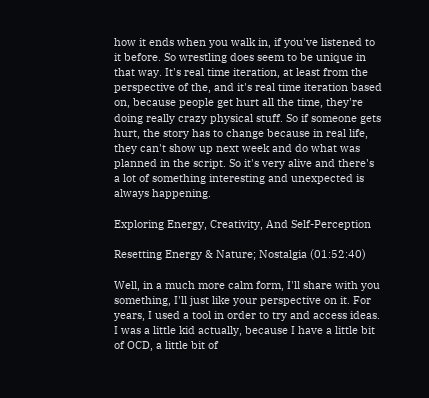how it ends when you walk in, if you've listened to it before. So wrestling does seem to be unique in that way. It's real time iteration, at least from the perspective of the, and it's real time iteration based on, because people get hurt all the time, they're doing really crazy physical stuff. So if someone gets hurt, the story has to change because in real life, they can't show up next week and do what was planned in the script. So it's very alive and there's a lot of something interesting and unexpected is always happening.

Exploring Energy, Creativity, And Self-Perception

Resetting Energy & Nature; Nostalgia (01:52:40)

Well, in a much more calm form, I'll share with you something, I'll just like your perspective on it. For years, I used a tool in order to try and access ideas. I was a little kid actually, because I have a little bit of OCD, a little bit of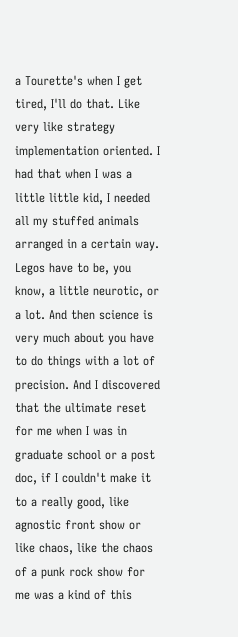a Tourette's when I get tired, I'll do that. Like very like strategy implementation oriented. I had that when I was a little little kid, I needed all my stuffed animals arranged in a certain way. Legos have to be, you know, a little neurotic, or a lot. And then science is very much about you have to do things with a lot of precision. And I discovered that the ultimate reset for me when I was in graduate school or a post doc, if I couldn't make it to a really good, like agnostic front show or like chaos, like the chaos of a punk rock show for me was a kind of this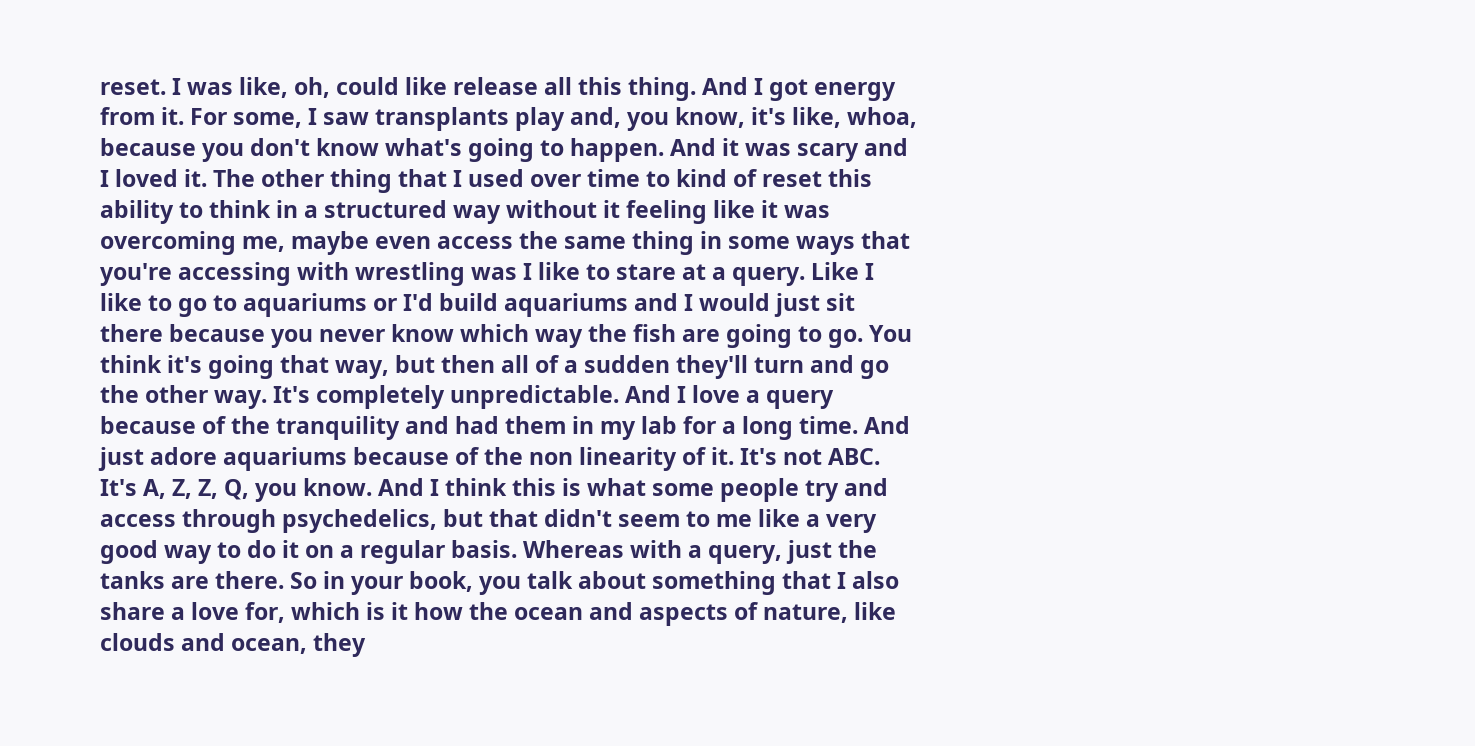reset. I was like, oh, could like release all this thing. And I got energy from it. For some, I saw transplants play and, you know, it's like, whoa, because you don't know what's going to happen. And it was scary and I loved it. The other thing that I used over time to kind of reset this ability to think in a structured way without it feeling like it was overcoming me, maybe even access the same thing in some ways that you're accessing with wrestling was I like to stare at a query. Like I like to go to aquariums or I'd build aquariums and I would just sit there because you never know which way the fish are going to go. You think it's going that way, but then all of a sudden they'll turn and go the other way. It's completely unpredictable. And I love a query because of the tranquility and had them in my lab for a long time. And just adore aquariums because of the non linearity of it. It's not ABC. It's A, Z, Z, Q, you know. And I think this is what some people try and access through psychedelics, but that didn't seem to me like a very good way to do it on a regular basis. Whereas with a query, just the tanks are there. So in your book, you talk about something that I also share a love for, which is it how the ocean and aspects of nature, like clouds and ocean, they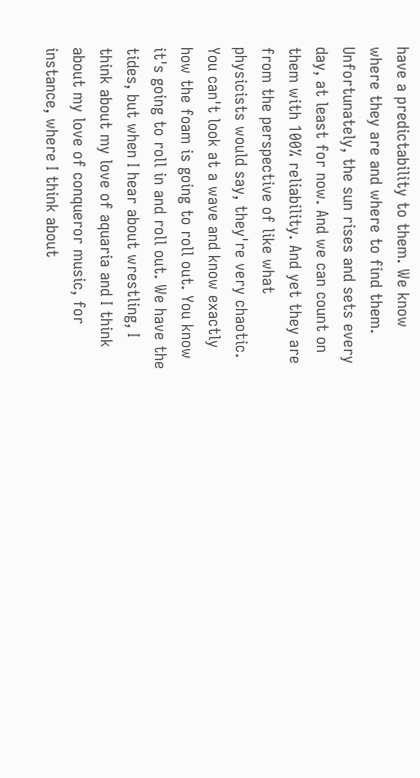have a predictability to them. We know where they are and where to find them. Unfortunately, the sun rises and sets every day, at least for now. And we can count on them with 100% reliability. And yet they are from the perspective of like what physicists would say, they're very chaotic. You can't look at a wave and know exactly how the foam is going to roll out. You know it's going to roll in and roll out. We have the tides, but when I hear about wrestling, I think about my love of aquaria and I think about my love of conqueror music, for instance, where I think about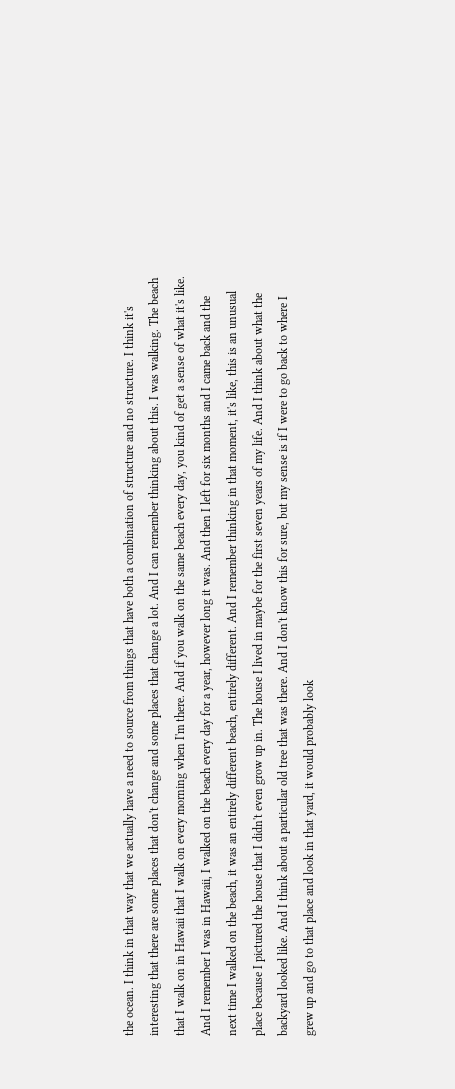the ocean. I think in that way that we actually have a need to source from things that have both a combination of structure and no structure. I think it's interesting that there are some places that don't change and some places that change a lot. And I can remember thinking about this. I was walking. The beach that I walk on in Hawaii that I walk on every morning when I'm there. And if you walk on the same beach every day, you kind of get a sense of what it's like. And I remember I was in Hawaii, I walked on the beach every day for a year, however long it was. And then I left for six months and I came back and the next time I walked on the beach, it was an entirely different beach, entirely different. And I remember thinking in that moment, it's like, this is an unusual place because I pictured the house that I didn't even grow up in. The house I lived in maybe for the first seven years of my life. And I think about what the backyard looked like. And I think about a particular old tree that was there. And I don't know this for sure, but my sense is if I were to go back to where I grew up and go to that place and look in that yard, it would probably look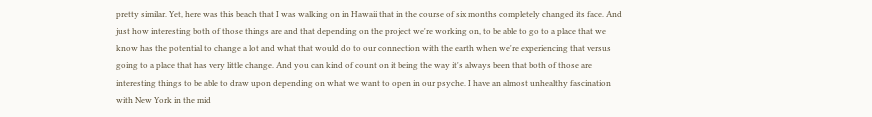pretty similar. Yet, here was this beach that I was walking on in Hawaii that in the course of six months completely changed its face. And just how interesting both of those things are and that depending on the project we're working on, to be able to go to a place that we know has the potential to change a lot and what that would do to our connection with the earth when we're experiencing that versus going to a place that has very little change. And you can kind of count on it being the way it's always been that both of those are interesting things to be able to draw upon depending on what we want to open in our psyche. I have an almost unhealthy fascination with New York in the mid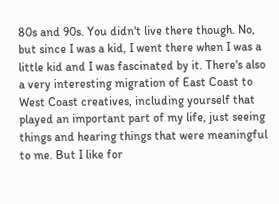80s and 90s. You didn't live there though. No, but since I was a kid, I went there when I was a little kid and I was fascinated by it. There's also a very interesting migration of East Coast to West Coast creatives, including yourself that played an important part of my life, just seeing things and hearing things that were meaningful to me. But I like for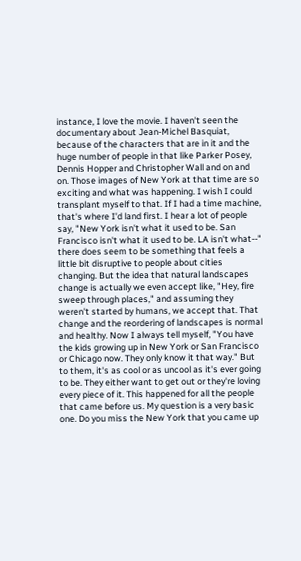instance, I love the movie. I haven't seen the documentary about Jean-Michel Basquiat, because of the characters that are in it and the huge number of people in that like Parker Posey, Dennis Hopper and Christopher Wall and on and on. Those images of New York at that time are so exciting and what was happening. I wish I could transplant myself to that. If I had a time machine, that's where I'd land first. I hear a lot of people say, "New York isn't what it used to be. San Francisco isn't what it used to be. LA isn't what--" there does seem to be something that feels a little bit disruptive to people about cities changing. But the idea that natural landscapes change is actually we even accept like, "Hey, fire sweep through places," and assuming they weren't started by humans, we accept that. That change and the reordering of landscapes is normal and healthy. Now I always tell myself, "You have the kids growing up in New York or San Francisco or Chicago now. They only know it that way." But to them, it's as cool or as uncool as it's ever going to be. They either want to get out or they're loving every piece of it. This happened for all the people that came before us. My question is a very basic one. Do you miss the New York that you came up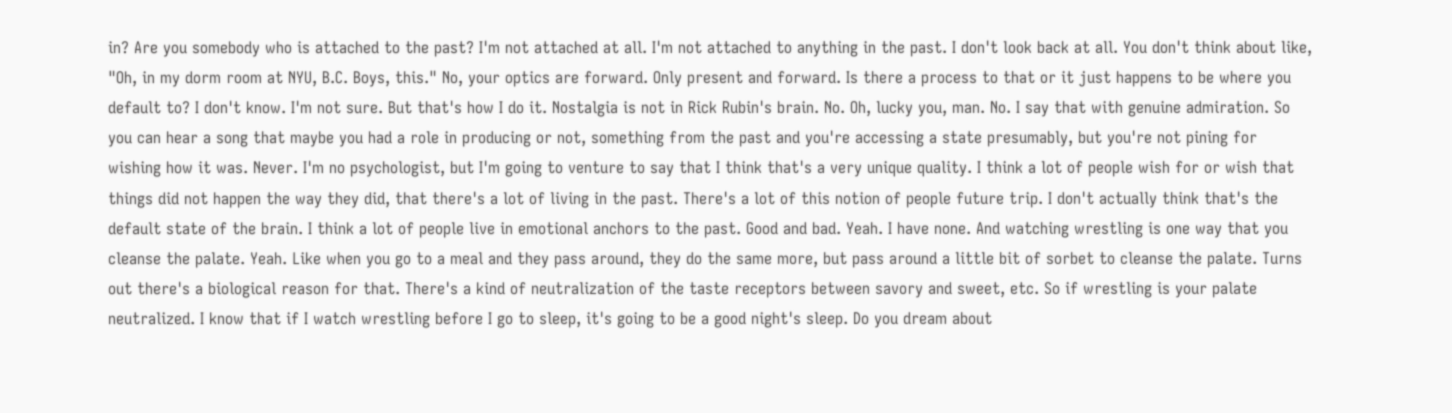in? Are you somebody who is attached to the past? I'm not attached at all. I'm not attached to anything in the past. I don't look back at all. You don't think about like, "Oh, in my dorm room at NYU, B.C. Boys, this." No, your optics are forward. Only present and forward. Is there a process to that or it just happens to be where you default to? I don't know. I'm not sure. But that's how I do it. Nostalgia is not in Rick Rubin's brain. No. Oh, lucky you, man. No. I say that with genuine admiration. So you can hear a song that maybe you had a role in producing or not, something from the past and you're accessing a state presumably, but you're not pining for wishing how it was. Never. I'm no psychologist, but I'm going to venture to say that I think that's a very unique quality. I think a lot of people wish for or wish that things did not happen the way they did, that there's a lot of living in the past. There's a lot of this notion of people future trip. I don't actually think that's the default state of the brain. I think a lot of people live in emotional anchors to the past. Good and bad. Yeah. I have none. And watching wrestling is one way that you cleanse the palate. Yeah. Like when you go to a meal and they pass around, they do the same more, but pass around a little bit of sorbet to cleanse the palate. Turns out there's a biological reason for that. There's a kind of neutralization of the taste receptors between savory and sweet, etc. So if wrestling is your palate neutralized. I know that if I watch wrestling before I go to sleep, it's going to be a good night's sleep. Do you dream about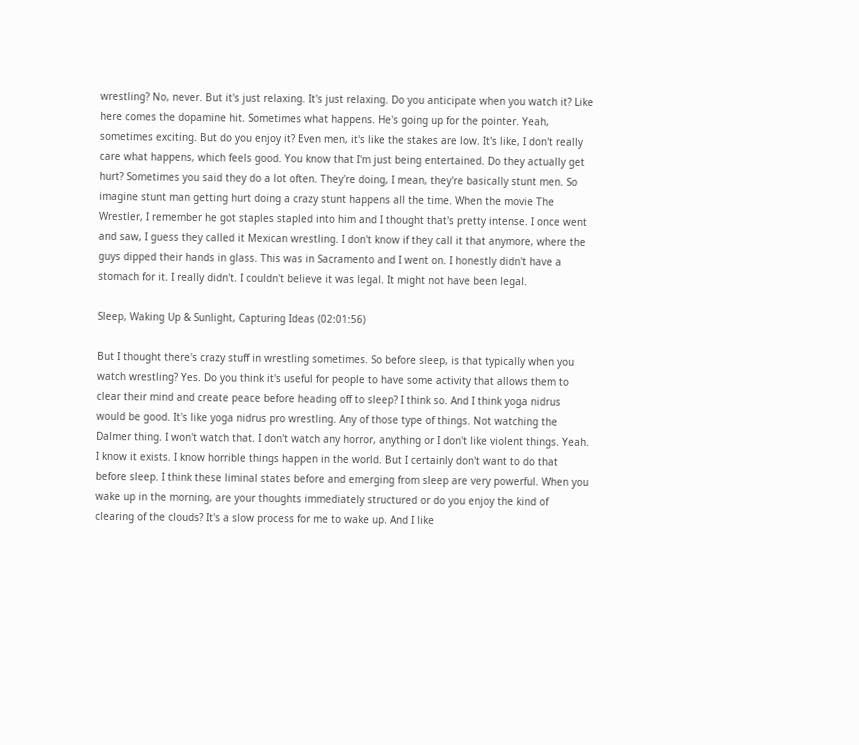wrestling? No, never. But it's just relaxing. It's just relaxing. Do you anticipate when you watch it? Like here comes the dopamine hit. Sometimes what happens. He's going up for the pointer. Yeah, sometimes exciting. But do you enjoy it? Even men, it's like the stakes are low. It's like, I don't really care what happens, which feels good. You know that I'm just being entertained. Do they actually get hurt? Sometimes you said they do a lot often. They're doing, I mean, they're basically stunt men. So imagine stunt man getting hurt doing a crazy stunt happens all the time. When the movie The Wrestler, I remember he got staples stapled into him and I thought that's pretty intense. I once went and saw, I guess they called it Mexican wrestling. I don't know if they call it that anymore, where the guys dipped their hands in glass. This was in Sacramento and I went on. I honestly didn't have a stomach for it. I really didn't. I couldn't believe it was legal. It might not have been legal.

Sleep, Waking Up & Sunlight, Capturing Ideas (02:01:56)

But I thought there's crazy stuff in wrestling sometimes. So before sleep, is that typically when you watch wrestling? Yes. Do you think it's useful for people to have some activity that allows them to clear their mind and create peace before heading off to sleep? I think so. And I think yoga nidrus would be good. It's like yoga nidrus pro wrestling. Any of those type of things. Not watching the Dalmer thing. I won't watch that. I don't watch any horror, anything or I don't like violent things. Yeah. I know it exists. I know horrible things happen in the world. But I certainly don't want to do that before sleep. I think these liminal states before and emerging from sleep are very powerful. When you wake up in the morning, are your thoughts immediately structured or do you enjoy the kind of clearing of the clouds? It's a slow process for me to wake up. And I like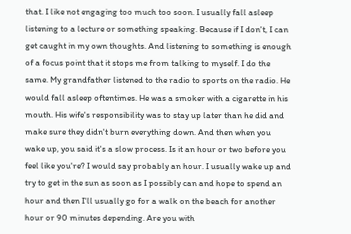that. I like not engaging too much too soon. I usually fall asleep listening to a lecture or something speaking. Because if I don't, I can get caught in my own thoughts. And listening to something is enough of a focus point that it stops me from talking to myself. I do the same. My grandfather listened to the radio to sports on the radio. He would fall asleep oftentimes. He was a smoker with a cigarette in his mouth. His wife's responsibility was to stay up later than he did and make sure they didn't burn everything down. And then when you wake up, you said it's a slow process. Is it an hour or two before you feel like you're? I would say probably an hour. I usually wake up and try to get in the sun as soon as I possibly can and hope to spend an hour and then I'll usually go for a walk on the beach for another hour or 90 minutes depending. Are you with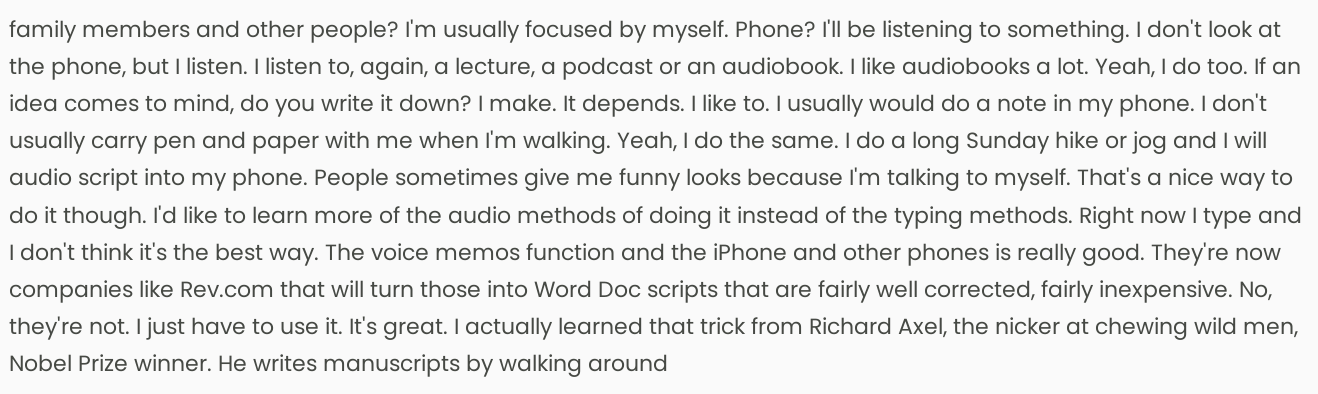family members and other people? I'm usually focused by myself. Phone? I'll be listening to something. I don't look at the phone, but I listen. I listen to, again, a lecture, a podcast or an audiobook. I like audiobooks a lot. Yeah, I do too. If an idea comes to mind, do you write it down? I make. It depends. I like to. I usually would do a note in my phone. I don't usually carry pen and paper with me when I'm walking. Yeah, I do the same. I do a long Sunday hike or jog and I will audio script into my phone. People sometimes give me funny looks because I'm talking to myself. That's a nice way to do it though. I'd like to learn more of the audio methods of doing it instead of the typing methods. Right now I type and I don't think it's the best way. The voice memos function and the iPhone and other phones is really good. They're now companies like Rev.com that will turn those into Word Doc scripts that are fairly well corrected, fairly inexpensive. No, they're not. I just have to use it. It's great. I actually learned that trick from Richard Axel, the nicker at chewing wild men, Nobel Prize winner. He writes manuscripts by walking around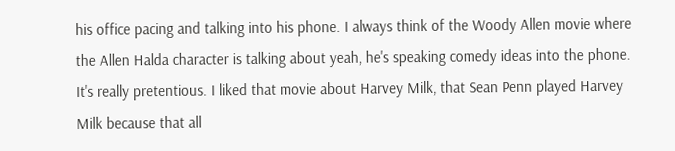his office pacing and talking into his phone. I always think of the Woody Allen movie where the Allen Halda character is talking about yeah, he's speaking comedy ideas into the phone. It's really pretentious. I liked that movie about Harvey Milk, that Sean Penn played Harvey Milk because that all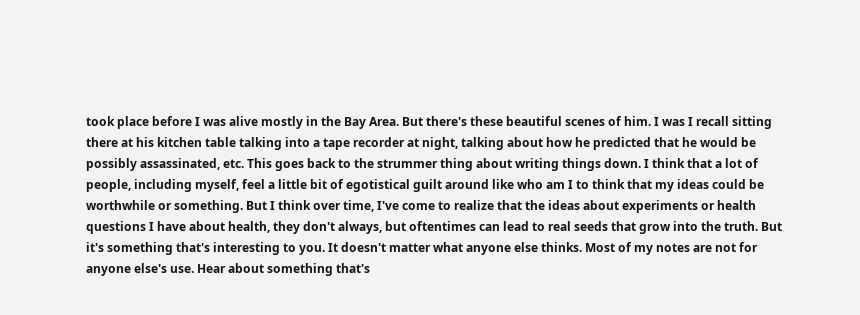took place before I was alive mostly in the Bay Area. But there's these beautiful scenes of him. I was I recall sitting there at his kitchen table talking into a tape recorder at night, talking about how he predicted that he would be possibly assassinated, etc. This goes back to the strummer thing about writing things down. I think that a lot of people, including myself, feel a little bit of egotistical guilt around like who am I to think that my ideas could be worthwhile or something. But I think over time, I've come to realize that the ideas about experiments or health questions I have about health, they don't always, but oftentimes can lead to real seeds that grow into the truth. But it's something that's interesting to you. It doesn't matter what anyone else thinks. Most of my notes are not for anyone else's use. Hear about something that's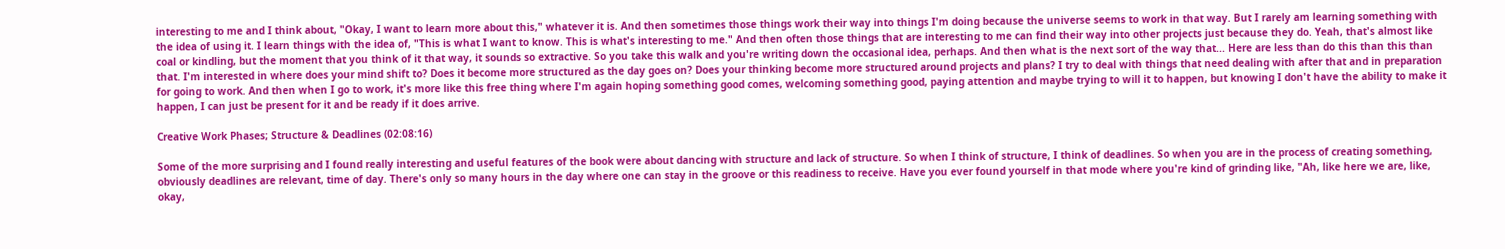interesting to me and I think about, "Okay, I want to learn more about this," whatever it is. And then sometimes those things work their way into things I'm doing because the universe seems to work in that way. But I rarely am learning something with the idea of using it. I learn things with the idea of, "This is what I want to know. This is what's interesting to me." And then often those things that are interesting to me can find their way into other projects just because they do. Yeah, that's almost like coal or kindling, but the moment that you think of it that way, it sounds so extractive. So you take this walk and you're writing down the occasional idea, perhaps. And then what is the next sort of the way that... Here are less than do this than this than that. I'm interested in where does your mind shift to? Does it become more structured as the day goes on? Does your thinking become more structured around projects and plans? I try to deal with things that need dealing with after that and in preparation for going to work. And then when I go to work, it's more like this free thing where I'm again hoping something good comes, welcoming something good, paying attention and maybe trying to will it to happen, but knowing I don't have the ability to make it happen, I can just be present for it and be ready if it does arrive.

Creative Work Phases; Structure & Deadlines (02:08:16)

Some of the more surprising and I found really interesting and useful features of the book were about dancing with structure and lack of structure. So when I think of structure, I think of deadlines. So when you are in the process of creating something, obviously deadlines are relevant, time of day. There's only so many hours in the day where one can stay in the groove or this readiness to receive. Have you ever found yourself in that mode where you're kind of grinding like, "Ah, like here we are, like, okay,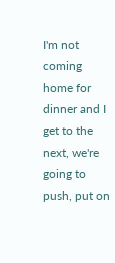I'm not coming home for dinner and I get to the next, we're going to push, put on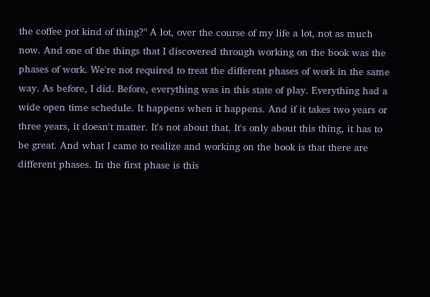the coffee pot kind of thing?" A lot, over the course of my life a lot, not as much now. And one of the things that I discovered through working on the book was the phases of work. We're not required to treat the different phases of work in the same way. As before, I did. Before, everything was in this state of play. Everything had a wide open time schedule. It happens when it happens. And if it takes two years or three years, it doesn't matter. It's not about that. It's only about this thing, it has to be great. And what I came to realize and working on the book is that there are different phases. In the first phase is this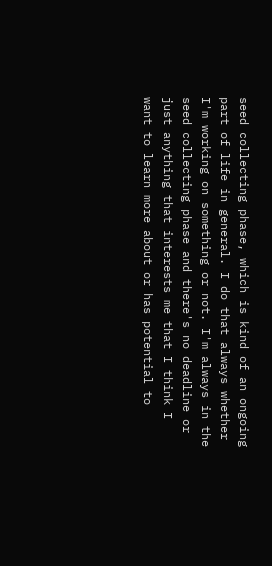seed collecting phase, which is kind of an ongoing part of life in general. I do that always whether I'm working on something or not. I'm always in the seed collecting phase and there's no deadline or just anything that interests me that I think I want to learn more about or has potential to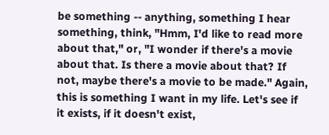be something -- anything, something I hear something, think, "Hmm, I'd like to read more about that," or, "I wonder if there's a movie about that. Is there a movie about that? If not, maybe there's a movie to be made." Again, this is something I want in my life. Let's see if it exists, if it doesn't exist,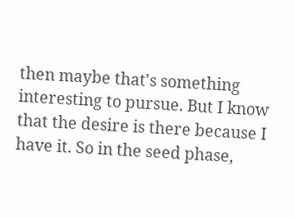then maybe that's something interesting to pursue. But I know that the desire is there because I have it. So in the seed phase,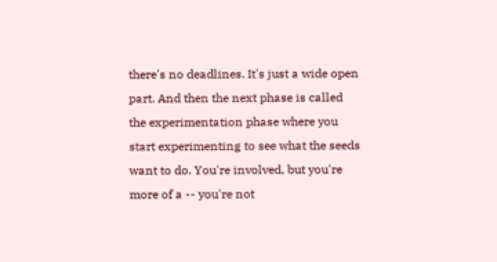there's no deadlines. It's just a wide open part. And then the next phase is called the experimentation phase where you start experimenting to see what the seeds want to do. You're involved, but you're more of a -- you're not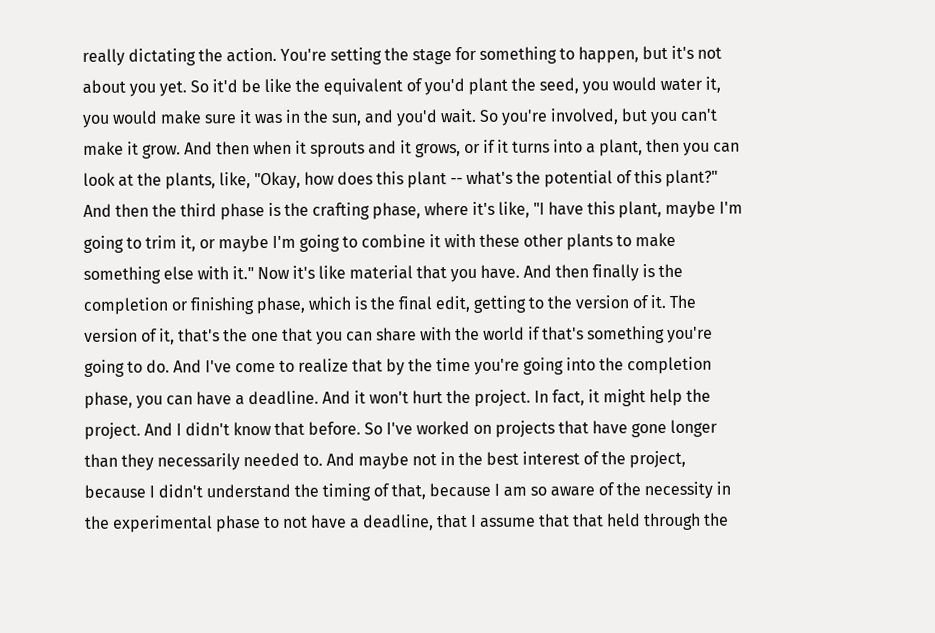really dictating the action. You're setting the stage for something to happen, but it's not about you yet. So it'd be like the equivalent of you'd plant the seed, you would water it, you would make sure it was in the sun, and you'd wait. So you're involved, but you can't make it grow. And then when it sprouts and it grows, or if it turns into a plant, then you can look at the plants, like, "Okay, how does this plant -- what's the potential of this plant?" And then the third phase is the crafting phase, where it's like, "I have this plant, maybe I'm going to trim it, or maybe I'm going to combine it with these other plants to make something else with it." Now it's like material that you have. And then finally is the completion or finishing phase, which is the final edit, getting to the version of it. The version of it, that's the one that you can share with the world if that's something you're going to do. And I've come to realize that by the time you're going into the completion phase, you can have a deadline. And it won't hurt the project. In fact, it might help the project. And I didn't know that before. So I've worked on projects that have gone longer than they necessarily needed to. And maybe not in the best interest of the project, because I didn't understand the timing of that, because I am so aware of the necessity in the experimental phase to not have a deadline, that I assume that that held through the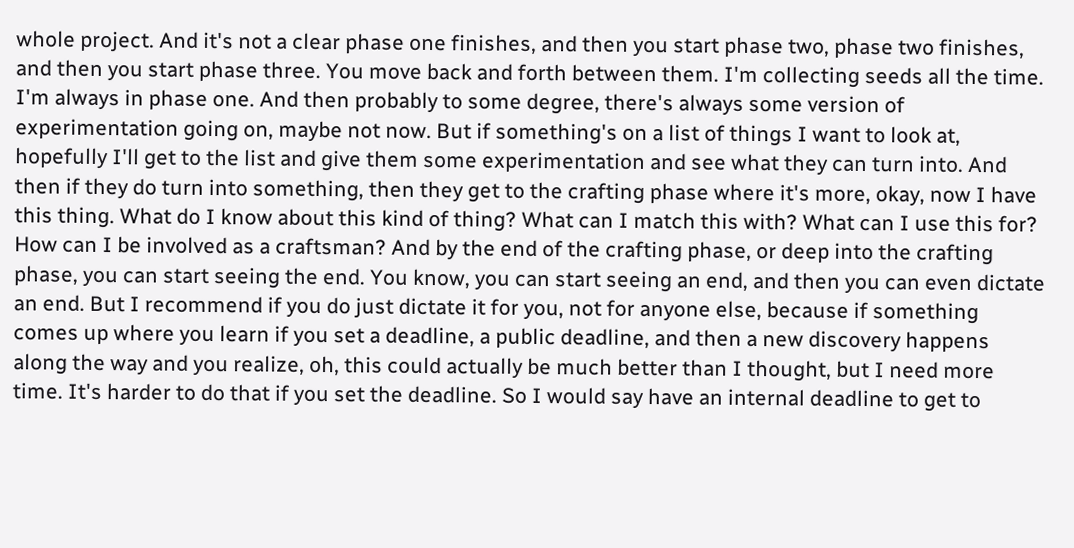whole project. And it's not a clear phase one finishes, and then you start phase two, phase two finishes, and then you start phase three. You move back and forth between them. I'm collecting seeds all the time. I'm always in phase one. And then probably to some degree, there's always some version of experimentation going on, maybe not now. But if something's on a list of things I want to look at, hopefully I'll get to the list and give them some experimentation and see what they can turn into. And then if they do turn into something, then they get to the crafting phase where it's more, okay, now I have this thing. What do I know about this kind of thing? What can I match this with? What can I use this for? How can I be involved as a craftsman? And by the end of the crafting phase, or deep into the crafting phase, you can start seeing the end. You know, you can start seeing an end, and then you can even dictate an end. But I recommend if you do just dictate it for you, not for anyone else, because if something comes up where you learn if you set a deadline, a public deadline, and then a new discovery happens along the way and you realize, oh, this could actually be much better than I thought, but I need more time. It's harder to do that if you set the deadline. So I would say have an internal deadline to get to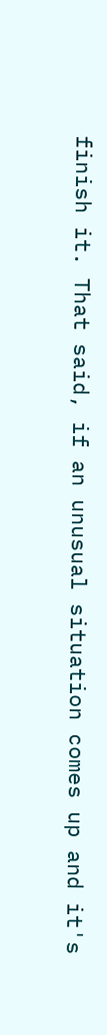finish it. That said, if an unusual situation comes up and it's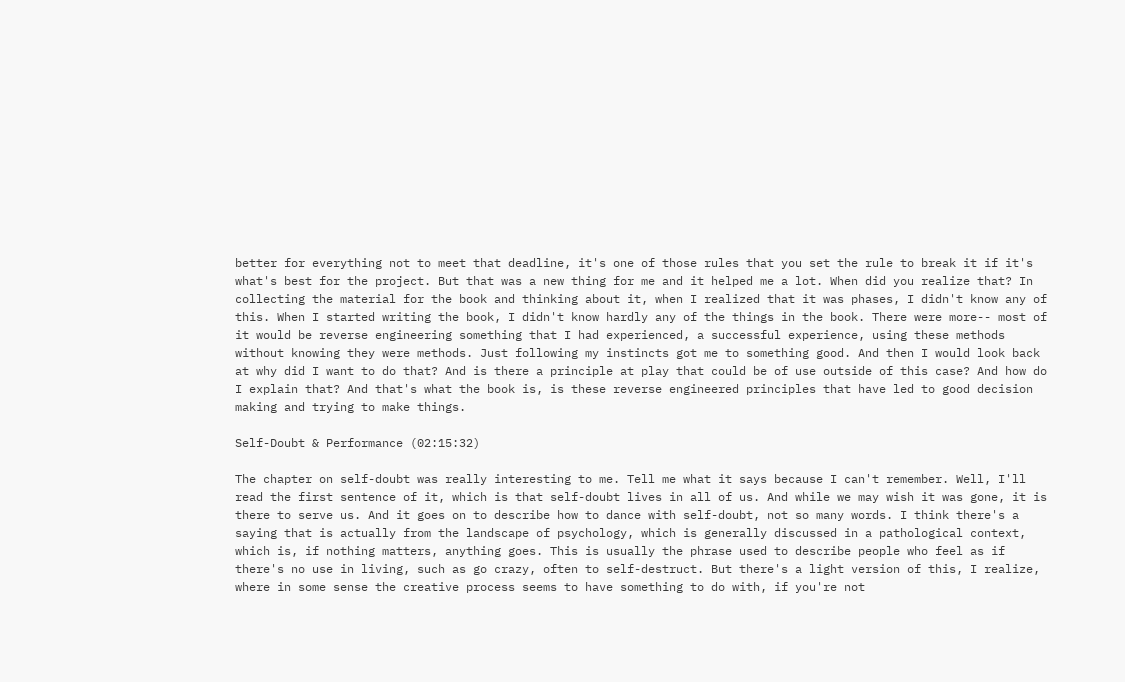better for everything not to meet that deadline, it's one of those rules that you set the rule to break it if it's what's best for the project. But that was a new thing for me and it helped me a lot. When did you realize that? In collecting the material for the book and thinking about it, when I realized that it was phases, I didn't know any of this. When I started writing the book, I didn't know hardly any of the things in the book. There were more-- most of it would be reverse engineering something that I had experienced, a successful experience, using these methods without knowing they were methods. Just following my instincts got me to something good. And then I would look back at why did I want to do that? And is there a principle at play that could be of use outside of this case? And how do I explain that? And that's what the book is, is these reverse engineered principles that have led to good decision making and trying to make things.

Self-Doubt & Performance (02:15:32)

The chapter on self-doubt was really interesting to me. Tell me what it says because I can't remember. Well, I'll read the first sentence of it, which is that self-doubt lives in all of us. And while we may wish it was gone, it is there to serve us. And it goes on to describe how to dance with self-doubt, not so many words. I think there's a saying that is actually from the landscape of psychology, which is generally discussed in a pathological context, which is, if nothing matters, anything goes. This is usually the phrase used to describe people who feel as if there's no use in living, such as go crazy, often to self-destruct. But there's a light version of this, I realize, where in some sense the creative process seems to have something to do with, if you're not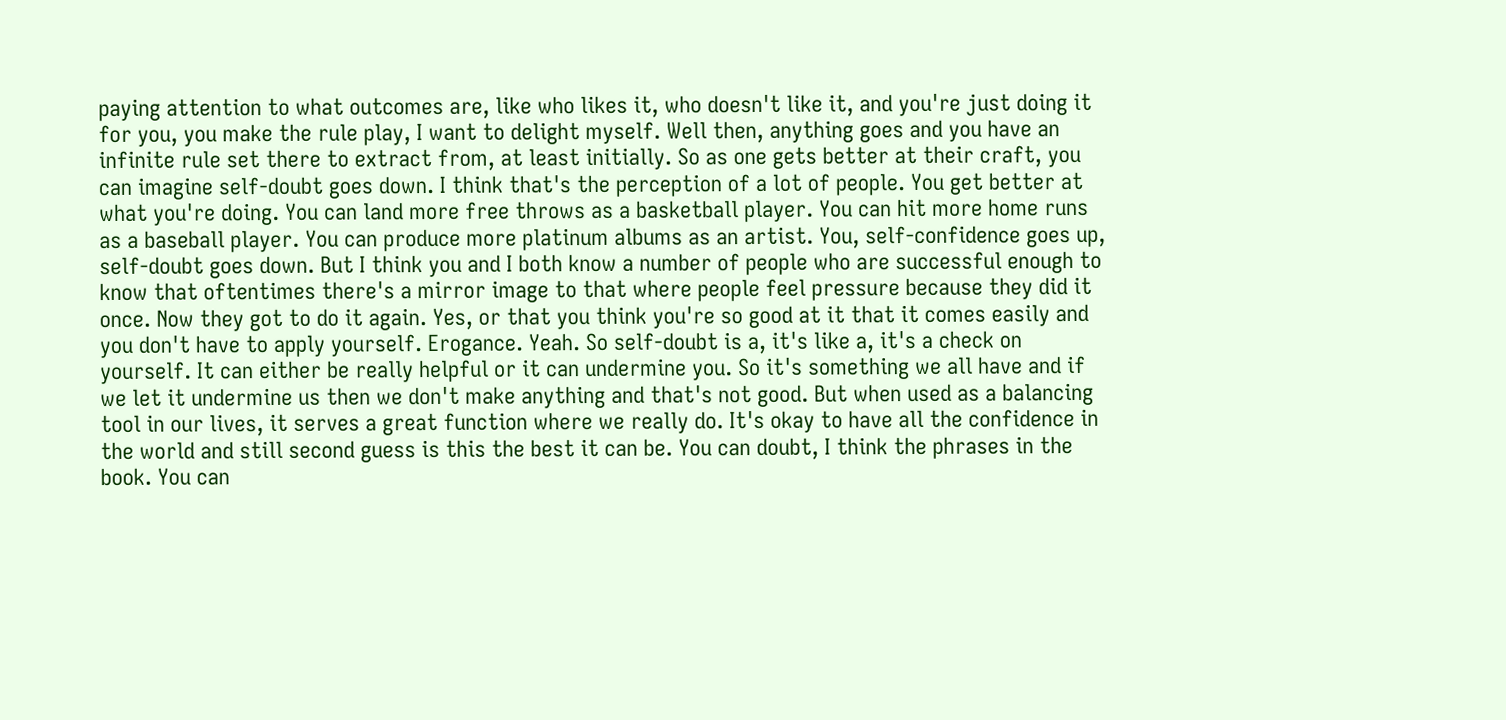paying attention to what outcomes are, like who likes it, who doesn't like it, and you're just doing it for you, you make the rule play, I want to delight myself. Well then, anything goes and you have an infinite rule set there to extract from, at least initially. So as one gets better at their craft, you can imagine self-doubt goes down. I think that's the perception of a lot of people. You get better at what you're doing. You can land more free throws as a basketball player. You can hit more home runs as a baseball player. You can produce more platinum albums as an artist. You, self-confidence goes up, self-doubt goes down. But I think you and I both know a number of people who are successful enough to know that oftentimes there's a mirror image to that where people feel pressure because they did it once. Now they got to do it again. Yes, or that you think you're so good at it that it comes easily and you don't have to apply yourself. Erogance. Yeah. So self-doubt is a, it's like a, it's a check on yourself. It can either be really helpful or it can undermine you. So it's something we all have and if we let it undermine us then we don't make anything and that's not good. But when used as a balancing tool in our lives, it serves a great function where we really do. It's okay to have all the confidence in the world and still second guess is this the best it can be. You can doubt, I think the phrases in the book. You can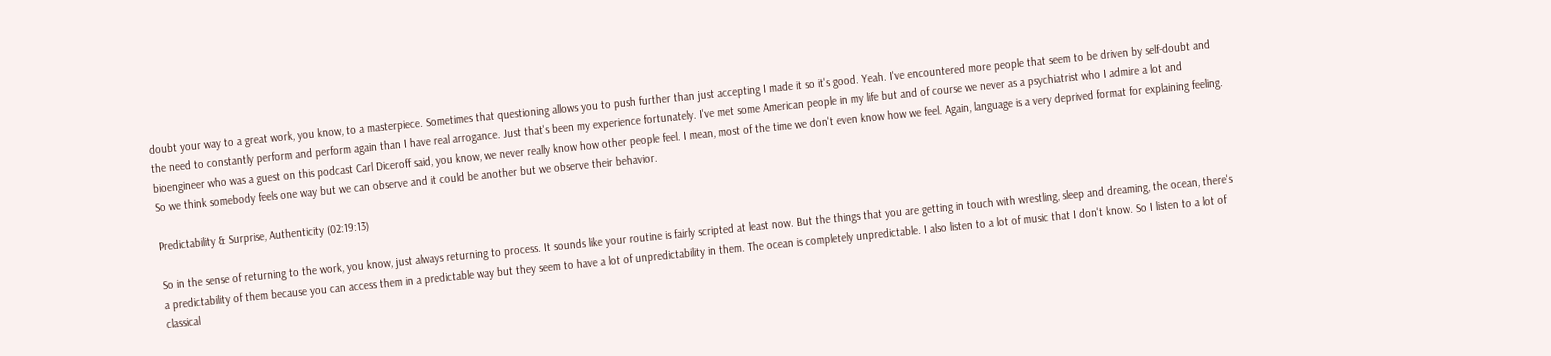doubt your way to a great work, you know, to a masterpiece. Sometimes that questioning allows you to push further than just accepting I made it so it's good. Yeah. I've encountered more people that seem to be driven by self-doubt and the need to constantly perform and perform again than I have real arrogance. Just that's been my experience fortunately. I've met some American people in my life but and of course we never as a psychiatrist who I admire a lot and bioengineer who was a guest on this podcast Carl Diceroff said, you know, we never really know how other people feel. I mean, most of the time we don't even know how we feel. Again, language is a very deprived format for explaining feeling. So we think somebody feels one way but we can observe and it could be another but we observe their behavior.

Predictability & Surprise, Authenticity (02:19:13)

So in the sense of returning to the work, you know, just always returning to process. It sounds like your routine is fairly scripted at least now. But the things that you are getting in touch with wrestling, sleep and dreaming, the ocean, there's a predictability of them because you can access them in a predictable way but they seem to have a lot of unpredictability in them. The ocean is completely unpredictable. I also listen to a lot of music that I don't know. So I listen to a lot of classical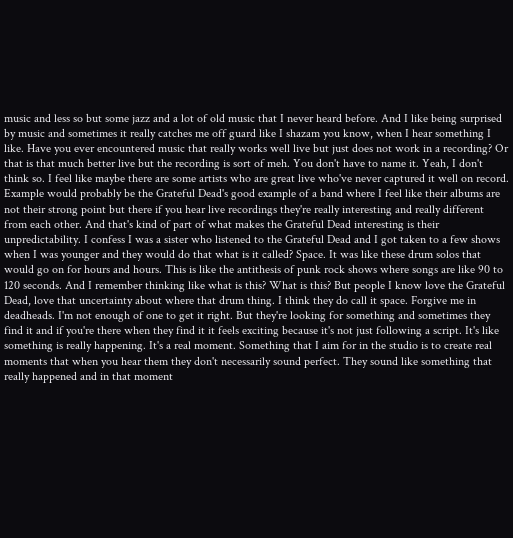music and less so but some jazz and a lot of old music that I never heard before. And I like being surprised by music and sometimes it really catches me off guard like I shazam you know, when I hear something I like. Have you ever encountered music that really works well live but just does not work in a recording? Or that is that much better live but the recording is sort of meh. You don't have to name it. Yeah, I don't think so. I feel like maybe there are some artists who are great live who've never captured it well on record. Example would probably be the Grateful Dead's good example of a band where I feel like their albums are not their strong point but there if you hear live recordings they're really interesting and really different from each other. And that's kind of part of what makes the Grateful Dead interesting is their unpredictability. I confess I was a sister who listened to the Grateful Dead and I got taken to a few shows when I was younger and they would do that what is it called? Space. It was like these drum solos that would go on for hours and hours. This is like the antithesis of punk rock shows where songs are like 90 to 120 seconds. And I remember thinking like what is this? What is this? But people I know love the Grateful Dead, love that uncertainty about where that drum thing. I think they do call it space. Forgive me in deadheads. I'm not enough of one to get it right. But they're looking for something and sometimes they find it and if you're there when they find it it feels exciting because it's not just following a script. It's like something is really happening. It's a real moment. Something that I aim for in the studio is to create real moments that when you hear them they don't necessarily sound perfect. They sound like something that really happened and in that moment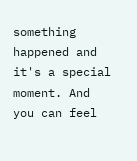something happened and it's a special moment. And you can feel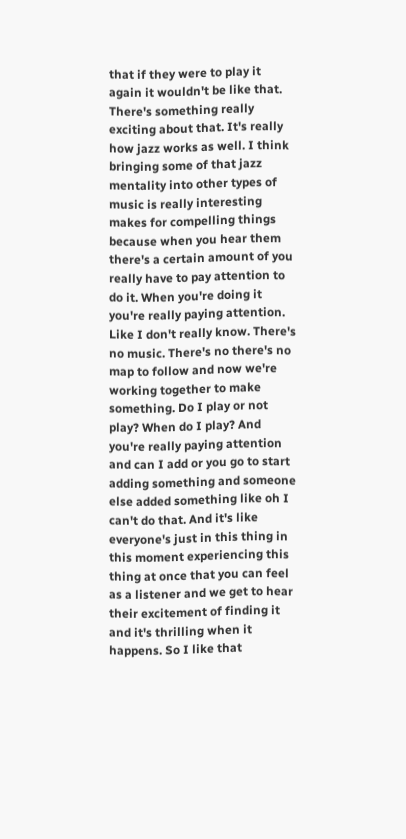that if they were to play it again it wouldn't be like that. There's something really exciting about that. It's really how jazz works as well. I think bringing some of that jazz mentality into other types of music is really interesting makes for compelling things because when you hear them there's a certain amount of you really have to pay attention to do it. When you're doing it you're really paying attention. Like I don't really know. There's no music. There's no there's no map to follow and now we're working together to make something. Do I play or not play? When do I play? And you're really paying attention and can I add or you go to start adding something and someone else added something like oh I can't do that. And it's like everyone's just in this thing in this moment experiencing this thing at once that you can feel as a listener and we get to hear their excitement of finding it and it's thrilling when it happens. So I like that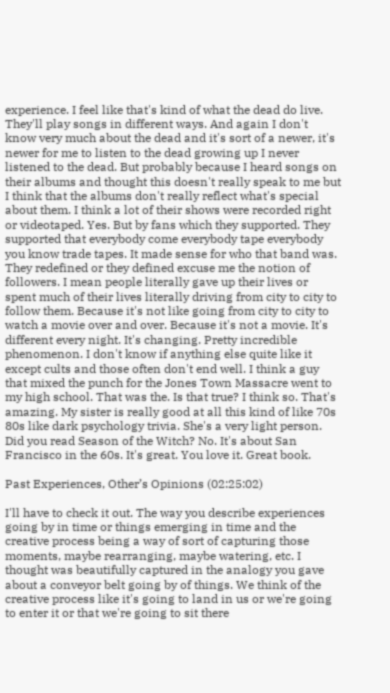experience. I feel like that's kind of what the dead do live. They'll play songs in different ways. And again I don't know very much about the dead and it's sort of a newer, it's newer for me to listen to the dead growing up I never listened to the dead. But probably because I heard songs on their albums and thought this doesn't really speak to me but I think that the albums don't really reflect what's special about them. I think a lot of their shows were recorded right or videotaped. Yes. But by fans which they supported. They supported that everybody come everybody tape everybody you know trade tapes. It made sense for who that band was. They redefined or they defined excuse me the notion of followers. I mean people literally gave up their lives or spent much of their lives literally driving from city to city to follow them. Because it's not like going from city to city to watch a movie over and over. Because it's not a movie. It's different every night. It's changing. Pretty incredible phenomenon. I don't know if anything else quite like it except cults and those often don't end well. I think a guy that mixed the punch for the Jones Town Massacre went to my high school. That was the. Is that true? I think so. That's amazing. My sister is really good at all this kind of like 70s 80s like dark psychology trivia. She's a very light person. Did you read Season of the Witch? No. It's about San Francisco in the 60s. It's great. You love it. Great book.

Past Experiences, Other’s Opinions (02:25:02)

I'll have to check it out. The way you describe experiences going by in time or things emerging in time and the creative process being a way of sort of capturing those moments, maybe rearranging, maybe watering, etc. I thought was beautifully captured in the analogy you gave about a conveyor belt going by of things. We think of the creative process like it's going to land in us or we're going to enter it or that we're going to sit there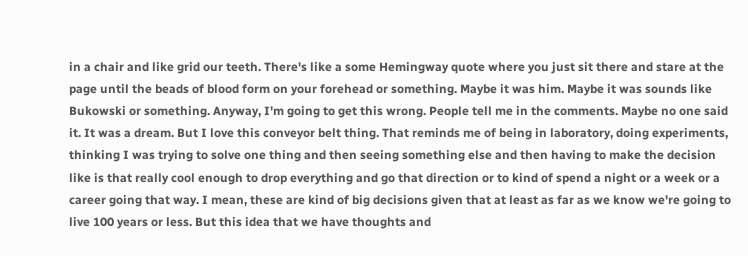in a chair and like grid our teeth. There's like a some Hemingway quote where you just sit there and stare at the page until the beads of blood form on your forehead or something. Maybe it was him. Maybe it was sounds like Bukowski or something. Anyway, I'm going to get this wrong. People tell me in the comments. Maybe no one said it. It was a dream. But I love this conveyor belt thing. That reminds me of being in laboratory, doing experiments, thinking I was trying to solve one thing and then seeing something else and then having to make the decision like is that really cool enough to drop everything and go that direction or to kind of spend a night or a week or a career going that way. I mean, these are kind of big decisions given that at least as far as we know we're going to live 100 years or less. But this idea that we have thoughts and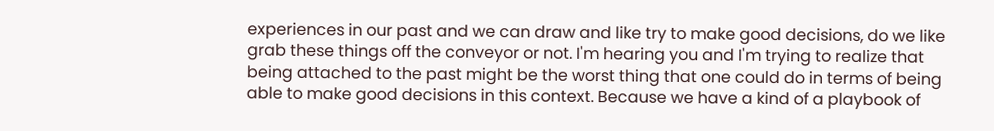experiences in our past and we can draw and like try to make good decisions, do we like grab these things off the conveyor or not. I'm hearing you and I'm trying to realize that being attached to the past might be the worst thing that one could do in terms of being able to make good decisions in this context. Because we have a kind of a playbook of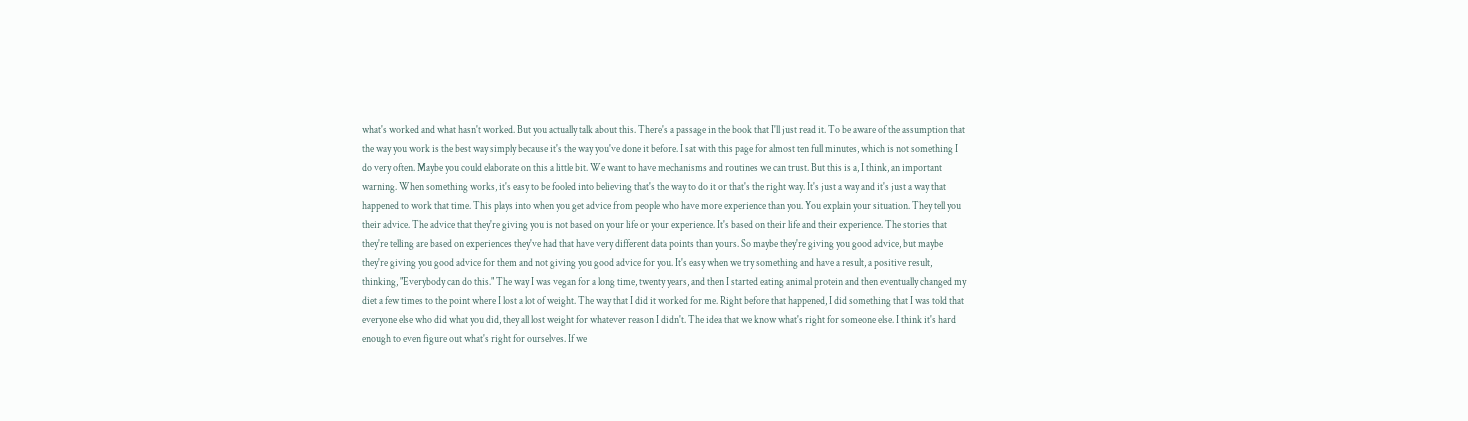what's worked and what hasn't worked. But you actually talk about this. There's a passage in the book that I'll just read it. To be aware of the assumption that the way you work is the best way simply because it's the way you've done it before. I sat with this page for almost ten full minutes, which is not something I do very often. Maybe you could elaborate on this a little bit. We want to have mechanisms and routines we can trust. But this is a, I think, an important warning. When something works, it's easy to be fooled into believing that's the way to do it or that's the right way. It's just a way and it's just a way that happened to work that time. This plays into when you get advice from people who have more experience than you. You explain your situation. They tell you their advice. The advice that they're giving you is not based on your life or your experience. It's based on their life and their experience. The stories that they're telling are based on experiences they've had that have very different data points than yours. So maybe they're giving you good advice, but maybe they're giving you good advice for them and not giving you good advice for you. It's easy when we try something and have a result, a positive result, thinking, "Everybody can do this." The way I was vegan for a long time, twenty years, and then I started eating animal protein and then eventually changed my diet a few times to the point where I lost a lot of weight. The way that I did it worked for me. Right before that happened, I did something that I was told that everyone else who did what you did, they all lost weight for whatever reason I didn't. The idea that we know what's right for someone else. I think it's hard enough to even figure out what's right for ourselves. If we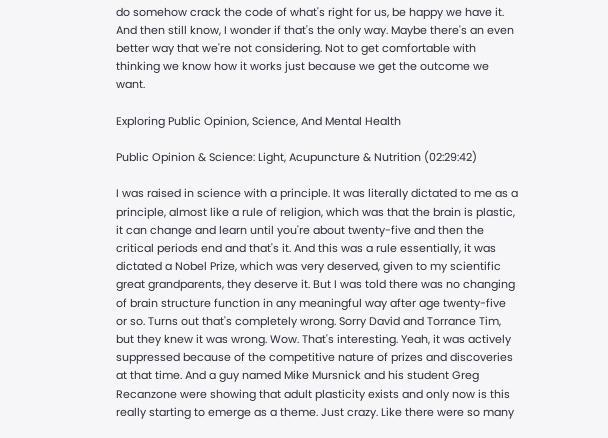do somehow crack the code of what's right for us, be happy we have it. And then still know, I wonder if that's the only way. Maybe there's an even better way that we're not considering. Not to get comfortable with thinking we know how it works just because we get the outcome we want.

Exploring Public Opinion, Science, And Mental Health

Public Opinion & Science: Light, Acupuncture & Nutrition (02:29:42)

I was raised in science with a principle. It was literally dictated to me as a principle, almost like a rule of religion, which was that the brain is plastic, it can change and learn until you're about twenty-five and then the critical periods end and that's it. And this was a rule essentially, it was dictated a Nobel Prize, which was very deserved, given to my scientific great grandparents, they deserve it. But I was told there was no changing of brain structure function in any meaningful way after age twenty-five or so. Turns out that's completely wrong. Sorry David and Torrance Tim, but they knew it was wrong. Wow. That's interesting. Yeah, it was actively suppressed because of the competitive nature of prizes and discoveries at that time. And a guy named Mike Mursnick and his student Greg Recanzone were showing that adult plasticity exists and only now is this really starting to emerge as a theme. Just crazy. Like there were so many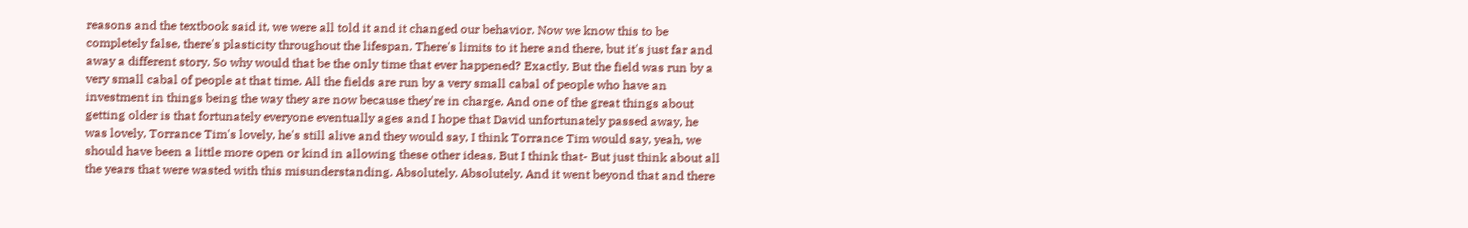reasons and the textbook said it, we were all told it and it changed our behavior. Now we know this to be completely false, there's plasticity throughout the lifespan. There's limits to it here and there, but it's just far and away a different story. So why would that be the only time that ever happened? Exactly. But the field was run by a very small cabal of people at that time. All the fields are run by a very small cabal of people who have an investment in things being the way they are now because they're in charge. And one of the great things about getting older is that fortunately everyone eventually ages and I hope that David unfortunately passed away, he was lovely, Torrance Tim's lovely, he's still alive and they would say, I think Torrance Tim would say, yeah, we should have been a little more open or kind in allowing these other ideas. But I think that- But just think about all the years that were wasted with this misunderstanding. Absolutely. Absolutely. And it went beyond that and there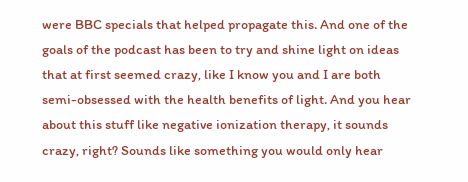were BBC specials that helped propagate this. And one of the goals of the podcast has been to try and shine light on ideas that at first seemed crazy, like I know you and I are both semi-obsessed with the health benefits of light. And you hear about this stuff like negative ionization therapy, it sounds crazy, right? Sounds like something you would only hear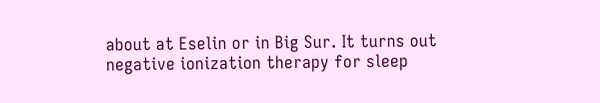about at Eselin or in Big Sur. It turns out negative ionization therapy for sleep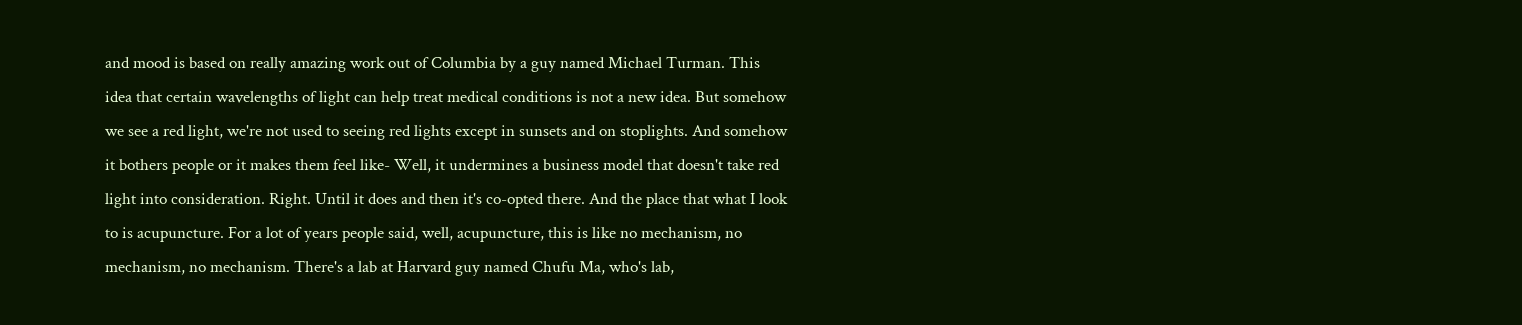and mood is based on really amazing work out of Columbia by a guy named Michael Turman. This idea that certain wavelengths of light can help treat medical conditions is not a new idea. But somehow we see a red light, we're not used to seeing red lights except in sunsets and on stoplights. And somehow it bothers people or it makes them feel like- Well, it undermines a business model that doesn't take red light into consideration. Right. Until it does and then it's co-opted there. And the place that what I look to is acupuncture. For a lot of years people said, well, acupuncture, this is like no mechanism, no mechanism, no mechanism. There's a lab at Harvard guy named Chufu Ma, who's lab,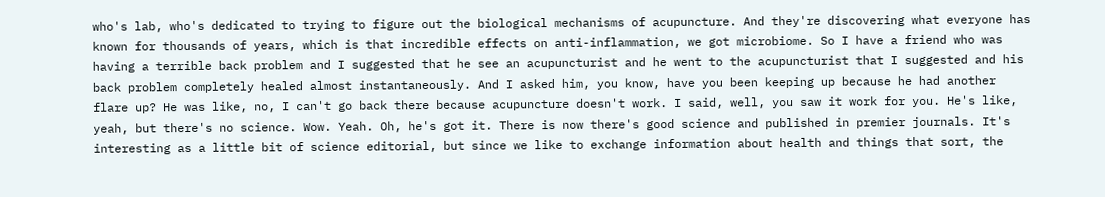who's lab, who's dedicated to trying to figure out the biological mechanisms of acupuncture. And they're discovering what everyone has known for thousands of years, which is that incredible effects on anti-inflammation, we got microbiome. So I have a friend who was having a terrible back problem and I suggested that he see an acupuncturist and he went to the acupuncturist that I suggested and his back problem completely healed almost instantaneously. And I asked him, you know, have you been keeping up because he had another flare up? He was like, no, I can't go back there because acupuncture doesn't work. I said, well, you saw it work for you. He's like, yeah, but there's no science. Wow. Yeah. Oh, he's got it. There is now there's good science and published in premier journals. It's interesting as a little bit of science editorial, but since we like to exchange information about health and things that sort, the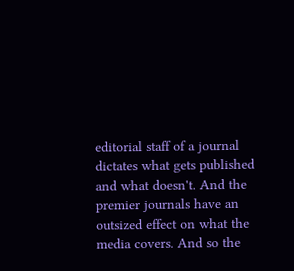editorial staff of a journal dictates what gets published and what doesn't. And the premier journals have an outsized effect on what the media covers. And so the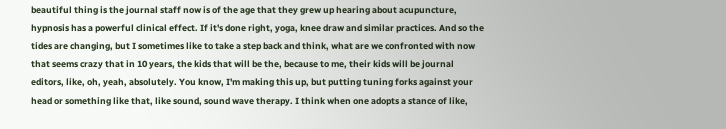beautiful thing is the journal staff now is of the age that they grew up hearing about acupuncture, hypnosis has a powerful clinical effect. If it's done right, yoga, knee draw and similar practices. And so the tides are changing, but I sometimes like to take a step back and think, what are we confronted with now that seems crazy that in 10 years, the kids that will be the, because to me, their kids will be journal editors, like, oh, yeah, absolutely. You know, I'm making this up, but putting tuning forks against your head or something like that, like sound, sound wave therapy. I think when one adopts a stance of like,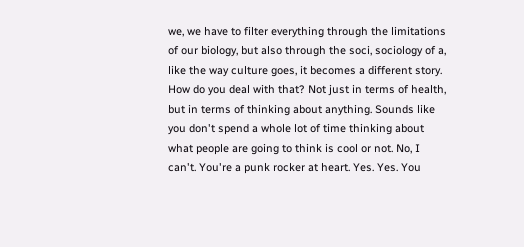we, we have to filter everything through the limitations of our biology, but also through the soci, sociology of a, like the way culture goes, it becomes a different story. How do you deal with that? Not just in terms of health, but in terms of thinking about anything. Sounds like you don't spend a whole lot of time thinking about what people are going to think is cool or not. No, I can't. You're a punk rocker at heart. Yes. Yes. You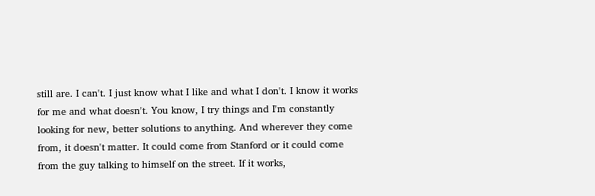still are. I can't. I just know what I like and what I don't. I know it works for me and what doesn't. You know, I try things and I'm constantly looking for new, better solutions to anything. And wherever they come from, it doesn't matter. It could come from Stanford or it could come from the guy talking to himself on the street. If it works,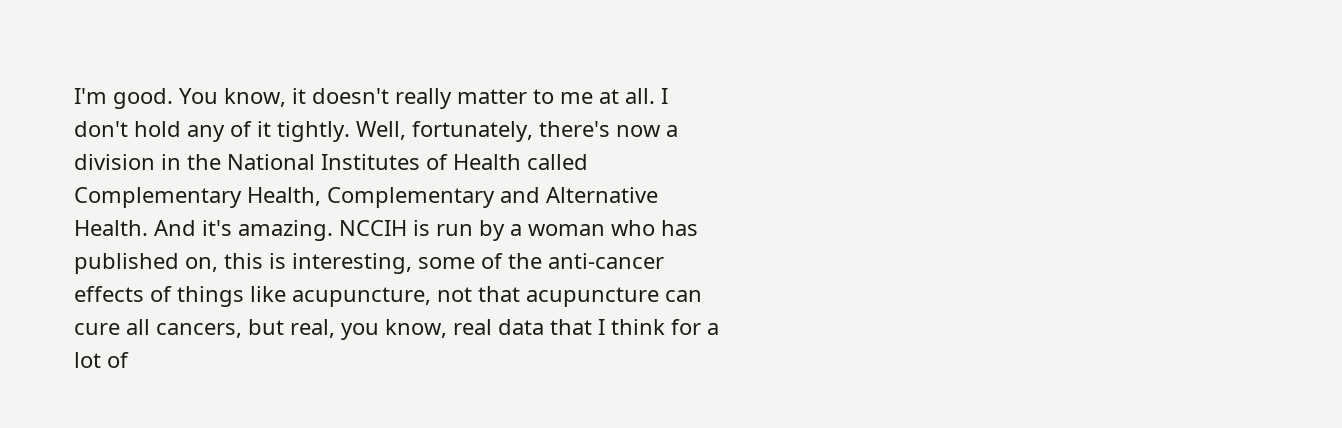I'm good. You know, it doesn't really matter to me at all. I don't hold any of it tightly. Well, fortunately, there's now a division in the National Institutes of Health called Complementary Health, Complementary and Alternative Health. And it's amazing. NCCIH is run by a woman who has published on, this is interesting, some of the anti-cancer effects of things like acupuncture, not that acupuncture can cure all cancers, but real, you know, real data that I think for a lot of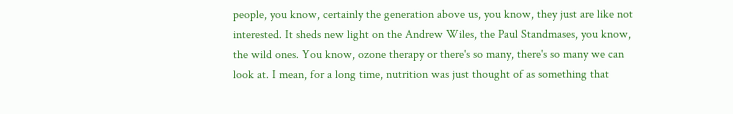people, you know, certainly the generation above us, you know, they just are like not interested. It sheds new light on the Andrew Wiles, the Paul Standmases, you know, the wild ones. You know, ozone therapy or there's so many, there's so many we can look at. I mean, for a long time, nutrition was just thought of as something that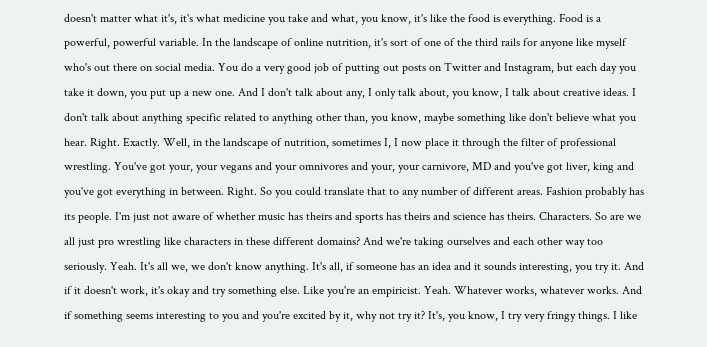doesn't matter what it's, it's what medicine you take and what, you know, it's like the food is everything. Food is a powerful, powerful variable. In the landscape of online nutrition, it's sort of one of the third rails for anyone like myself who's out there on social media. You do a very good job of putting out posts on Twitter and Instagram, but each day you take it down, you put up a new one. And I don't talk about any, I only talk about, you know, I talk about creative ideas. I don't talk about anything specific related to anything other than, you know, maybe something like don't believe what you hear. Right. Exactly. Well, in the landscape of nutrition, sometimes I, I now place it through the filter of professional wrestling. You've got your, your vegans and your omnivores and your, your carnivore, MD and you've got liver, king and you've got everything in between. Right. So you could translate that to any number of different areas. Fashion probably has its people. I'm just not aware of whether music has theirs and sports has theirs and science has theirs. Characters. So are we all just pro wrestling like characters in these different domains? And we're taking ourselves and each other way too seriously. Yeah. It's all we, we don't know anything. It's all, if someone has an idea and it sounds interesting, you try it. And if it doesn't work, it's okay and try something else. Like you're an empiricist. Yeah. Whatever works, whatever works. And if something seems interesting to you and you're excited by it, why not try it? It's, you know, I try very fringy things. I like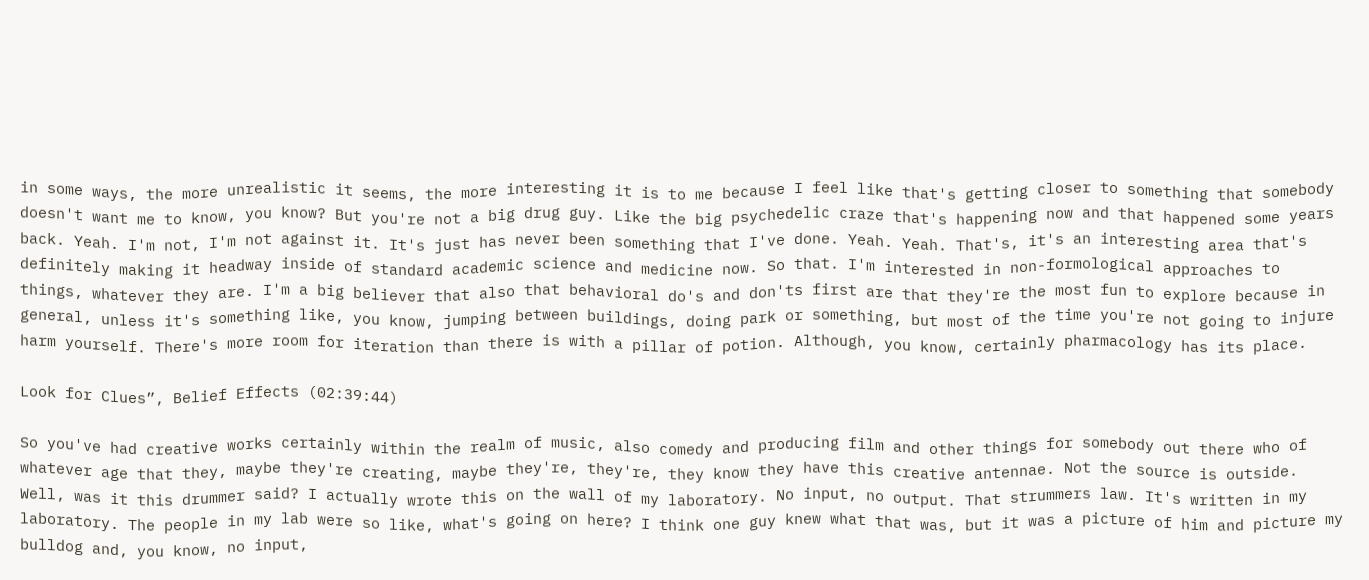in some ways, the more unrealistic it seems, the more interesting it is to me because I feel like that's getting closer to something that somebody doesn't want me to know, you know? But you're not a big drug guy. Like the big psychedelic craze that's happening now and that happened some years back. Yeah. I'm not, I'm not against it. It's just has never been something that I've done. Yeah. Yeah. That's, it's an interesting area that's definitely making it headway inside of standard academic science and medicine now. So that. I'm interested in non-formological approaches to things, whatever they are. I'm a big believer that also that behavioral do's and don'ts first are that they're the most fun to explore because in general, unless it's something like, you know, jumping between buildings, doing park or something, but most of the time you're not going to injure harm yourself. There's more room for iteration than there is with a pillar of potion. Although, you know, certainly pharmacology has its place.

Look for Clues”, Belief Effects (02:39:44)

So you've had creative works certainly within the realm of music, also comedy and producing film and other things for somebody out there who of whatever age that they, maybe they're creating, maybe they're, they're, they know they have this creative antennae. Not the source is outside. Well, was it this drummer said? I actually wrote this on the wall of my laboratory. No input, no output. That strummers law. It's written in my laboratory. The people in my lab were so like, what's going on here? I think one guy knew what that was, but it was a picture of him and picture my bulldog and, you know, no input,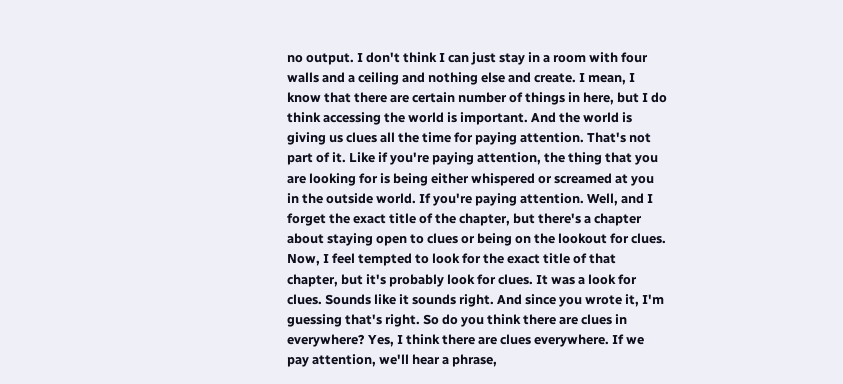no output. I don't think I can just stay in a room with four walls and a ceiling and nothing else and create. I mean, I know that there are certain number of things in here, but I do think accessing the world is important. And the world is giving us clues all the time for paying attention. That's not part of it. Like if you're paying attention, the thing that you are looking for is being either whispered or screamed at you in the outside world. If you're paying attention. Well, and I forget the exact title of the chapter, but there's a chapter about staying open to clues or being on the lookout for clues. Now, I feel tempted to look for the exact title of that chapter, but it's probably look for clues. It was a look for clues. Sounds like it sounds right. And since you wrote it, I'm guessing that's right. So do you think there are clues in everywhere? Yes, I think there are clues everywhere. If we pay attention, we'll hear a phrase,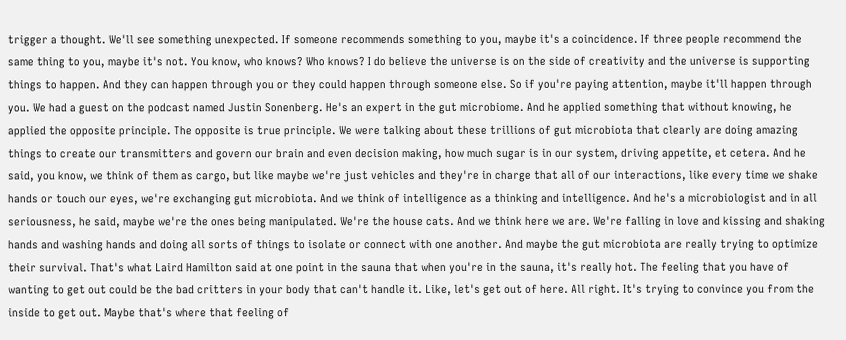trigger a thought. We'll see something unexpected. If someone recommends something to you, maybe it's a coincidence. If three people recommend the same thing to you, maybe it's not. You know, who knows? Who knows? I do believe the universe is on the side of creativity and the universe is supporting things to happen. And they can happen through you or they could happen through someone else. So if you're paying attention, maybe it'll happen through you. We had a guest on the podcast named Justin Sonenberg. He's an expert in the gut microbiome. And he applied something that without knowing, he applied the opposite principle. The opposite is true principle. We were talking about these trillions of gut microbiota that clearly are doing amazing things to create our transmitters and govern our brain and even decision making, how much sugar is in our system, driving appetite, et cetera. And he said, you know, we think of them as cargo, but like maybe we're just vehicles and they're in charge that all of our interactions, like every time we shake hands or touch our eyes, we're exchanging gut microbiota. And we think of intelligence as a thinking and intelligence. And he's a microbiologist and in all seriousness, he said, maybe we're the ones being manipulated. We're the house cats. And we think here we are. We're falling in love and kissing and shaking hands and washing hands and doing all sorts of things to isolate or connect with one another. And maybe the gut microbiota are really trying to optimize their survival. That's what Laird Hamilton said at one point in the sauna that when you're in the sauna, it's really hot. The feeling that you have of wanting to get out could be the bad critters in your body that can't handle it. Like, let's get out of here. All right. It's trying to convince you from the inside to get out. Maybe that's where that feeling of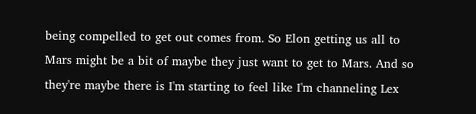being compelled to get out comes from. So Elon getting us all to Mars might be a bit of maybe they just want to get to Mars. And so they're maybe there is I'm starting to feel like I'm channeling Lex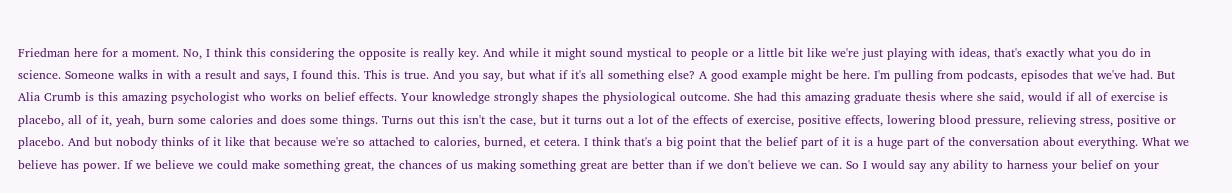Friedman here for a moment. No, I think this considering the opposite is really key. And while it might sound mystical to people or a little bit like we're just playing with ideas, that's exactly what you do in science. Someone walks in with a result and says, I found this. This is true. And you say, but what if it's all something else? A good example might be here. I'm pulling from podcasts, episodes that we've had. But Alia Crumb is this amazing psychologist who works on belief effects. Your knowledge strongly shapes the physiological outcome. She had this amazing graduate thesis where she said, would if all of exercise is placebo, all of it, yeah, burn some calories and does some things. Turns out this isn't the case, but it turns out a lot of the effects of exercise, positive effects, lowering blood pressure, relieving stress, positive or placebo. And but nobody thinks of it like that because we're so attached to calories, burned, et cetera. I think that's a big point that the belief part of it is a huge part of the conversation about everything. What we believe has power. If we believe we could make something great, the chances of us making something great are better than if we don't believe we can. So I would say any ability to harness your belief on your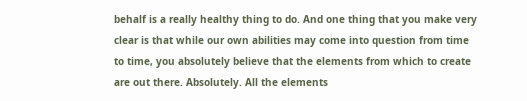behalf is a really healthy thing to do. And one thing that you make very clear is that while our own abilities may come into question from time to time, you absolutely believe that the elements from which to create are out there. Absolutely. All the elements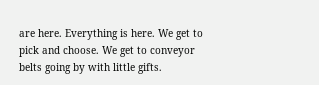are here. Everything is here. We get to pick and choose. We get to conveyor belts going by with little gifts.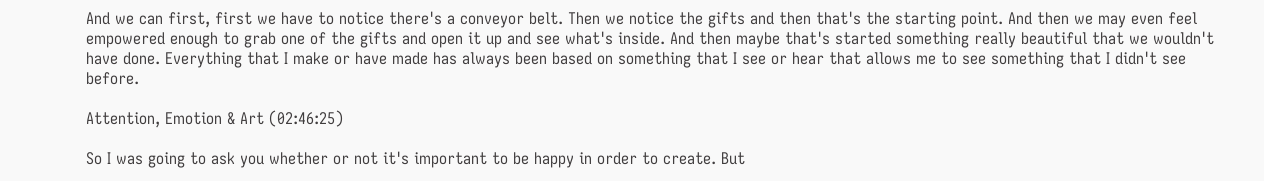And we can first, first we have to notice there's a conveyor belt. Then we notice the gifts and then that's the starting point. And then we may even feel empowered enough to grab one of the gifts and open it up and see what's inside. And then maybe that's started something really beautiful that we wouldn't have done. Everything that I make or have made has always been based on something that I see or hear that allows me to see something that I didn't see before.

Attention, Emotion & Art (02:46:25)

So I was going to ask you whether or not it's important to be happy in order to create. But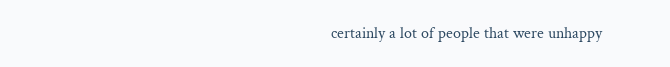certainly a lot of people that were unhappy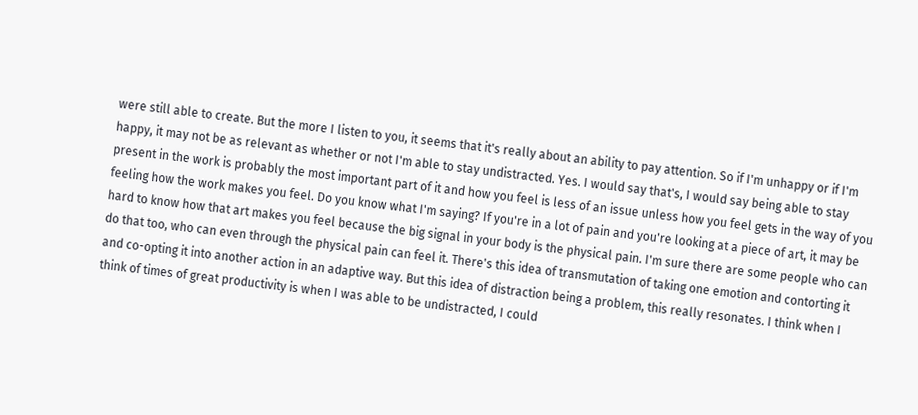were still able to create. But the more I listen to you, it seems that it's really about an ability to pay attention. So if I'm unhappy or if I'm happy, it may not be as relevant as whether or not I'm able to stay undistracted. Yes. I would say that's, I would say being able to stay present in the work is probably the most important part of it and how you feel is less of an issue unless how you feel gets in the way of you feeling how the work makes you feel. Do you know what I'm saying? If you're in a lot of pain and you're looking at a piece of art, it may be hard to know how that art makes you feel because the big signal in your body is the physical pain. I'm sure there are some people who can do that too, who can even through the physical pain can feel it. There's this idea of transmutation of taking one emotion and contorting it and co-opting it into another action in an adaptive way. But this idea of distraction being a problem, this really resonates. I think when I think of times of great productivity is when I was able to be undistracted, I could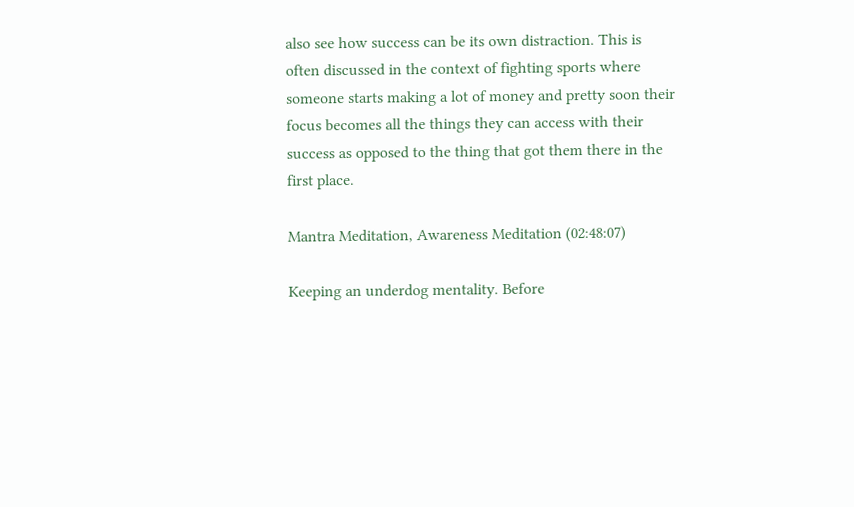also see how success can be its own distraction. This is often discussed in the context of fighting sports where someone starts making a lot of money and pretty soon their focus becomes all the things they can access with their success as opposed to the thing that got them there in the first place.

Mantra Meditation, Awareness Meditation (02:48:07)

Keeping an underdog mentality. Before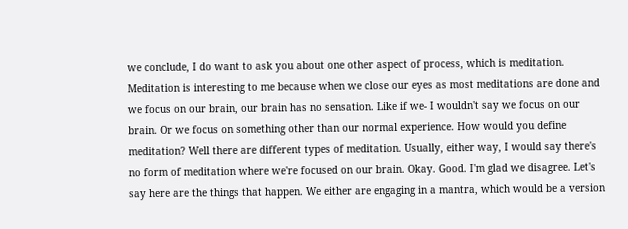we conclude, I do want to ask you about one other aspect of process, which is meditation. Meditation is interesting to me because when we close our eyes as most meditations are done and we focus on our brain, our brain has no sensation. Like if we- I wouldn't say we focus on our brain. Or we focus on something other than our normal experience. How would you define meditation? Well there are different types of meditation. Usually, either way, I would say there's no form of meditation where we're focused on our brain. Okay. Good. I'm glad we disagree. Let's say here are the things that happen. We either are engaging in a mantra, which would be a version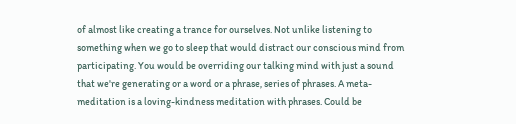of almost like creating a trance for ourselves. Not unlike listening to something when we go to sleep that would distract our conscious mind from participating. You would be overriding our talking mind with just a sound that we're generating or a word or a phrase, series of phrases. A meta-meditation is a loving-kindness meditation with phrases. Could be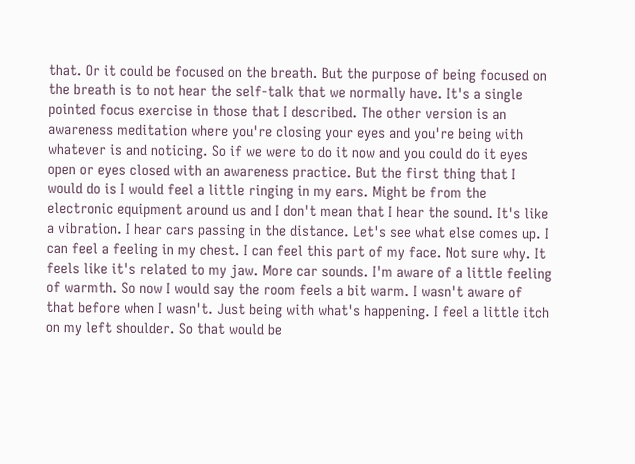that. Or it could be focused on the breath. But the purpose of being focused on the breath is to not hear the self-talk that we normally have. It's a single pointed focus exercise in those that I described. The other version is an awareness meditation where you're closing your eyes and you're being with whatever is and noticing. So if we were to do it now and you could do it eyes open or eyes closed with an awareness practice. But the first thing that I would do is I would feel a little ringing in my ears. Might be from the electronic equipment around us and I don't mean that I hear the sound. It's like a vibration. I hear cars passing in the distance. Let's see what else comes up. I can feel a feeling in my chest. I can feel this part of my face. Not sure why. It feels like it's related to my jaw. More car sounds. I'm aware of a little feeling of warmth. So now I would say the room feels a bit warm. I wasn't aware of that before when I wasn't. Just being with what's happening. I feel a little itch on my left shoulder. So that would be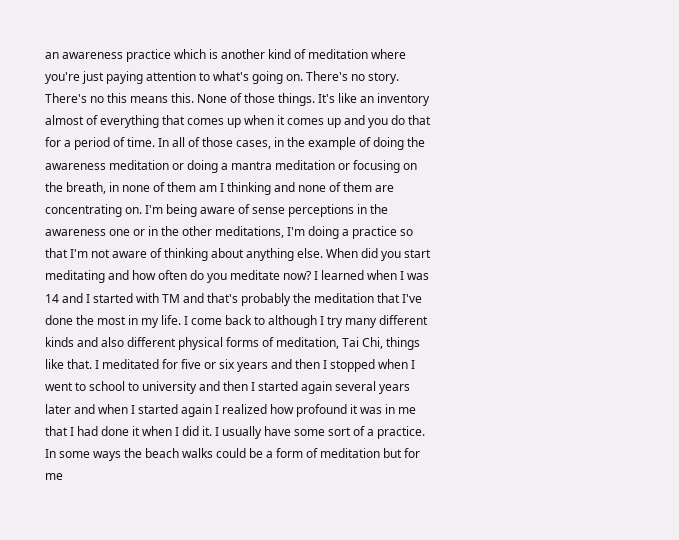an awareness practice which is another kind of meditation where you're just paying attention to what's going on. There's no story. There's no this means this. None of those things. It's like an inventory almost of everything that comes up when it comes up and you do that for a period of time. In all of those cases, in the example of doing the awareness meditation or doing a mantra meditation or focusing on the breath, in none of them am I thinking and none of them are concentrating on. I'm being aware of sense perceptions in the awareness one or in the other meditations, I'm doing a practice so that I'm not aware of thinking about anything else. When did you start meditating and how often do you meditate now? I learned when I was 14 and I started with TM and that's probably the meditation that I've done the most in my life. I come back to although I try many different kinds and also different physical forms of meditation, Tai Chi, things like that. I meditated for five or six years and then I stopped when I went to school to university and then I started again several years later and when I started again I realized how profound it was in me that I had done it when I did it. I usually have some sort of a practice. In some ways the beach walks could be a form of meditation but for me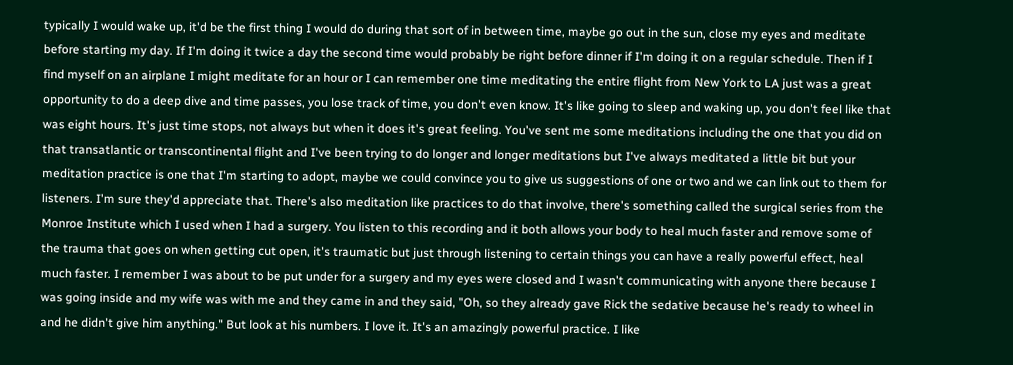typically I would wake up, it'd be the first thing I would do during that sort of in between time, maybe go out in the sun, close my eyes and meditate before starting my day. If I'm doing it twice a day the second time would probably be right before dinner if I'm doing it on a regular schedule. Then if I find myself on an airplane I might meditate for an hour or I can remember one time meditating the entire flight from New York to LA just was a great opportunity to do a deep dive and time passes, you lose track of time, you don't even know. It's like going to sleep and waking up, you don't feel like that was eight hours. It's just time stops, not always but when it does it's great feeling. You've sent me some meditations including the one that you did on that transatlantic or transcontinental flight and I've been trying to do longer and longer meditations but I've always meditated a little bit but your meditation practice is one that I'm starting to adopt, maybe we could convince you to give us suggestions of one or two and we can link out to them for listeners. I'm sure they'd appreciate that. There's also meditation like practices to do that involve, there's something called the surgical series from the Monroe Institute which I used when I had a surgery. You listen to this recording and it both allows your body to heal much faster and remove some of the trauma that goes on when getting cut open, it's traumatic but just through listening to certain things you can have a really powerful effect, heal much faster. I remember I was about to be put under for a surgery and my eyes were closed and I wasn't communicating with anyone there because I was going inside and my wife was with me and they came in and they said, "Oh, so they already gave Rick the sedative because he's ready to wheel in and he didn't give him anything." But look at his numbers. I love it. It's an amazingly powerful practice. I like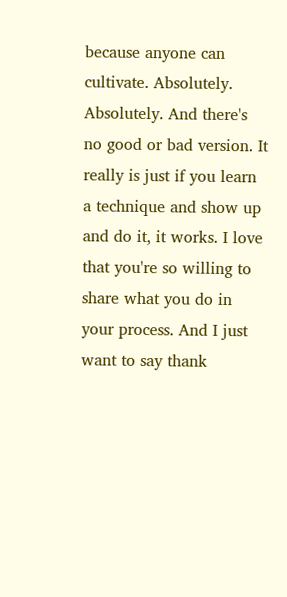because anyone can cultivate. Absolutely. Absolutely. And there's no good or bad version. It really is just if you learn a technique and show up and do it, it works. I love that you're so willing to share what you do in your process. And I just want to say thank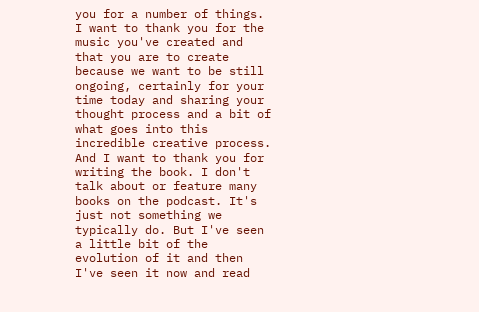you for a number of things. I want to thank you for the music you've created and that you are to create because we want to be still ongoing, certainly for your time today and sharing your thought process and a bit of what goes into this incredible creative process. And I want to thank you for writing the book. I don't talk about or feature many books on the podcast. It's just not something we typically do. But I've seen a little bit of the evolution of it and then I've seen it now and read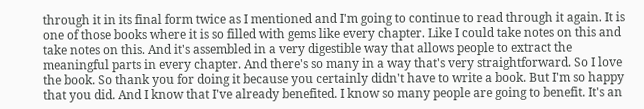through it in its final form twice as I mentioned and I'm going to continue to read through it again. It is one of those books where it is so filled with gems like every chapter. Like I could take notes on this and take notes on this. And it's assembled in a very digestible way that allows people to extract the meaningful parts in every chapter. And there's so many in a way that's very straightforward. So I love the book. So thank you for doing it because you certainly didn't have to write a book. But I'm so happy that you did. And I know that I've already benefited. I know so many people are going to benefit. It's an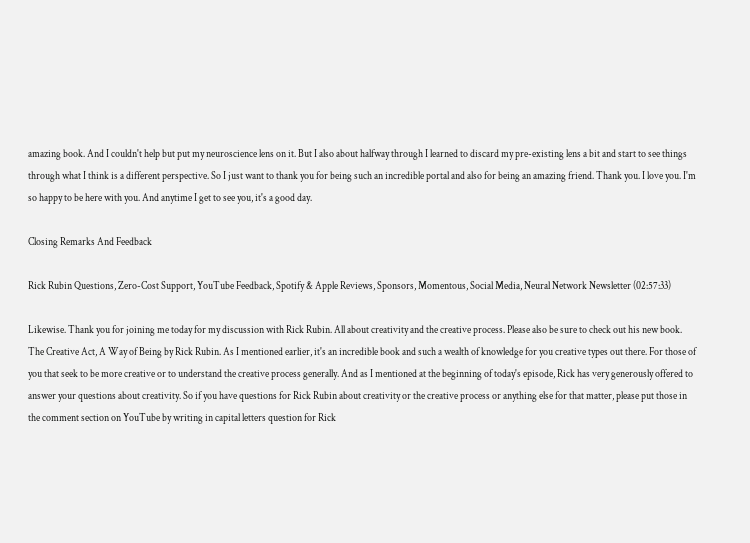amazing book. And I couldn't help but put my neuroscience lens on it. But I also about halfway through I learned to discard my pre-existing lens a bit and start to see things through what I think is a different perspective. So I just want to thank you for being such an incredible portal and also for being an amazing friend. Thank you. I love you. I'm so happy to be here with you. And anytime I get to see you, it's a good day.

Closing Remarks And Feedback

Rick Rubin Questions, Zero-Cost Support, YouTube Feedback, Spotify & Apple Reviews, Sponsors, Momentous, Social Media, Neural Network Newsletter (02:57:33)

Likewise. Thank you for joining me today for my discussion with Rick Rubin. All about creativity and the creative process. Please also be sure to check out his new book. The Creative Act, A Way of Being by Rick Rubin. As I mentioned earlier, it's an incredible book and such a wealth of knowledge for you creative types out there. For those of you that seek to be more creative or to understand the creative process generally. And as I mentioned at the beginning of today's episode, Rick has very generously offered to answer your questions about creativity. So if you have questions for Rick Rubin about creativity or the creative process or anything else for that matter, please put those in the comment section on YouTube by writing in capital letters question for Rick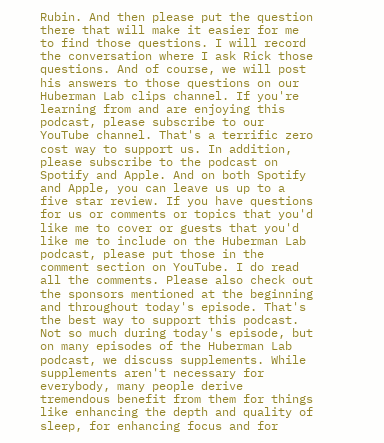Rubin. And then please put the question there that will make it easier for me to find those questions. I will record the conversation where I ask Rick those questions. And of course, we will post his answers to those questions on our Huberman Lab clips channel. If you're learning from and are enjoying this podcast, please subscribe to our YouTube channel. That's a terrific zero cost way to support us. In addition, please subscribe to the podcast on Spotify and Apple. And on both Spotify and Apple, you can leave us up to a five star review. If you have questions for us or comments or topics that you'd like me to cover or guests that you'd like me to include on the Huberman Lab podcast, please put those in the comment section on YouTube. I do read all the comments. Please also check out the sponsors mentioned at the beginning and throughout today's episode. That's the best way to support this podcast. Not so much during today's episode, but on many episodes of the Huberman Lab podcast, we discuss supplements. While supplements aren't necessary for everybody, many people derive tremendous benefit from them for things like enhancing the depth and quality of sleep, for enhancing focus and for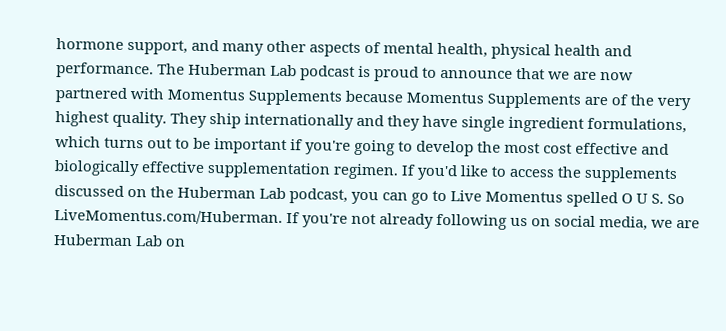hormone support, and many other aspects of mental health, physical health and performance. The Huberman Lab podcast is proud to announce that we are now partnered with Momentus Supplements because Momentus Supplements are of the very highest quality. They ship internationally and they have single ingredient formulations, which turns out to be important if you're going to develop the most cost effective and biologically effective supplementation regimen. If you'd like to access the supplements discussed on the Huberman Lab podcast, you can go to Live Momentus spelled O U S. So LiveMomentus.com/Huberman. If you're not already following us on social media, we are Huberman Lab on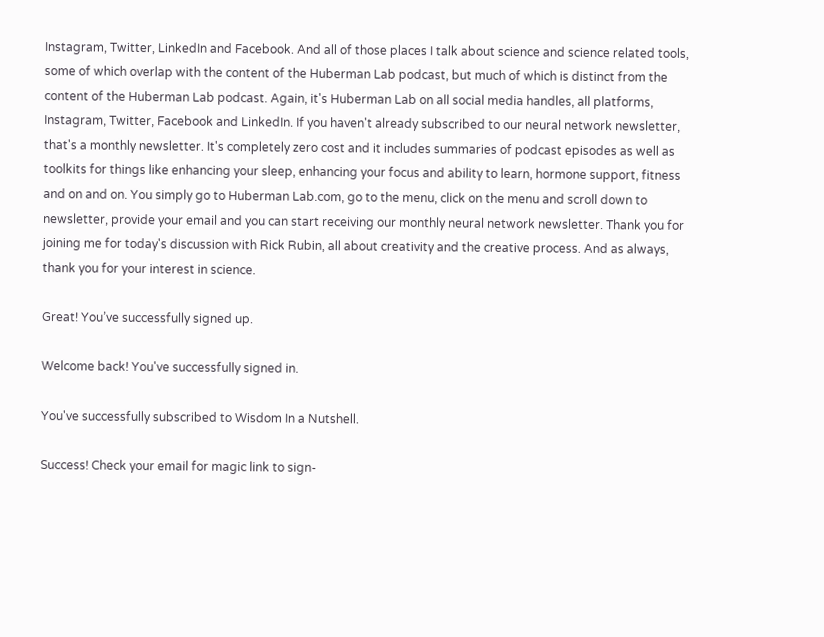Instagram, Twitter, LinkedIn and Facebook. And all of those places I talk about science and science related tools, some of which overlap with the content of the Huberman Lab podcast, but much of which is distinct from the content of the Huberman Lab podcast. Again, it's Huberman Lab on all social media handles, all platforms, Instagram, Twitter, Facebook and LinkedIn. If you haven't already subscribed to our neural network newsletter, that's a monthly newsletter. It's completely zero cost and it includes summaries of podcast episodes as well as toolkits for things like enhancing your sleep, enhancing your focus and ability to learn, hormone support, fitness and on and on. You simply go to Huberman Lab.com, go to the menu, click on the menu and scroll down to newsletter, provide your email and you can start receiving our monthly neural network newsletter. Thank you for joining me for today's discussion with Rick Rubin, all about creativity and the creative process. And as always, thank you for your interest in science.

Great! You’ve successfully signed up.

Welcome back! You've successfully signed in.

You've successfully subscribed to Wisdom In a Nutshell.

Success! Check your email for magic link to sign-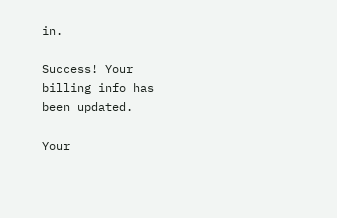in.

Success! Your billing info has been updated.

Your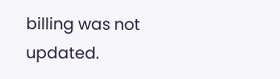billing was not updated.